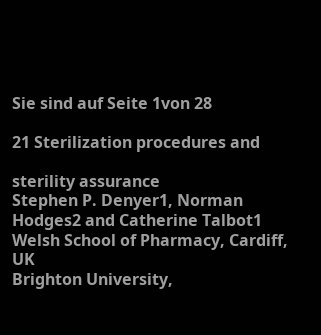Sie sind auf Seite 1von 28

21 Sterilization procedures and

sterility assurance
Stephen P. Denyer1, Norman Hodges2 and Catherine Talbot1
Welsh School of Pharmacy, Cardiff, UK
Brighton University,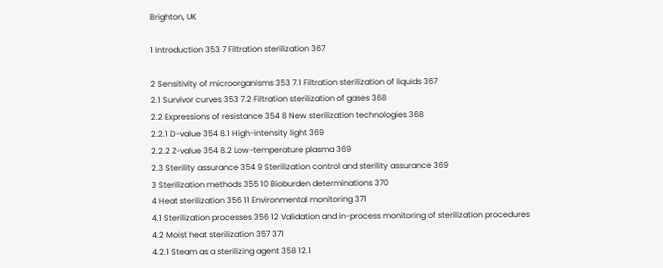Brighton, UK

1 Introduction 353 7 Filtration sterilization 367

2 Sensitivity of microorganisms 353 7.1 Filtration sterilization of liquids 367
2.1 Survivor curves 353 7.2 Filtration sterilization of gases 368
2.2 Expressions of resistance 354 8 New sterilization technologies 368
2.2.1 D-value 354 8.1 High-intensity light 369
2.2.2 Z-value 354 8.2 Low-temperature plasma 369
2.3 Sterility assurance 354 9 Sterilization control and sterility assurance 369
3 Sterilization methods 355 10 Bioburden determinations 370
4 Heat sterilization 356 11 Environmental monitoring 371
4.1 Sterilization processes 356 12 Validation and in-process monitoring of sterilization procedures
4.2 Moist heat sterilization 357 371
4.2.1 Steam as a sterilizing agent 358 12.1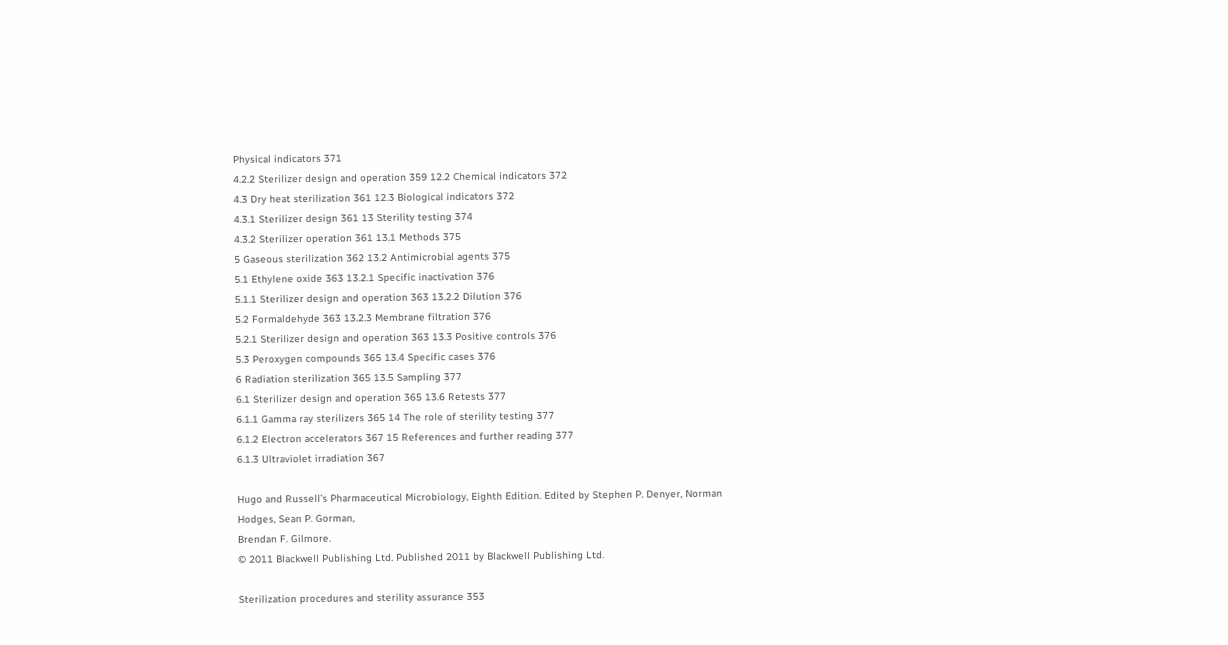Physical indicators 371
4.2.2 Sterilizer design and operation 359 12.2 Chemical indicators 372
4.3 Dry heat sterilization 361 12.3 Biological indicators 372
4.3.1 Sterilizer design 361 13 Sterility testing 374
4.3.2 Sterilizer operation 361 13.1 Methods 375
5 Gaseous sterilization 362 13.2 Antimicrobial agents 375
5.1 Ethylene oxide 363 13.2.1 Specific inactivation 376
5.1.1 Sterilizer design and operation 363 13.2.2 Dilution 376
5.2 Formaldehyde 363 13.2.3 Membrane filtration 376
5.2.1 Sterilizer design and operation 363 13.3 Positive controls 376
5.3 Peroxygen compounds 365 13.4 Specific cases 376
6 Radiation sterilization 365 13.5 Sampling 377
6.1 Sterilizer design and operation 365 13.6 Retests 377
6.1.1 Gamma ray sterilizers 365 14 The role of sterility testing 377
6.1.2 Electron accelerators 367 15 References and further reading 377
6.1.3 Ultraviolet irradiation 367

Hugo and Russell’s Pharmaceutical Microbiology, Eighth Edition. Edited by Stephen P. Denyer, Norman Hodges, Sean P. Gorman,
Brendan F. Gilmore.
© 2011 Blackwell Publishing Ltd. Published 2011 by Blackwell Publishing Ltd.

Sterilization procedures and sterility assurance 353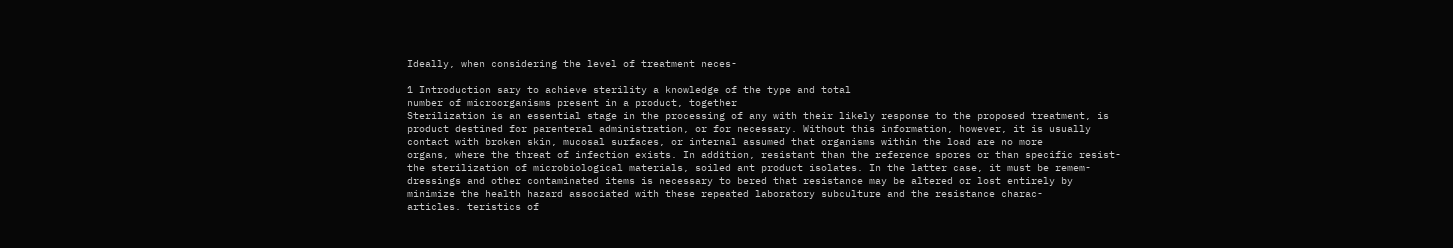Ideally, when considering the level of treatment neces-

1 Introduction sary to achieve sterility a knowledge of the type and total
number of microorganisms present in a product, together
Sterilization is an essential stage in the processing of any with their likely response to the proposed treatment, is
product destined for parenteral administration, or for necessary. Without this information, however, it is usually
contact with broken skin, mucosal surfaces, or internal assumed that organisms within the load are no more
organs, where the threat of infection exists. In addition, resistant than the reference spores or than specific resist-
the sterilization of microbiological materials, soiled ant product isolates. In the latter case, it must be remem-
dressings and other contaminated items is necessary to bered that resistance may be altered or lost entirely by
minimize the health hazard associated with these repeated laboratory subculture and the resistance charac-
articles. teristics of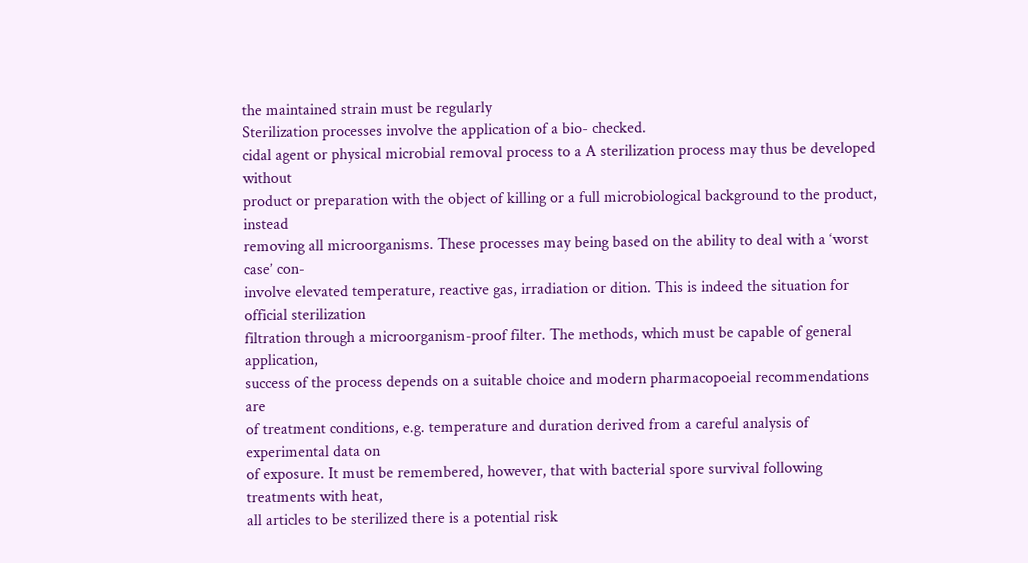the maintained strain must be regularly
Sterilization processes involve the application of a bio- checked.
cidal agent or physical microbial removal process to a A sterilization process may thus be developed without
product or preparation with the object of killing or a full microbiological background to the product, instead
removing all microorganisms. These processes may being based on the ability to deal with a ‘worst case’ con-
involve elevated temperature, reactive gas, irradiation or dition. This is indeed the situation for official sterilization
filtration through a microorganism-proof filter. The methods, which must be capable of general application,
success of the process depends on a suitable choice and modern pharmacopoeial recommendations are
of treatment conditions, e.g. temperature and duration derived from a careful analysis of experimental data on
of exposure. It must be remembered, however, that with bacterial spore survival following treatments with heat,
all articles to be sterilized there is a potential risk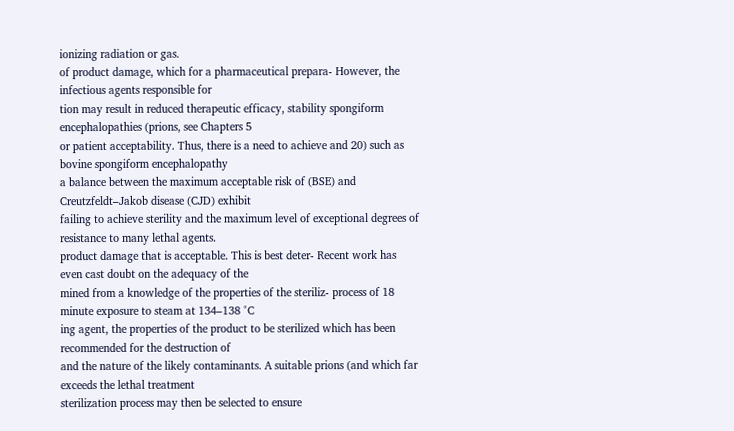ionizing radiation or gas.
of product damage, which for a pharmaceutical prepara- However, the infectious agents responsible for
tion may result in reduced therapeutic efficacy, stability spongiform encephalopathies (prions, see Chapters 5
or patient acceptability. Thus, there is a need to achieve and 20) such as bovine spongiform encephalopathy
a balance between the maximum acceptable risk of (BSE) and Creutzfeldt–Jakob disease (CJD) exhibit
failing to achieve sterility and the maximum level of exceptional degrees of resistance to many lethal agents.
product damage that is acceptable. This is best deter- Recent work has even cast doubt on the adequacy of the
mined from a knowledge of the properties of the steriliz- process of 18 minute exposure to steam at 134–138 °C
ing agent, the properties of the product to be sterilized which has been recommended for the destruction of
and the nature of the likely contaminants. A suitable prions (and which far exceeds the lethal treatment
sterilization process may then be selected to ensure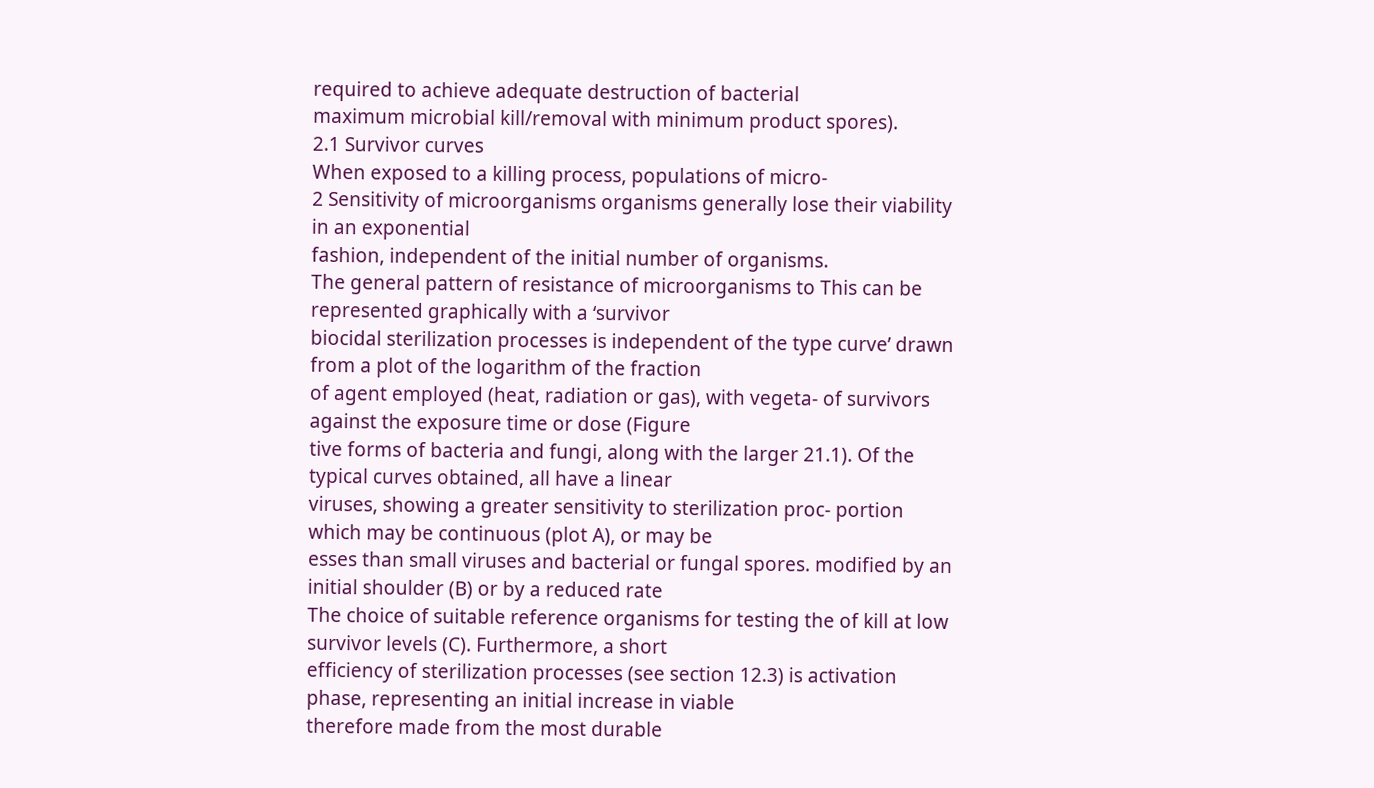required to achieve adequate destruction of bacterial
maximum microbial kill/removal with minimum product spores).
2.1 Survivor curves
When exposed to a killing process, populations of micro-
2 Sensitivity of microorganisms organisms generally lose their viability in an exponential
fashion, independent of the initial number of organisms.
The general pattern of resistance of microorganisms to This can be represented graphically with a ‘survivor
biocidal sterilization processes is independent of the type curve’ drawn from a plot of the logarithm of the fraction
of agent employed (heat, radiation or gas), with vegeta- of survivors against the exposure time or dose (Figure
tive forms of bacteria and fungi, along with the larger 21.1). Of the typical curves obtained, all have a linear
viruses, showing a greater sensitivity to sterilization proc- portion which may be continuous (plot A), or may be
esses than small viruses and bacterial or fungal spores. modified by an initial shoulder (B) or by a reduced rate
The choice of suitable reference organisms for testing the of kill at low survivor levels (C). Furthermore, a short
efficiency of sterilization processes (see section 12.3) is activation phase, representing an initial increase in viable
therefore made from the most durable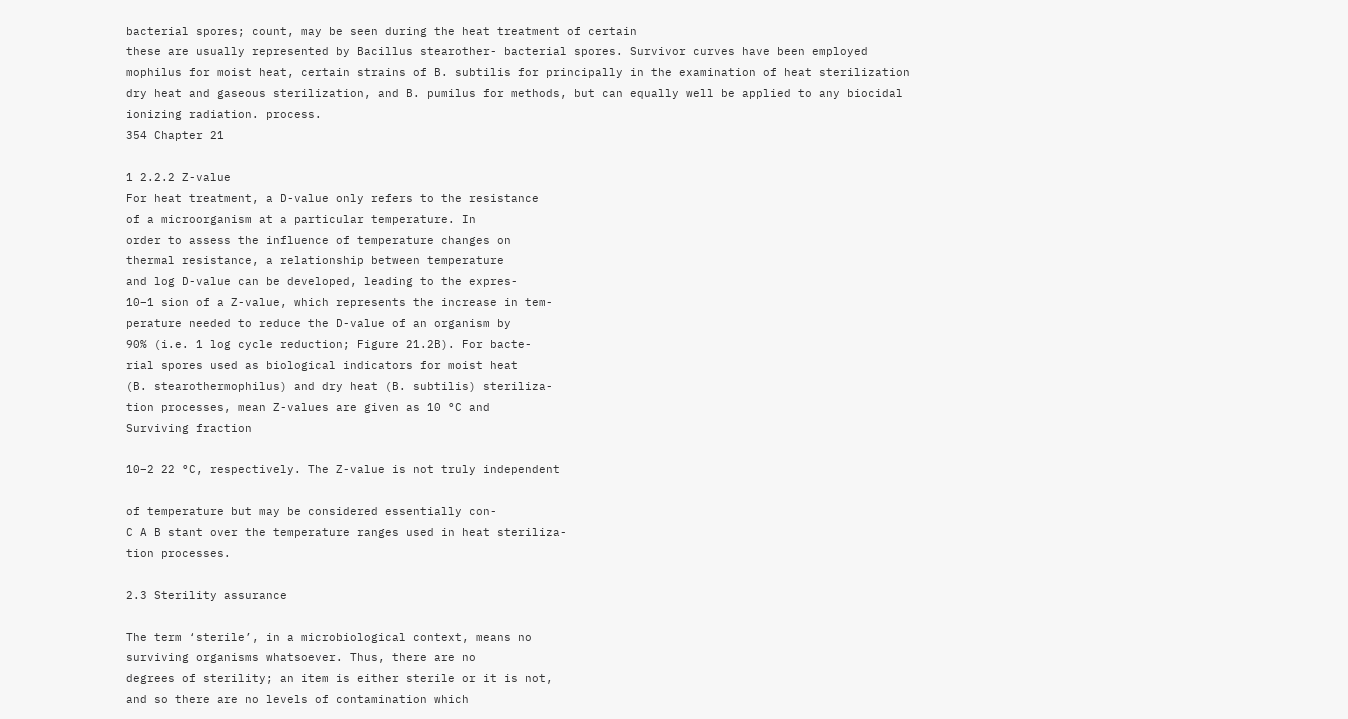bacterial spores; count, may be seen during the heat treatment of certain
these are usually represented by Bacillus stearother- bacterial spores. Survivor curves have been employed
mophilus for moist heat, certain strains of B. subtilis for principally in the examination of heat sterilization
dry heat and gaseous sterilization, and B. pumilus for methods, but can equally well be applied to any biocidal
ionizing radiation. process.
354 Chapter 21

1 2.2.2 Z-value
For heat treatment, a D-value only refers to the resistance
of a microorganism at a particular temperature. In
order to assess the influence of temperature changes on
thermal resistance, a relationship between temperature
and log D-value can be developed, leading to the expres-
10–1 sion of a Z-value, which represents the increase in tem-
perature needed to reduce the D-value of an organism by
90% (i.e. 1 log cycle reduction; Figure 21.2B). For bacte-
rial spores used as biological indicators for moist heat
(B. stearothermophilus) and dry heat (B. subtilis) steriliza-
tion processes, mean Z-values are given as 10 °C and
Surviving fraction

10–2 22 °C, respectively. The Z-value is not truly independent

of temperature but may be considered essentially con-
C A B stant over the temperature ranges used in heat steriliza-
tion processes.

2.3 Sterility assurance

The term ‘sterile’, in a microbiological context, means no
surviving organisms whatsoever. Thus, there are no
degrees of sterility; an item is either sterile or it is not,
and so there are no levels of contamination which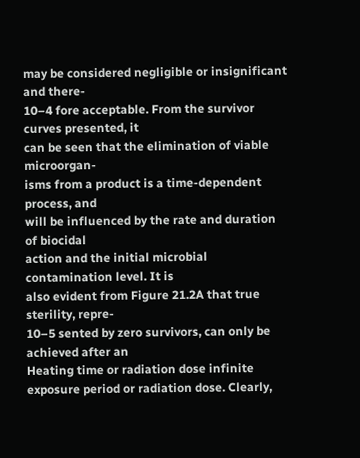may be considered negligible or insignificant and there-
10–4 fore acceptable. From the survivor curves presented, it
can be seen that the elimination of viable microorgan-
isms from a product is a time-dependent process, and
will be influenced by the rate and duration of biocidal
action and the initial microbial contamination level. It is
also evident from Figure 21.2A that true sterility, repre-
10–5 sented by zero survivors, can only be achieved after an
Heating time or radiation dose infinite exposure period or radiation dose. Clearly,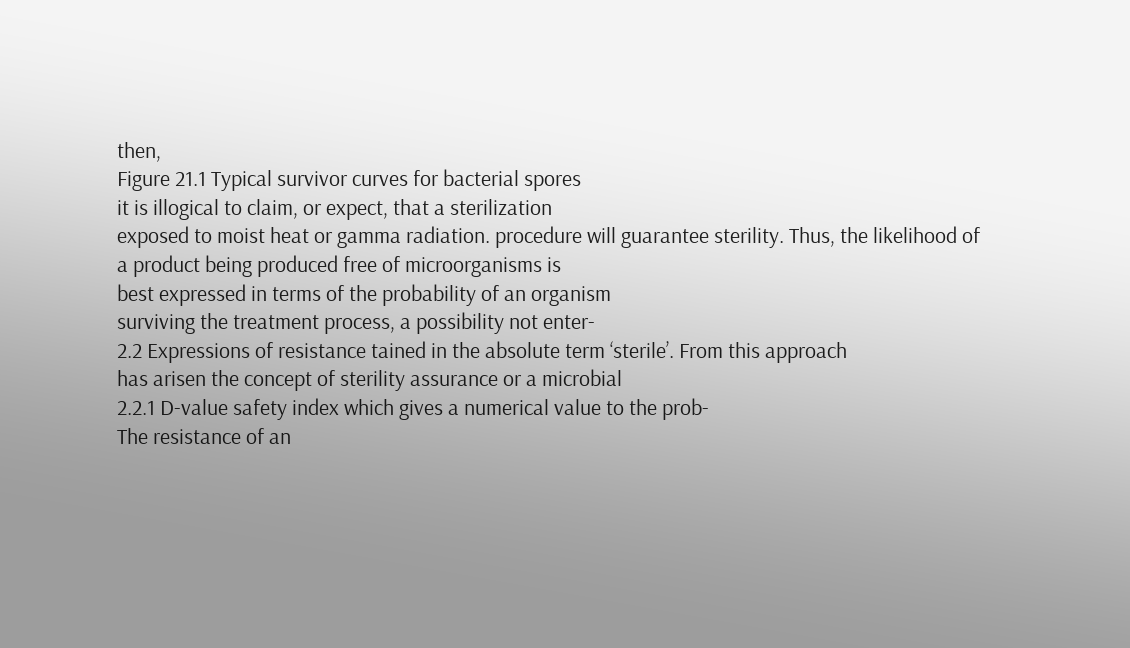then,
Figure 21.1 Typical survivor curves for bacterial spores
it is illogical to claim, or expect, that a sterilization
exposed to moist heat or gamma radiation. procedure will guarantee sterility. Thus, the likelihood of
a product being produced free of microorganisms is
best expressed in terms of the probability of an organism
surviving the treatment process, a possibility not enter-
2.2 Expressions of resistance tained in the absolute term ‘sterile’. From this approach
has arisen the concept of sterility assurance or a microbial
2.2.1 D-value safety index which gives a numerical value to the prob-
The resistance of an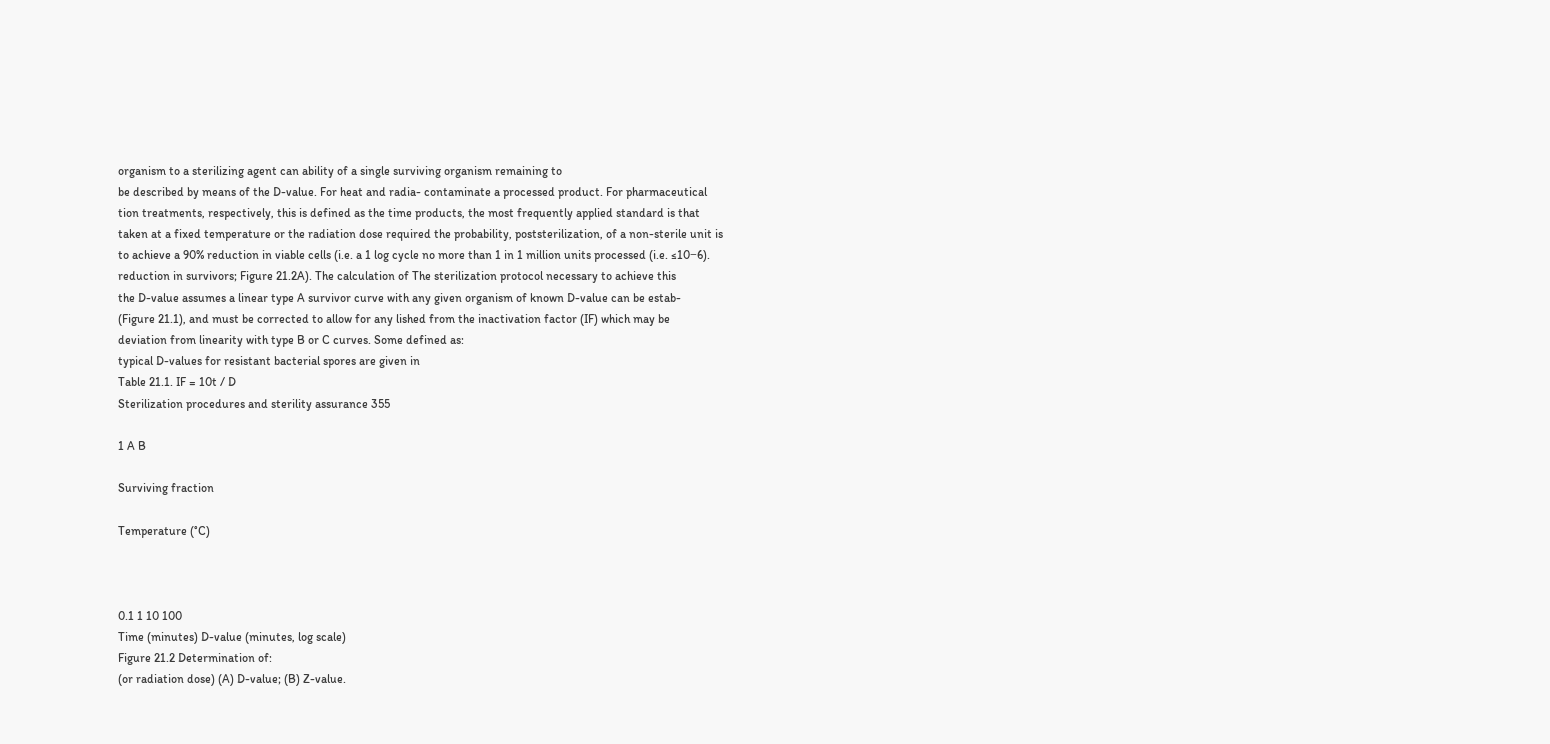organism to a sterilizing agent can ability of a single surviving organism remaining to
be described by means of the D-value. For heat and radia- contaminate a processed product. For pharmaceutical
tion treatments, respectively, this is defined as the time products, the most frequently applied standard is that
taken at a fixed temperature or the radiation dose required the probability, poststerilization, of a non-sterile unit is
to achieve a 90% reduction in viable cells (i.e. a 1 log cycle no more than 1 in 1 million units processed (i.e. ≤10−6).
reduction in survivors; Figure 21.2A). The calculation of The sterilization protocol necessary to achieve this
the D-value assumes a linear type A survivor curve with any given organism of known D-value can be estab-
(Figure 21.1), and must be corrected to allow for any lished from the inactivation factor (IF) which may be
deviation from linearity with type B or C curves. Some defined as:
typical D-values for resistant bacterial spores are given in
Table 21.1. IF = 10t / D
Sterilization procedures and sterility assurance 355

1 A B

Surviving fraction

Temperature (°C)



0.1 1 10 100
Time (minutes) D-value (minutes, log scale)
Figure 21.2 Determination of:
(or radiation dose) (A) D-value; (B) Z-value.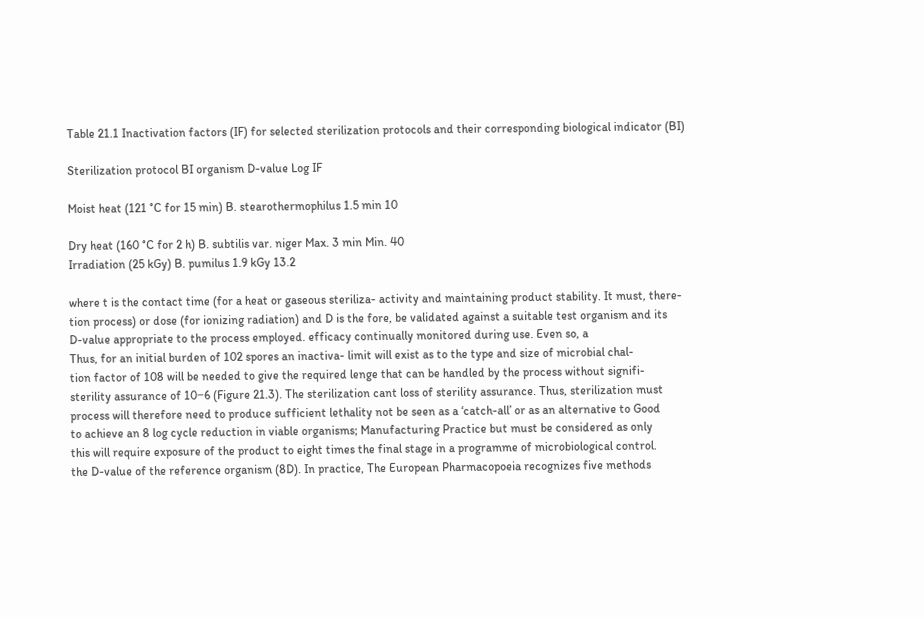Table 21.1 Inactivation factors (IF) for selected sterilization protocols and their corresponding biological indicator (BI)

Sterilization protocol BI organism D-value Log IF

Moist heat (121 °C for 15 min) B. stearothermophilus 1.5 min 10

Dry heat (160 °C for 2 h) B. subtilis var. niger Max. 3 min Min. 40
Irradiation (25 kGy) B. pumilus 1.9 kGy 13.2

where t is the contact time (for a heat or gaseous steriliza- activity and maintaining product stability. It must, there-
tion process) or dose (for ionizing radiation) and D is the fore, be validated against a suitable test organism and its
D-value appropriate to the process employed. efficacy continually monitored during use. Even so, a
Thus, for an initial burden of 102 spores an inactiva- limit will exist as to the type and size of microbial chal-
tion factor of 108 will be needed to give the required lenge that can be handled by the process without signifi-
sterility assurance of 10−6 (Figure 21.3). The sterilization cant loss of sterility assurance. Thus, sterilization must
process will therefore need to produce sufficient lethality not be seen as a ‘catch-all’ or as an alternative to Good
to achieve an 8 log cycle reduction in viable organisms; Manufacturing Practice but must be considered as only
this will require exposure of the product to eight times the final stage in a programme of microbiological control.
the D-value of the reference organism (8D). In practice, The European Pharmacopoeia recognizes five methods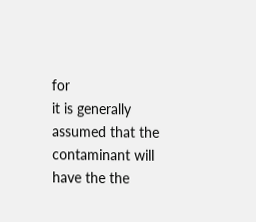for
it is generally assumed that the contaminant will have the the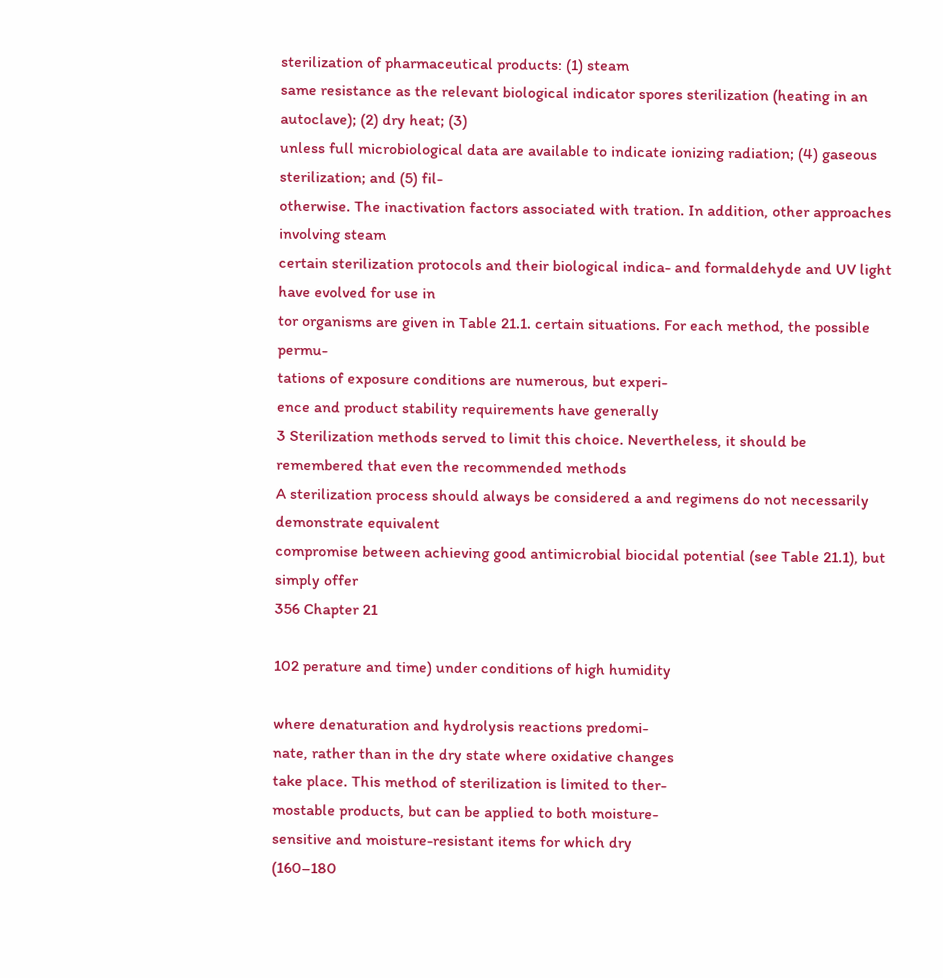sterilization of pharmaceutical products: (1) steam
same resistance as the relevant biological indicator spores sterilization (heating in an autoclave); (2) dry heat; (3)
unless full microbiological data are available to indicate ionizing radiation; (4) gaseous sterilization; and (5) fil-
otherwise. The inactivation factors associated with tration. In addition, other approaches involving steam
certain sterilization protocols and their biological indica- and formaldehyde and UV light have evolved for use in
tor organisms are given in Table 21.1. certain situations. For each method, the possible permu-
tations of exposure conditions are numerous, but experi-
ence and product stability requirements have generally
3 Sterilization methods served to limit this choice. Nevertheless, it should be
remembered that even the recommended methods
A sterilization process should always be considered a and regimens do not necessarily demonstrate equivalent
compromise between achieving good antimicrobial biocidal potential (see Table 21.1), but simply offer
356 Chapter 21

102 perature and time) under conditions of high humidity

where denaturation and hydrolysis reactions predomi-
nate, rather than in the dry state where oxidative changes
take place. This method of sterilization is limited to ther-
mostable products, but can be applied to both moisture-
sensitive and moisture-resistant items for which dry
(160–180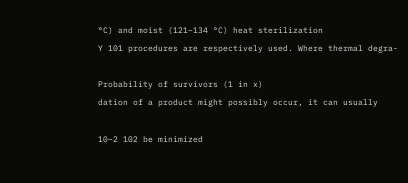°C) and moist (121–134 °C) heat sterilization
Y 101 procedures are respectively used. Where thermal degra-

Probability of survivors (1 in x)
dation of a product might possibly occur, it can usually

10–2 102 be minimized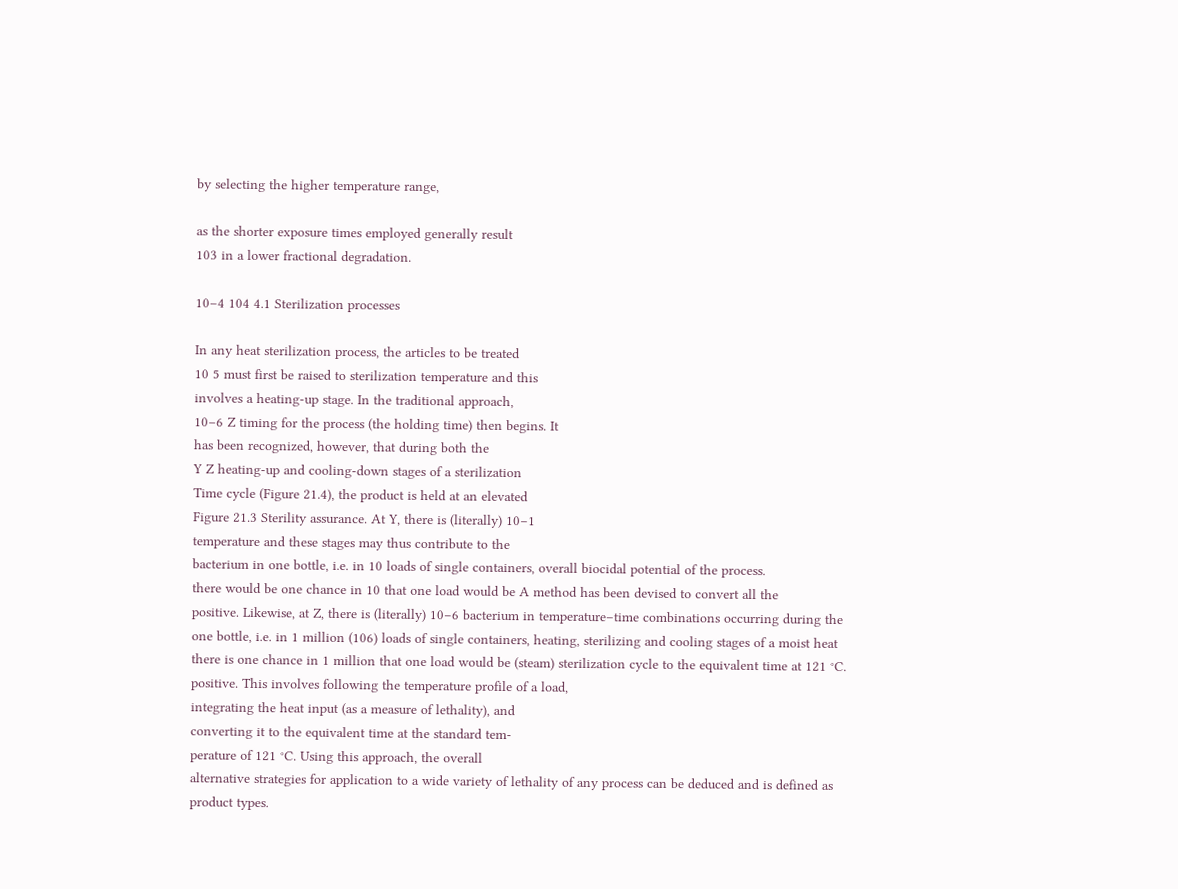by selecting the higher temperature range,

as the shorter exposure times employed generally result
103 in a lower fractional degradation.

10–4 104 4.1 Sterilization processes

In any heat sterilization process, the articles to be treated
10 5 must first be raised to sterilization temperature and this
involves a heating-up stage. In the traditional approach,
10–6 Z timing for the process (the holding time) then begins. It
has been recognized, however, that during both the
Y Z heating-up and cooling-down stages of a sterilization
Time cycle (Figure 21.4), the product is held at an elevated
Figure 21.3 Sterility assurance. At Y, there is (literally) 10−1
temperature and these stages may thus contribute to the
bacterium in one bottle, i.e. in 10 loads of single containers, overall biocidal potential of the process.
there would be one chance in 10 that one load would be A method has been devised to convert all the
positive. Likewise, at Z, there is (literally) 10−6 bacterium in temperature–time combinations occurring during the
one bottle, i.e. in 1 million (106) loads of single containers, heating, sterilizing and cooling stages of a moist heat
there is one chance in 1 million that one load would be (steam) sterilization cycle to the equivalent time at 121 °C.
positive. This involves following the temperature profile of a load,
integrating the heat input (as a measure of lethality), and
converting it to the equivalent time at the standard tem-
perature of 121 °C. Using this approach, the overall
alternative strategies for application to a wide variety of lethality of any process can be deduced and is defined as
product types.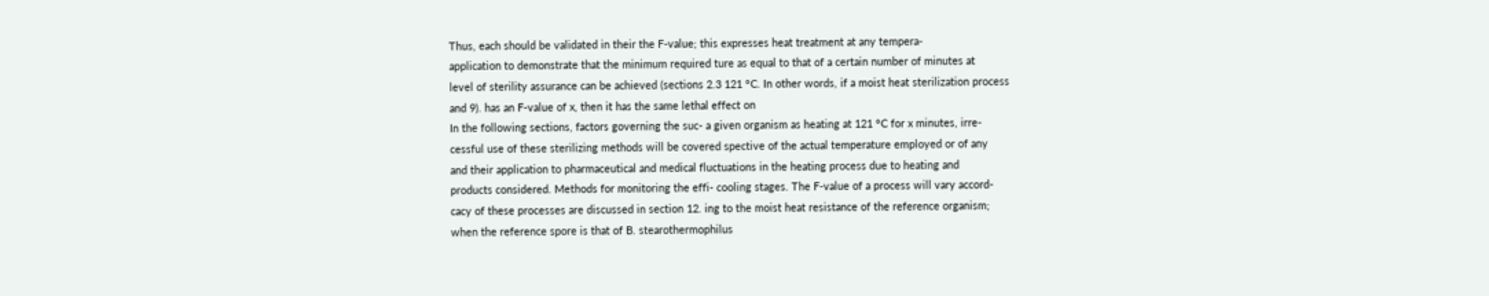Thus, each should be validated in their the F-value; this expresses heat treatment at any tempera-
application to demonstrate that the minimum required ture as equal to that of a certain number of minutes at
level of sterility assurance can be achieved (sections 2.3 121 °C. In other words, if a moist heat sterilization process
and 9). has an F-value of x, then it has the same lethal effect on
In the following sections, factors governing the suc- a given organism as heating at 121 °C for x minutes, irre-
cessful use of these sterilizing methods will be covered spective of the actual temperature employed or of any
and their application to pharmaceutical and medical fluctuations in the heating process due to heating and
products considered. Methods for monitoring the effi- cooling stages. The F-value of a process will vary accord-
cacy of these processes are discussed in section 12. ing to the moist heat resistance of the reference organism;
when the reference spore is that of B. stearothermophilus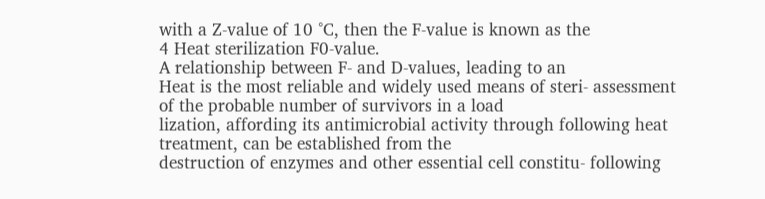with a Z-value of 10 °C, then the F-value is known as the
4 Heat sterilization F0-value.
A relationship between F- and D-values, leading to an
Heat is the most reliable and widely used means of steri- assessment of the probable number of survivors in a load
lization, affording its antimicrobial activity through following heat treatment, can be established from the
destruction of enzymes and other essential cell constitu- following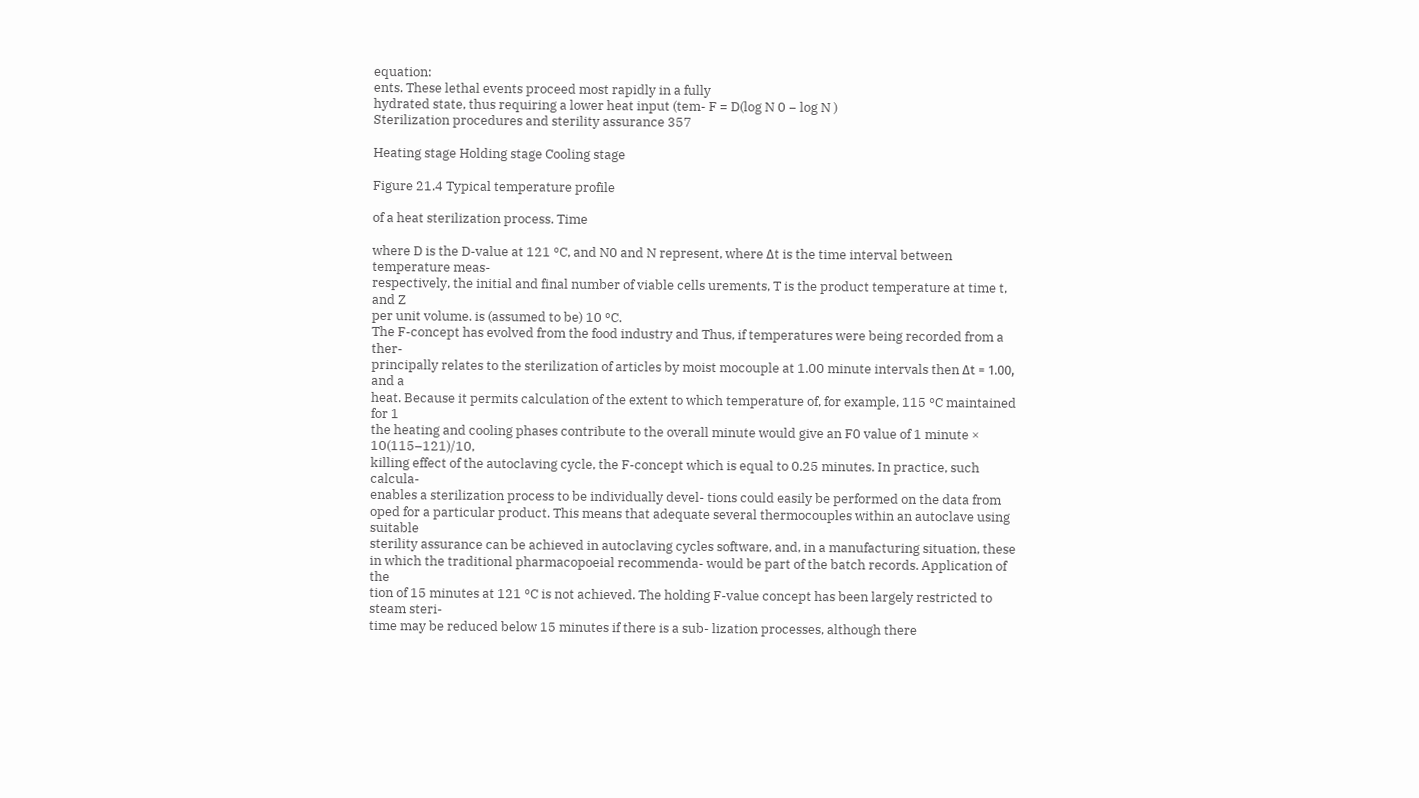equation:
ents. These lethal events proceed most rapidly in a fully
hydrated state, thus requiring a lower heat input (tem- F = D(log N 0 − log N )
Sterilization procedures and sterility assurance 357

Heating stage Holding stage Cooling stage

Figure 21.4 Typical temperature profile

of a heat sterilization process. Time

where D is the D-value at 121 °C, and N0 and N represent, where Δt is the time interval between temperature meas-
respectively, the initial and final number of viable cells urements, T is the product temperature at time t, and Z
per unit volume. is (assumed to be) 10 °C.
The F-concept has evolved from the food industry and Thus, if temperatures were being recorded from a ther-
principally relates to the sterilization of articles by moist mocouple at 1.00 minute intervals then Δt = 1.00, and a
heat. Because it permits calculation of the extent to which temperature of, for example, 115 °C maintained for 1
the heating and cooling phases contribute to the overall minute would give an F0 value of 1 minute × 10(115–121)/10,
killing effect of the autoclaving cycle, the F-concept which is equal to 0.25 minutes. In practice, such calcula-
enables a sterilization process to be individually devel- tions could easily be performed on the data from
oped for a particular product. This means that adequate several thermocouples within an autoclave using suitable
sterility assurance can be achieved in autoclaving cycles software, and, in a manufacturing situation, these
in which the traditional pharmacopoeial recommenda- would be part of the batch records. Application of the
tion of 15 minutes at 121 °C is not achieved. The holding F-value concept has been largely restricted to steam steri-
time may be reduced below 15 minutes if there is a sub- lization processes, although there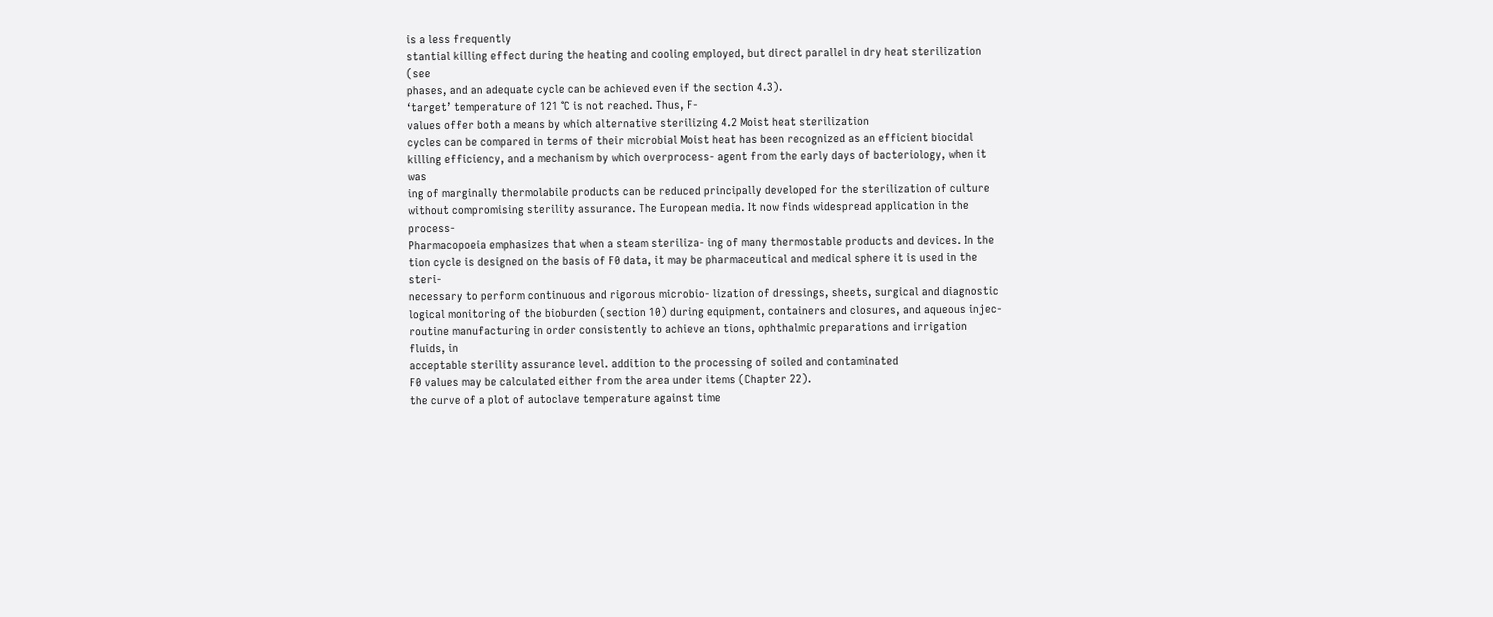is a less frequently
stantial killing effect during the heating and cooling employed, but direct parallel in dry heat sterilization (see
phases, and an adequate cycle can be achieved even if the section 4.3).
‘target’ temperature of 121 °C is not reached. Thus, F-
values offer both a means by which alternative sterilizing 4.2 Moist heat sterilization
cycles can be compared in terms of their microbial Moist heat has been recognized as an efficient biocidal
killing efficiency, and a mechanism by which overprocess- agent from the early days of bacteriology, when it was
ing of marginally thermolabile products can be reduced principally developed for the sterilization of culture
without compromising sterility assurance. The European media. It now finds widespread application in the process-
Pharmacopoeia emphasizes that when a steam steriliza- ing of many thermostable products and devices. In the
tion cycle is designed on the basis of F0 data, it may be pharmaceutical and medical sphere it is used in the steri-
necessary to perform continuous and rigorous microbio- lization of dressings, sheets, surgical and diagnostic
logical monitoring of the bioburden (section 10) during equipment, containers and closures, and aqueous injec-
routine manufacturing in order consistently to achieve an tions, ophthalmic preparations and irrigation fluids, in
acceptable sterility assurance level. addition to the processing of soiled and contaminated
F0 values may be calculated either from the area under items (Chapter 22).
the curve of a plot of autoclave temperature against time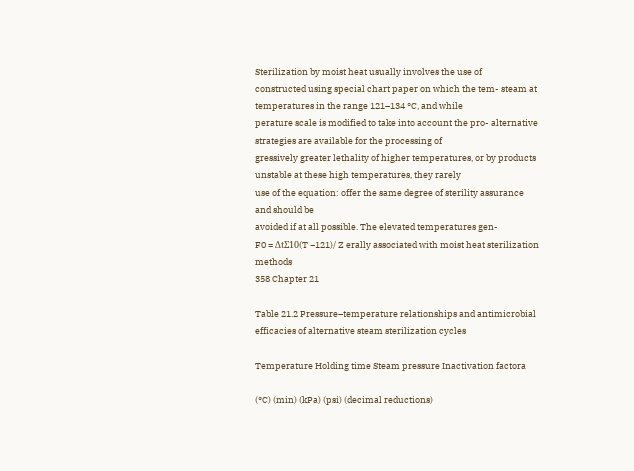Sterilization by moist heat usually involves the use of
constructed using special chart paper on which the tem- steam at temperatures in the range 121–134 °C, and while
perature scale is modified to take into account the pro- alternative strategies are available for the processing of
gressively greater lethality of higher temperatures, or by products unstable at these high temperatures, they rarely
use of the equation: offer the same degree of sterility assurance and should be
avoided if at all possible. The elevated temperatures gen-
F0 = ΔtΣ10(T −121)/ Z erally associated with moist heat sterilization methods
358 Chapter 21

Table 21.2 Pressure–temperature relationships and antimicrobial efficacies of alternative steam sterilization cycles

Temperature Holding time Steam pressure Inactivation factora

(°C) (min) (kPa) (psi) (decimal reductions)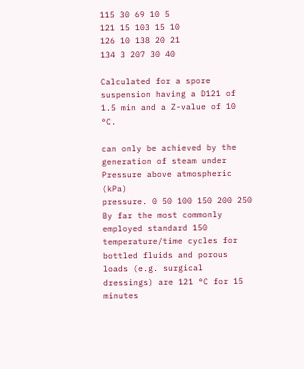115 30 69 10 5
121 15 103 15 10
126 10 138 20 21
134 3 207 30 40

Calculated for a spore suspension having a D121 of 1.5 min and a Z-value of 10 °C.

can only be achieved by the generation of steam under Pressure above atmospheric (kPa)
pressure. 0 50 100 150 200 250
By far the most commonly employed standard 150
temperature/time cycles for bottled fluids and porous
loads (e.g. surgical dressings) are 121 °C for 15 minutes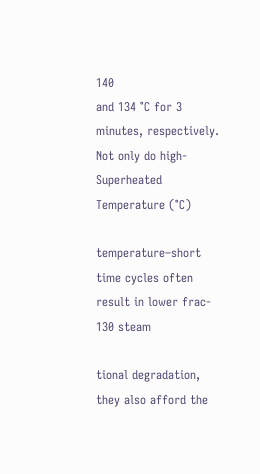140
and 134 °C for 3 minutes, respectively. Not only do high- Superheated
Temperature (°C)

temperature–short time cycles often result in lower frac- 130 steam

tional degradation, they also afford the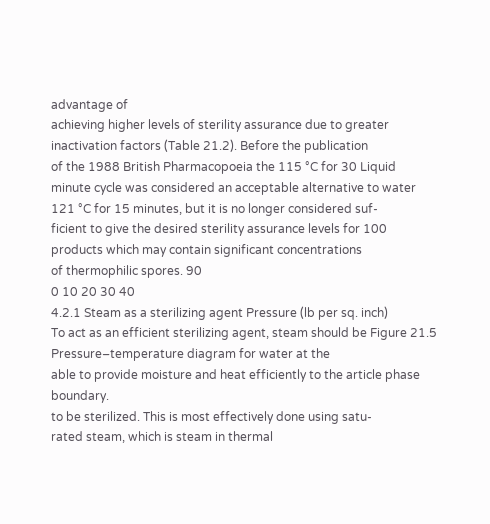advantage of
achieving higher levels of sterility assurance due to greater
inactivation factors (Table 21.2). Before the publication
of the 1988 British Pharmacopoeia the 115 °C for 30 Liquid
minute cycle was considered an acceptable alternative to water
121 °C for 15 minutes, but it is no longer considered suf-
ficient to give the desired sterility assurance levels for 100
products which may contain significant concentrations
of thermophilic spores. 90
0 10 20 30 40
4.2.1 Steam as a sterilizing agent Pressure (lb per sq. inch)
To act as an efficient sterilizing agent, steam should be Figure 21.5 Pressure–temperature diagram for water at the
able to provide moisture and heat efficiently to the article phase boundary.
to be sterilized. This is most effectively done using satu-
rated steam, which is steam in thermal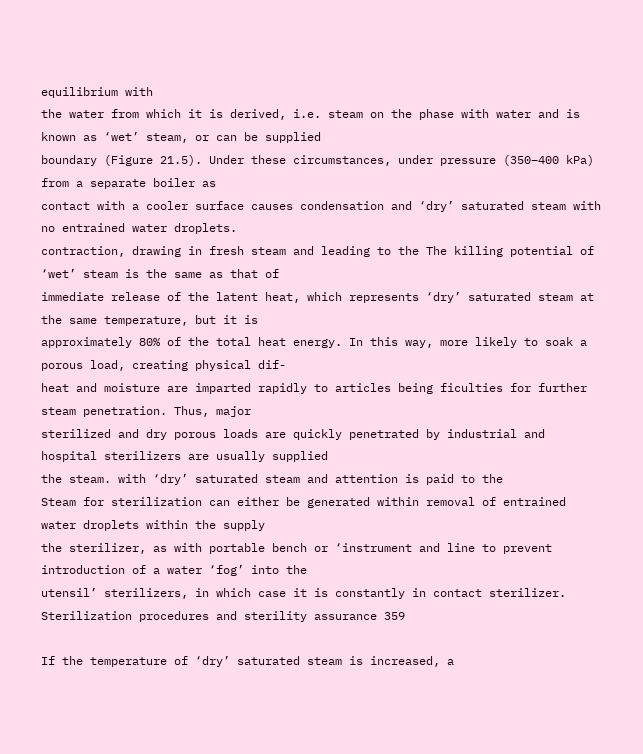equilibrium with
the water from which it is derived, i.e. steam on the phase with water and is known as ‘wet’ steam, or can be supplied
boundary (Figure 21.5). Under these circumstances, under pressure (350–400 kPa) from a separate boiler as
contact with a cooler surface causes condensation and ‘dry’ saturated steam with no entrained water droplets.
contraction, drawing in fresh steam and leading to the The killing potential of ‘wet’ steam is the same as that of
immediate release of the latent heat, which represents ‘dry’ saturated steam at the same temperature, but it is
approximately 80% of the total heat energy. In this way, more likely to soak a porous load, creating physical dif-
heat and moisture are imparted rapidly to articles being ficulties for further steam penetration. Thus, major
sterilized and dry porous loads are quickly penetrated by industrial and hospital sterilizers are usually supplied
the steam. with ‘dry’ saturated steam and attention is paid to the
Steam for sterilization can either be generated within removal of entrained water droplets within the supply
the sterilizer, as with portable bench or ‘instrument and line to prevent introduction of a water ‘fog’ into the
utensil’ sterilizers, in which case it is constantly in contact sterilizer.
Sterilization procedures and sterility assurance 359

If the temperature of ‘dry’ saturated steam is increased, a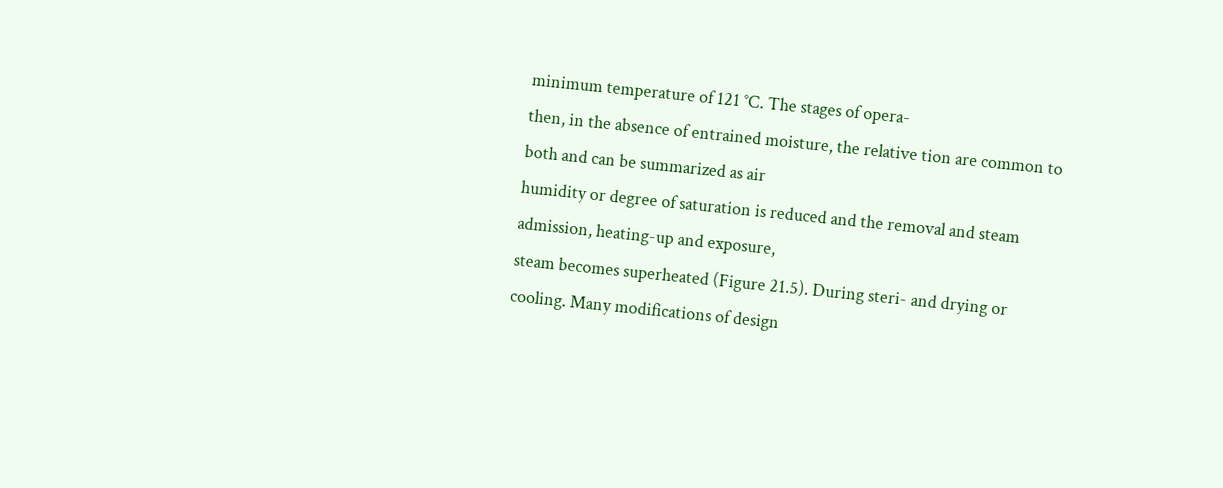minimum temperature of 121 °C. The stages of opera-
then, in the absence of entrained moisture, the relative tion are common to both and can be summarized as air
humidity or degree of saturation is reduced and the removal and steam admission, heating-up and exposure,
steam becomes superheated (Figure 21.5). During steri- and drying or cooling. Many modifications of design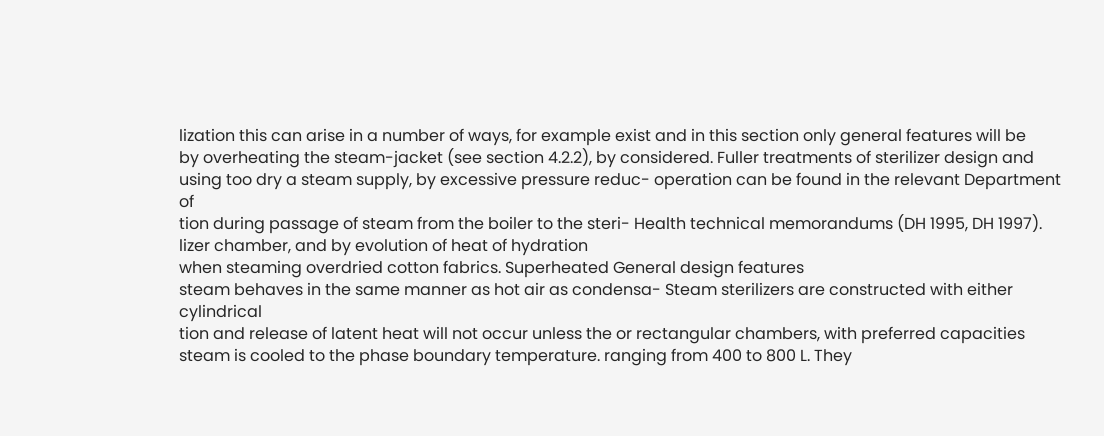lization this can arise in a number of ways, for example exist and in this section only general features will be
by overheating the steam-jacket (see section 4.2.2), by considered. Fuller treatments of sterilizer design and
using too dry a steam supply, by excessive pressure reduc- operation can be found in the relevant Department of
tion during passage of steam from the boiler to the steri- Health technical memorandums (DH 1995, DH 1997).
lizer chamber, and by evolution of heat of hydration
when steaming overdried cotton fabrics. Superheated General design features
steam behaves in the same manner as hot air as condensa- Steam sterilizers are constructed with either cylindrical
tion and release of latent heat will not occur unless the or rectangular chambers, with preferred capacities
steam is cooled to the phase boundary temperature. ranging from 400 to 800 L. They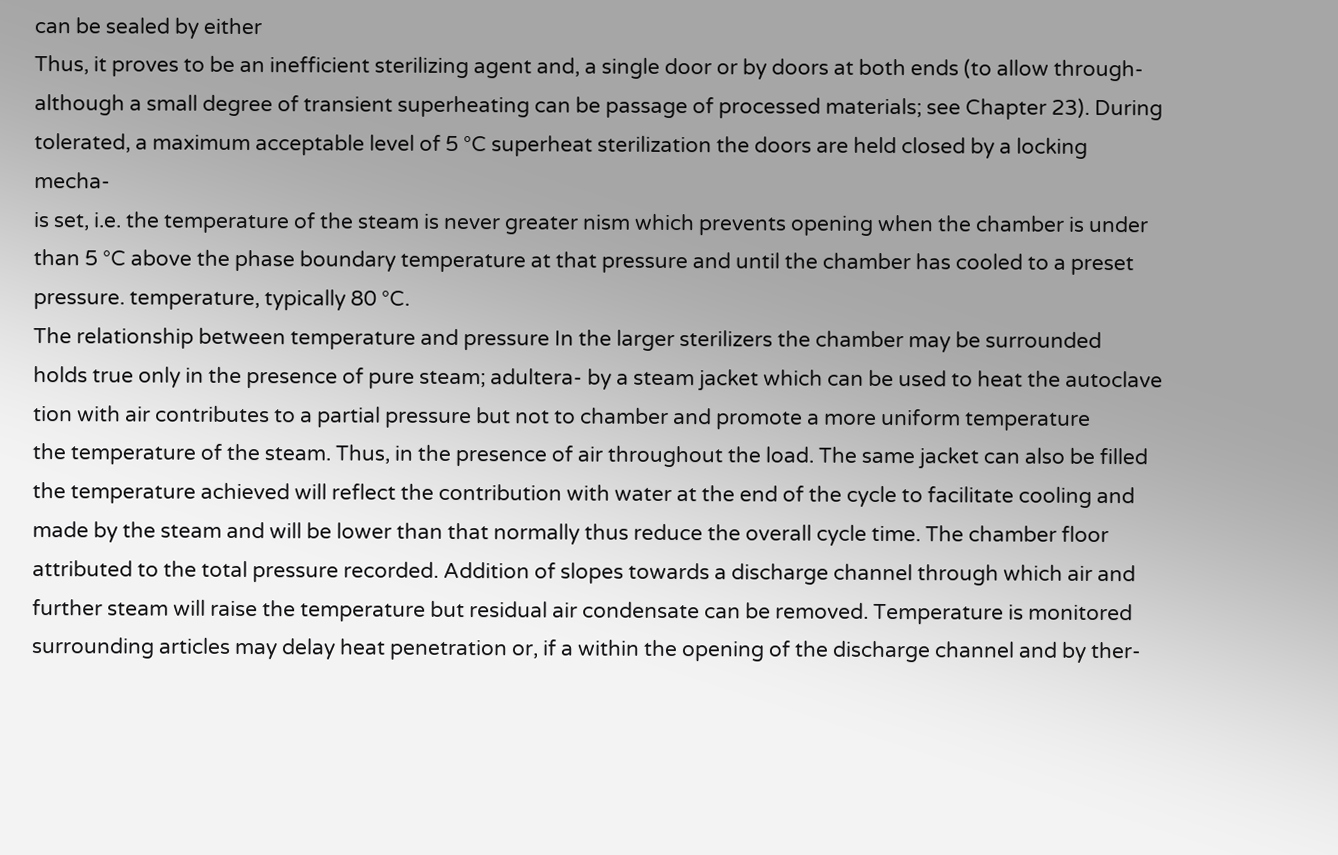can be sealed by either
Thus, it proves to be an inefficient sterilizing agent and, a single door or by doors at both ends (to allow through-
although a small degree of transient superheating can be passage of processed materials; see Chapter 23). During
tolerated, a maximum acceptable level of 5 °C superheat sterilization the doors are held closed by a locking mecha-
is set, i.e. the temperature of the steam is never greater nism which prevents opening when the chamber is under
than 5 °C above the phase boundary temperature at that pressure and until the chamber has cooled to a preset
pressure. temperature, typically 80 °C.
The relationship between temperature and pressure In the larger sterilizers the chamber may be surrounded
holds true only in the presence of pure steam; adultera- by a steam jacket which can be used to heat the autoclave
tion with air contributes to a partial pressure but not to chamber and promote a more uniform temperature
the temperature of the steam. Thus, in the presence of air throughout the load. The same jacket can also be filled
the temperature achieved will reflect the contribution with water at the end of the cycle to facilitate cooling and
made by the steam and will be lower than that normally thus reduce the overall cycle time. The chamber floor
attributed to the total pressure recorded. Addition of slopes towards a discharge channel through which air and
further steam will raise the temperature but residual air condensate can be removed. Temperature is monitored
surrounding articles may delay heat penetration or, if a within the opening of the discharge channel and by ther-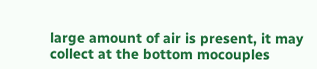large amount of air is present, it may collect at the bottom mocouples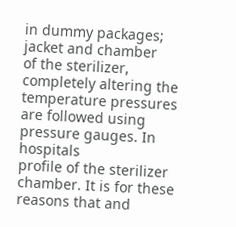in dummy packages; jacket and chamber
of the sterilizer, completely altering the temperature pressures are followed using pressure gauges. In hospitals
profile of the sterilizer chamber. It is for these reasons that and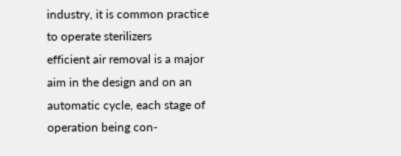industry, it is common practice to operate sterilizers
efficient air removal is a major aim in the design and on an automatic cycle, each stage of operation being con-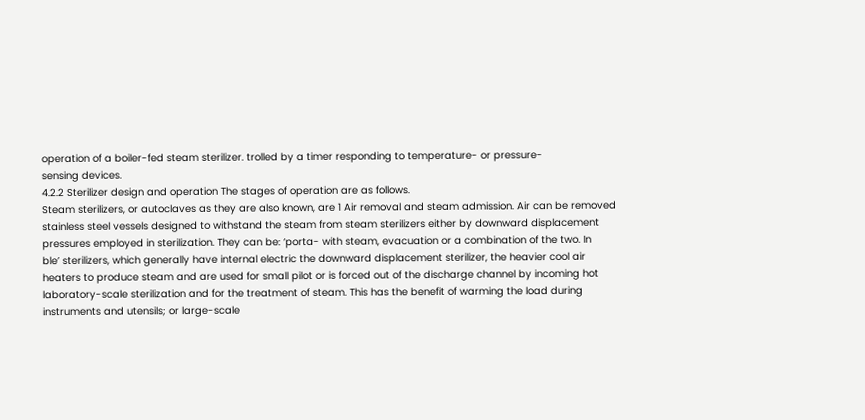operation of a boiler-fed steam sterilizer. trolled by a timer responding to temperature- or pressure-
sensing devices.
4.2.2 Sterilizer design and operation The stages of operation are as follows.
Steam sterilizers, or autoclaves as they are also known, are 1 Air removal and steam admission. Air can be removed
stainless steel vessels designed to withstand the steam from steam sterilizers either by downward displacement
pressures employed in sterilization. They can be: ‘porta- with steam, evacuation or a combination of the two. In
ble’ sterilizers, which generally have internal electric the downward displacement sterilizer, the heavier cool air
heaters to produce steam and are used for small pilot or is forced out of the discharge channel by incoming hot
laboratory-scale sterilization and for the treatment of steam. This has the benefit of warming the load during
instruments and utensils; or large-scale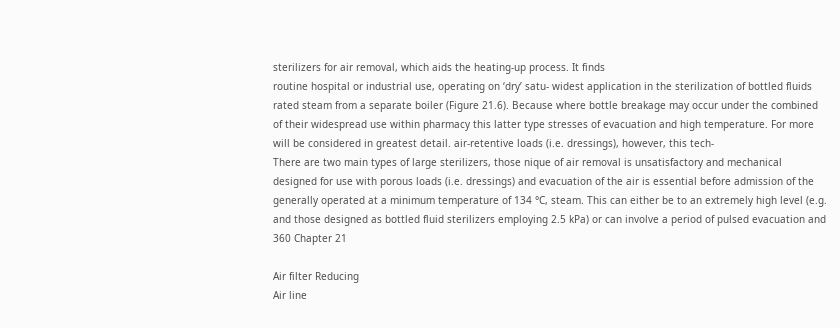sterilizers for air removal, which aids the heating-up process. It finds
routine hospital or industrial use, operating on ‘dry’ satu- widest application in the sterilization of bottled fluids
rated steam from a separate boiler (Figure 21.6). Because where bottle breakage may occur under the combined
of their widespread use within pharmacy this latter type stresses of evacuation and high temperature. For more
will be considered in greatest detail. air-retentive loads (i.e. dressings), however, this tech-
There are two main types of large sterilizers, those nique of air removal is unsatisfactory and mechanical
designed for use with porous loads (i.e. dressings) and evacuation of the air is essential before admission of the
generally operated at a minimum temperature of 134 °C, steam. This can either be to an extremely high level (e.g.
and those designed as bottled fluid sterilizers employing 2.5 kPa) or can involve a period of pulsed evacuation and
360 Chapter 21

Air filter Reducing
Air line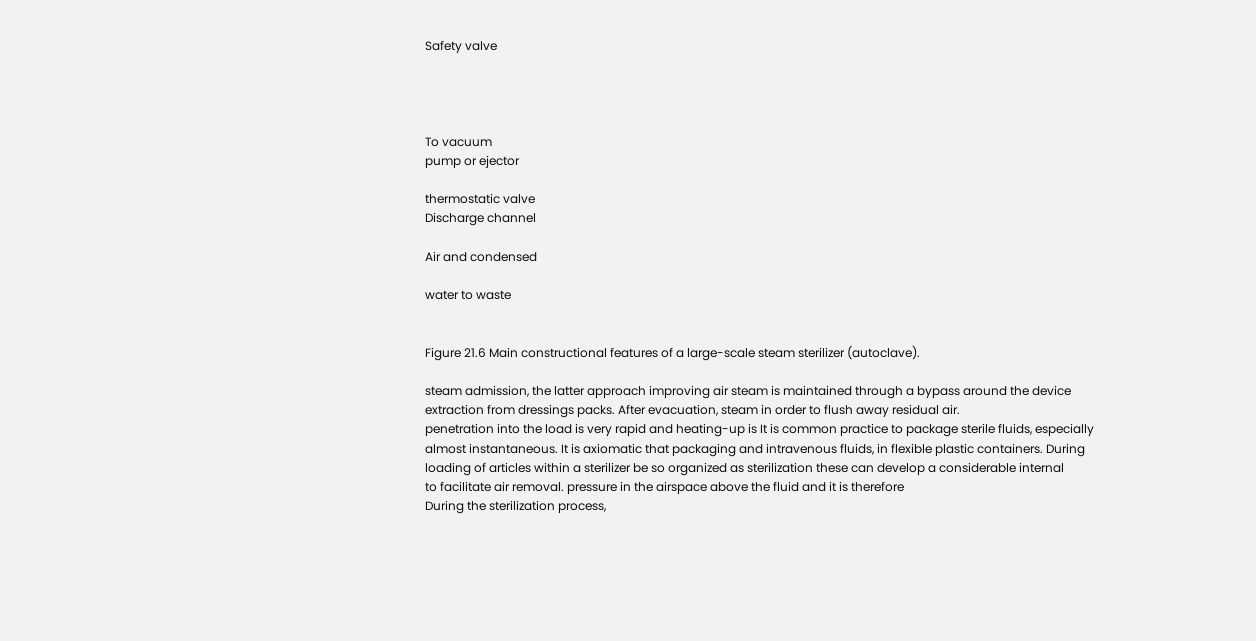Safety valve




To vacuum
pump or ejector

thermostatic valve
Discharge channel

Air and condensed

water to waste


Figure 21.6 Main constructional features of a large-scale steam sterilizer (autoclave).

steam admission, the latter approach improving air steam is maintained through a bypass around the device
extraction from dressings packs. After evacuation, steam in order to flush away residual air.
penetration into the load is very rapid and heating-up is It is common practice to package sterile fluids, especially
almost instantaneous. It is axiomatic that packaging and intravenous fluids, in flexible plastic containers. During
loading of articles within a sterilizer be so organized as sterilization these can develop a considerable internal
to facilitate air removal. pressure in the airspace above the fluid and it is therefore
During the sterilization process,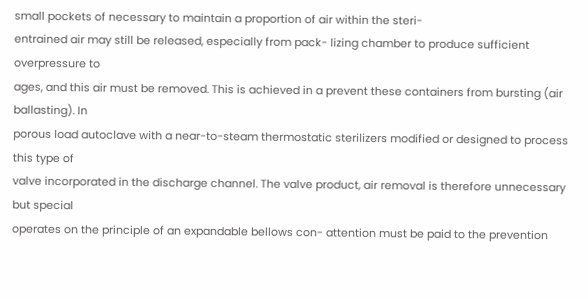small pockets of necessary to maintain a proportion of air within the steri-
entrained air may still be released, especially from pack- lizing chamber to produce sufficient overpressure to
ages, and this air must be removed. This is achieved in a prevent these containers from bursting (air ballasting). In
porous load autoclave with a near-to-steam thermostatic sterilizers modified or designed to process this type of
valve incorporated in the discharge channel. The valve product, air removal is therefore unnecessary but special
operates on the principle of an expandable bellows con- attention must be paid to the prevention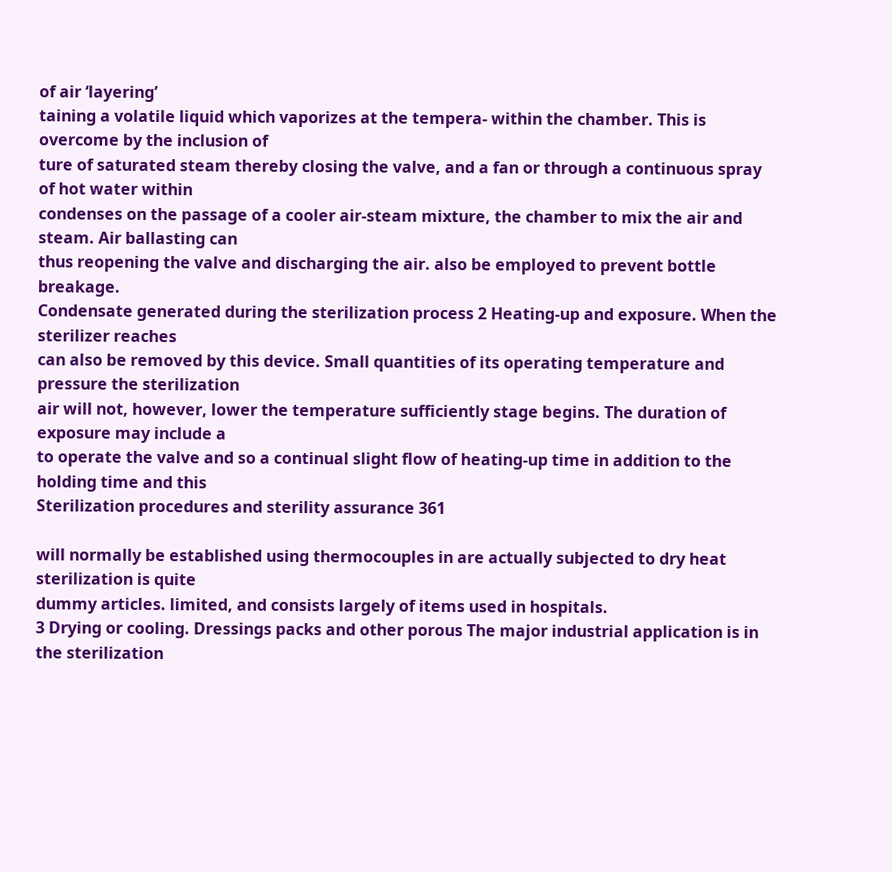of air ‘layering’
taining a volatile liquid which vaporizes at the tempera- within the chamber. This is overcome by the inclusion of
ture of saturated steam thereby closing the valve, and a fan or through a continuous spray of hot water within
condenses on the passage of a cooler air-steam mixture, the chamber to mix the air and steam. Air ballasting can
thus reopening the valve and discharging the air. also be employed to prevent bottle breakage.
Condensate generated during the sterilization process 2 Heating-up and exposure. When the sterilizer reaches
can also be removed by this device. Small quantities of its operating temperature and pressure the sterilization
air will not, however, lower the temperature sufficiently stage begins. The duration of exposure may include a
to operate the valve and so a continual slight flow of heating-up time in addition to the holding time and this
Sterilization procedures and sterility assurance 361

will normally be established using thermocouples in are actually subjected to dry heat sterilization is quite
dummy articles. limited, and consists largely of items used in hospitals.
3 Drying or cooling. Dressings packs and other porous The major industrial application is in the sterilization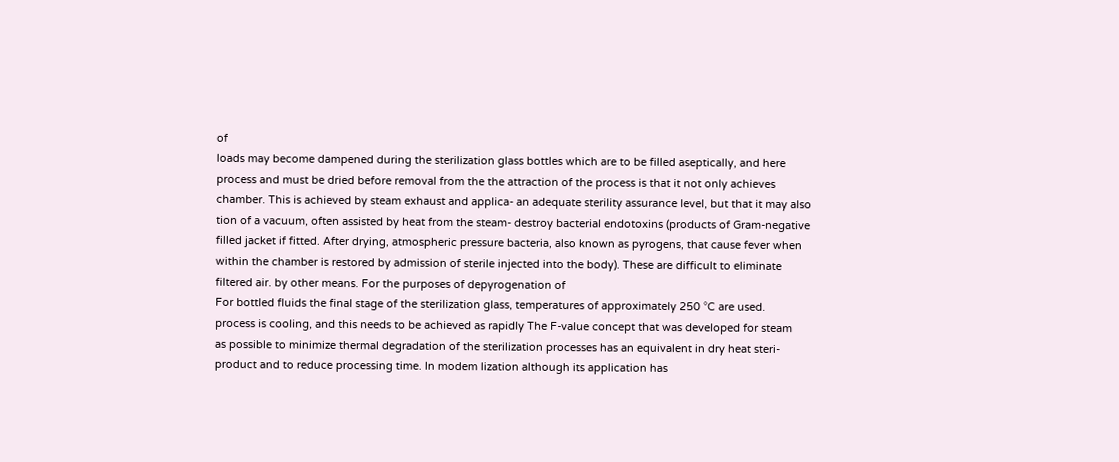of
loads may become dampened during the sterilization glass bottles which are to be filled aseptically, and here
process and must be dried before removal from the the attraction of the process is that it not only achieves
chamber. This is achieved by steam exhaust and applica- an adequate sterility assurance level, but that it may also
tion of a vacuum, often assisted by heat from the steam- destroy bacterial endotoxins (products of Gram-negative
filled jacket if fitted. After drying, atmospheric pressure bacteria, also known as pyrogens, that cause fever when
within the chamber is restored by admission of sterile injected into the body). These are difficult to eliminate
filtered air. by other means. For the purposes of depyrogenation of
For bottled fluids the final stage of the sterilization glass, temperatures of approximately 250 °C are used.
process is cooling, and this needs to be achieved as rapidly The F-value concept that was developed for steam
as possible to minimize thermal degradation of the sterilization processes has an equivalent in dry heat steri-
product and to reduce processing time. In modem lization although its application has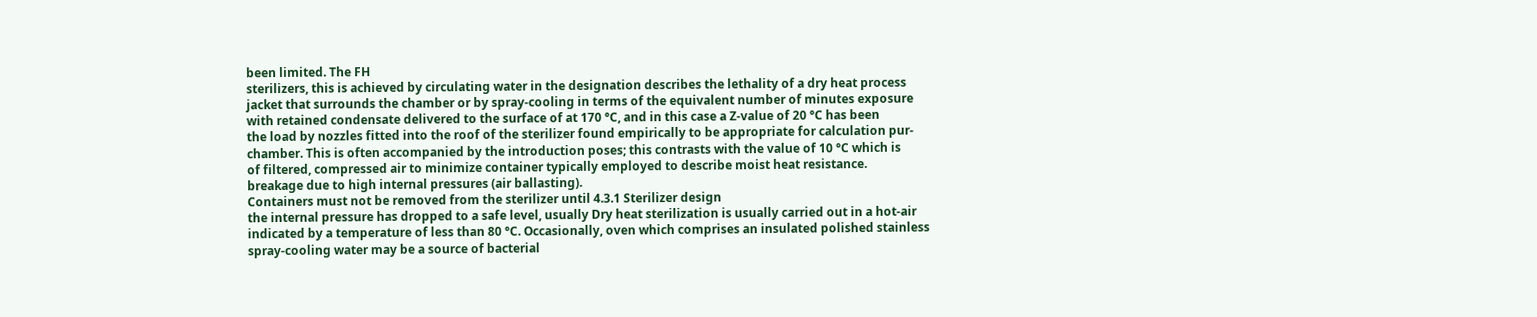been limited. The FH
sterilizers, this is achieved by circulating water in the designation describes the lethality of a dry heat process
jacket that surrounds the chamber or by spray-cooling in terms of the equivalent number of minutes exposure
with retained condensate delivered to the surface of at 170 °C, and in this case a Z-value of 20 °C has been
the load by nozzles fitted into the roof of the sterilizer found empirically to be appropriate for calculation pur-
chamber. This is often accompanied by the introduction poses; this contrasts with the value of 10 °C which is
of filtered, compressed air to minimize container typically employed to describe moist heat resistance.
breakage due to high internal pressures (air ballasting).
Containers must not be removed from the sterilizer until 4.3.1 Sterilizer design
the internal pressure has dropped to a safe level, usually Dry heat sterilization is usually carried out in a hot-air
indicated by a temperature of less than 80 °C. Occasionally, oven which comprises an insulated polished stainless
spray-cooling water may be a source of bacterial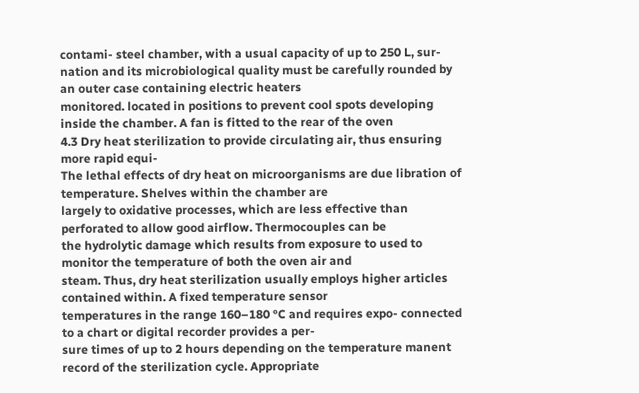contami- steel chamber, with a usual capacity of up to 250 L, sur-
nation and its microbiological quality must be carefully rounded by an outer case containing electric heaters
monitored. located in positions to prevent cool spots developing
inside the chamber. A fan is fitted to the rear of the oven
4.3 Dry heat sterilization to provide circulating air, thus ensuring more rapid equi-
The lethal effects of dry heat on microorganisms are due libration of temperature. Shelves within the chamber are
largely to oxidative processes, which are less effective than perforated to allow good airflow. Thermocouples can be
the hydrolytic damage which results from exposure to used to monitor the temperature of both the oven air and
steam. Thus, dry heat sterilization usually employs higher articles contained within. A fixed temperature sensor
temperatures in the range 160–180 °C and requires expo- connected to a chart or digital recorder provides a per-
sure times of up to 2 hours depending on the temperature manent record of the sterilization cycle. Appropriate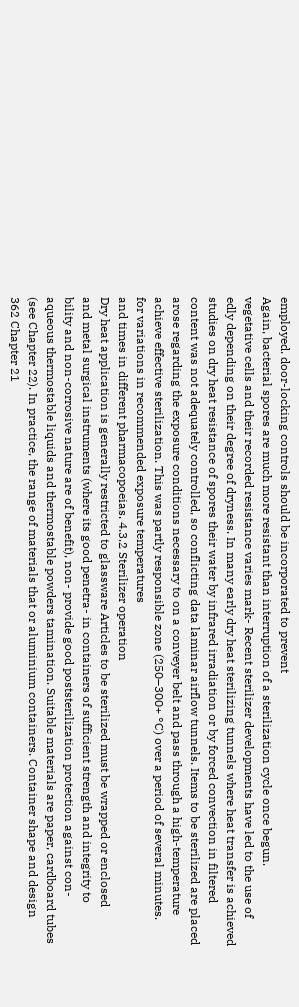employed. door-locking controls should be incorporated to prevent
Again, bacterial spores are much more resistant than interruption of a sterilization cycle once begun.
vegetative cells and their recorded resistance varies mark- Recent sterilizer developments have led to the use of
edly depending on their degree of dryness. In many early dry heat sterilizing tunnels where heat transfer is achieved
studies on dry heat resistance of spores their water by infrared irradiation or by forced convection in filtered
content was not adequately controlled, so conflicting data laminar airflow tunnels. Items to be sterilized are placed
arose regarding the exposure conditions necessary to on a conveyer belt and pass through a high-temperature
achieve effective sterilization. This was partly responsible zone (250–300+ °C) over a period of several minutes.
for variations in recommended exposure temperatures
and times in different pharmacopoeias. 4.3.2 Sterilizer operation
Dry heat application is generally restricted to glassware Articles to be sterilized must be wrapped or enclosed
and metal surgical instruments (where its good penetra- in containers of sufficient strength and integrity to
bility and non-corrosive nature are of benefit), non- provide good poststerilization protection against con-
aqueous thermostable liquids and thermostable powders tamination. Suitable materials are paper, cardboard tubes
(see Chapter 22). In practice, the range of materials that or aluminium containers. Container shape and design
362 Chapter 21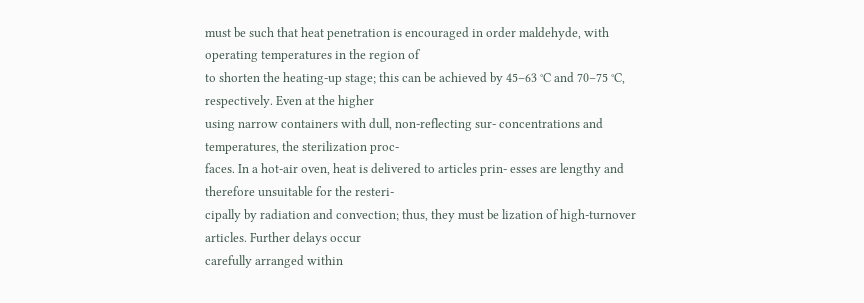must be such that heat penetration is encouraged in order maldehyde, with operating temperatures in the region of
to shorten the heating-up stage; this can be achieved by 45–63 °C and 70–75 °C, respectively. Even at the higher
using narrow containers with dull, non-reflecting sur- concentrations and temperatures, the sterilization proc-
faces. In a hot-air oven, heat is delivered to articles prin- esses are lengthy and therefore unsuitable for the resteri-
cipally by radiation and convection; thus, they must be lization of high-turnover articles. Further delays occur
carefully arranged within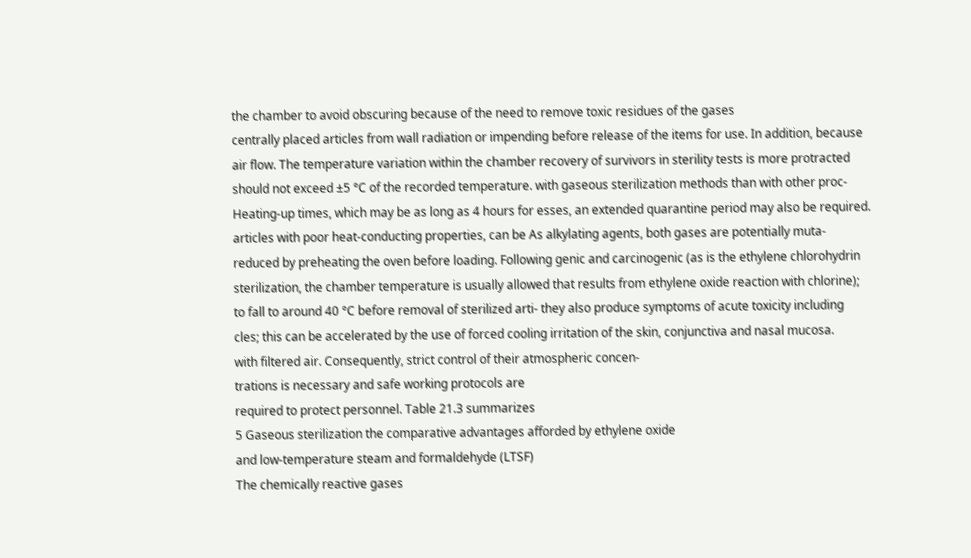the chamber to avoid obscuring because of the need to remove toxic residues of the gases
centrally placed articles from wall radiation or impending before release of the items for use. In addition, because
air flow. The temperature variation within the chamber recovery of survivors in sterility tests is more protracted
should not exceed ±5 °C of the recorded temperature. with gaseous sterilization methods than with other proc-
Heating-up times, which may be as long as 4 hours for esses, an extended quarantine period may also be required.
articles with poor heat-conducting properties, can be As alkylating agents, both gases are potentially muta-
reduced by preheating the oven before loading. Following genic and carcinogenic (as is the ethylene chlorohydrin
sterilization, the chamber temperature is usually allowed that results from ethylene oxide reaction with chlorine);
to fall to around 40 °C before removal of sterilized arti- they also produce symptoms of acute toxicity including
cles; this can be accelerated by the use of forced cooling irritation of the skin, conjunctiva and nasal mucosa.
with filtered air. Consequently, strict control of their atmospheric concen-
trations is necessary and safe working protocols are
required to protect personnel. Table 21.3 summarizes
5 Gaseous sterilization the comparative advantages afforded by ethylene oxide
and low-temperature steam and formaldehyde (LTSF)
The chemically reactive gases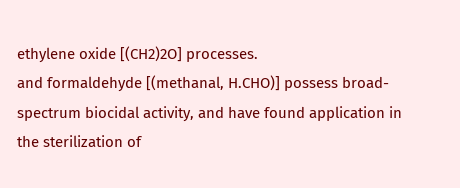ethylene oxide [(CH2)2O] processes.
and formaldehyde [(methanal, H.CHO)] possess broad-
spectrum biocidal activity, and have found application in
the sterilization of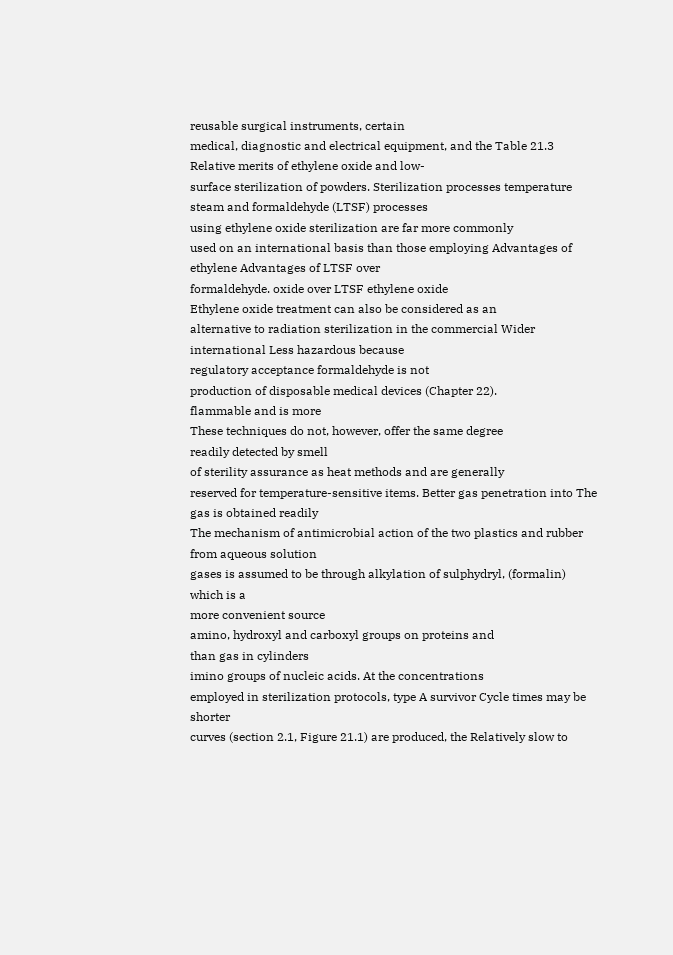reusable surgical instruments, certain
medical, diagnostic and electrical equipment, and the Table 21.3 Relative merits of ethylene oxide and low-
surface sterilization of powders. Sterilization processes temperature steam and formaldehyde (LTSF) processes
using ethylene oxide sterilization are far more commonly
used on an international basis than those employing Advantages of ethylene Advantages of LTSF over
formaldehyde. oxide over LTSF ethylene oxide
Ethylene oxide treatment can also be considered as an
alternative to radiation sterilization in the commercial Wider international Less hazardous because
regulatory acceptance formaldehyde is not
production of disposable medical devices (Chapter 22).
flammable and is more
These techniques do not, however, offer the same degree
readily detected by smell
of sterility assurance as heat methods and are generally
reserved for temperature-sensitive items. Better gas penetration into The gas is obtained readily
The mechanism of antimicrobial action of the two plastics and rubber from aqueous solution
gases is assumed to be through alkylation of sulphydryl, (formalin) which is a
more convenient source
amino, hydroxyl and carboxyl groups on proteins and
than gas in cylinders
imino groups of nucleic acids. At the concentrations
employed in sterilization protocols, type A survivor Cycle times may be shorter
curves (section 2.1, Figure 21.1) are produced, the Relatively slow to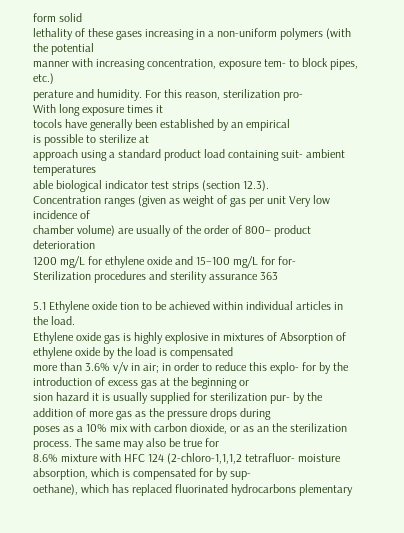form solid
lethality of these gases increasing in a non-uniform polymers (with the potential
manner with increasing concentration, exposure tem- to block pipes, etc.)
perature and humidity. For this reason, sterilization pro-
With long exposure times it
tocols have generally been established by an empirical
is possible to sterilize at
approach using a standard product load containing suit- ambient temperatures
able biological indicator test strips (section 12.3).
Concentration ranges (given as weight of gas per unit Very low incidence of
chamber volume) are usually of the order of 800– product deterioration
1200 mg/L for ethylene oxide and 15–100 mg/L for for-
Sterilization procedures and sterility assurance 363

5.1 Ethylene oxide tion to be achieved within individual articles in the load.
Ethylene oxide gas is highly explosive in mixtures of Absorption of ethylene oxide by the load is compensated
more than 3.6% v/v in air; in order to reduce this explo- for by the introduction of excess gas at the beginning or
sion hazard it is usually supplied for sterilization pur- by the addition of more gas as the pressure drops during
poses as a 10% mix with carbon dioxide, or as an the sterilization process. The same may also be true for
8.6% mixture with HFC 124 (2-chloro-1,1,1,2 tetrafluor- moisture absorption, which is compensated for by sup-
oethane), which has replaced fluorinated hydrocarbons plementary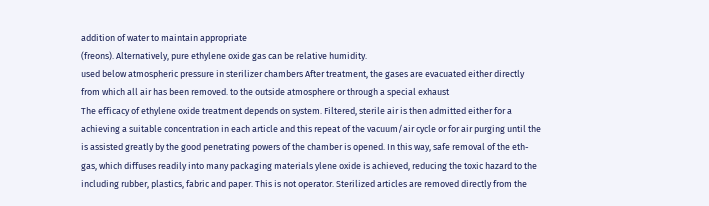addition of water to maintain appropriate
(freons). Alternatively, pure ethylene oxide gas can be relative humidity.
used below atmospheric pressure in sterilizer chambers After treatment, the gases are evacuated either directly
from which all air has been removed. to the outside atmosphere or through a special exhaust
The efficacy of ethylene oxide treatment depends on system. Filtered, sterile air is then admitted either for a
achieving a suitable concentration in each article and this repeat of the vacuum/air cycle or for air purging until the
is assisted greatly by the good penetrating powers of the chamber is opened. In this way, safe removal of the eth-
gas, which diffuses readily into many packaging materials ylene oxide is achieved, reducing the toxic hazard to the
including rubber, plastics, fabric and paper. This is not operator. Sterilized articles are removed directly from the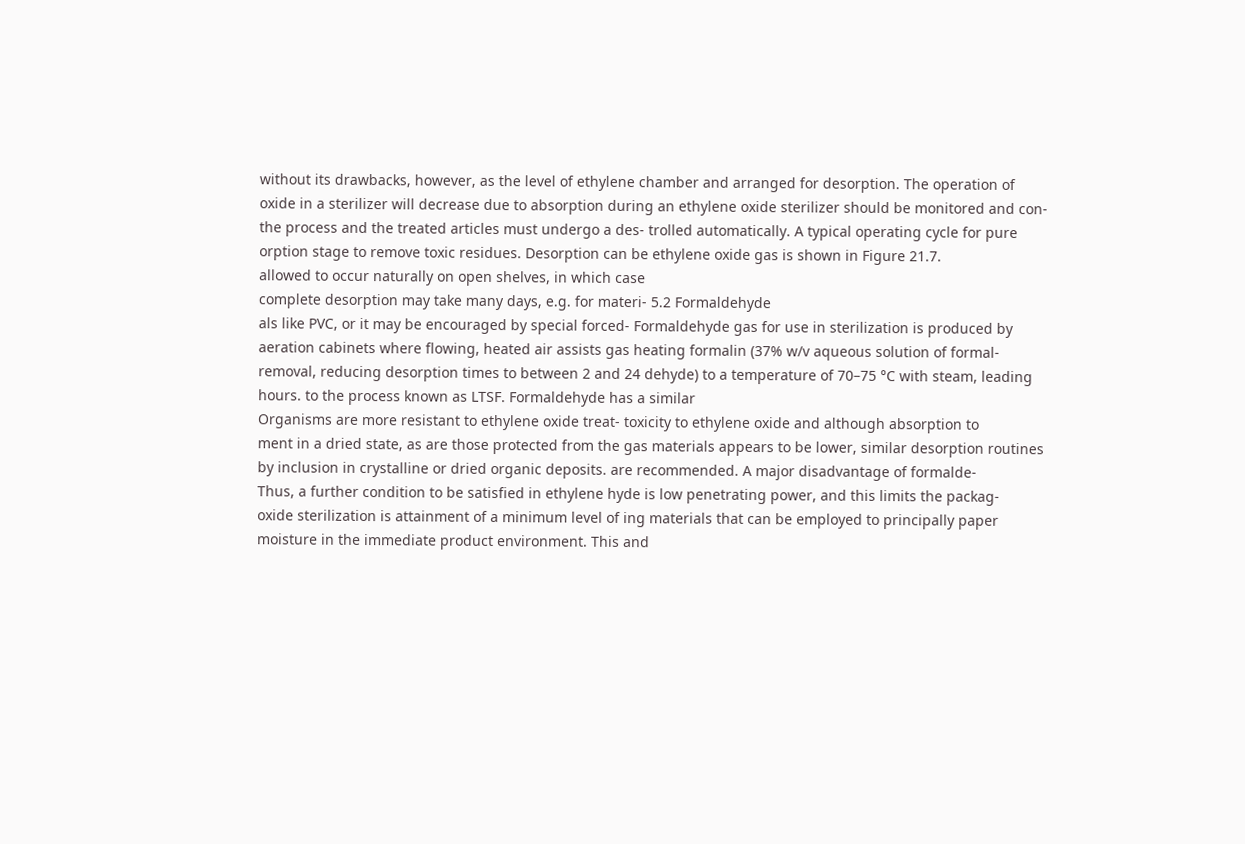without its drawbacks, however, as the level of ethylene chamber and arranged for desorption. The operation of
oxide in a sterilizer will decrease due to absorption during an ethylene oxide sterilizer should be monitored and con-
the process and the treated articles must undergo a des- trolled automatically. A typical operating cycle for pure
orption stage to remove toxic residues. Desorption can be ethylene oxide gas is shown in Figure 21.7.
allowed to occur naturally on open shelves, in which case
complete desorption may take many days, e.g. for materi- 5.2 Formaldehyde
als like PVC, or it may be encouraged by special forced- Formaldehyde gas for use in sterilization is produced by
aeration cabinets where flowing, heated air assists gas heating formalin (37% w/v aqueous solution of formal-
removal, reducing desorption times to between 2 and 24 dehyde) to a temperature of 70–75 °C with steam, leading
hours. to the process known as LTSF. Formaldehyde has a similar
Organisms are more resistant to ethylene oxide treat- toxicity to ethylene oxide and although absorption to
ment in a dried state, as are those protected from the gas materials appears to be lower, similar desorption routines
by inclusion in crystalline or dried organic deposits. are recommended. A major disadvantage of formalde-
Thus, a further condition to be satisfied in ethylene hyde is low penetrating power, and this limits the packag-
oxide sterilization is attainment of a minimum level of ing materials that can be employed to principally paper
moisture in the immediate product environment. This and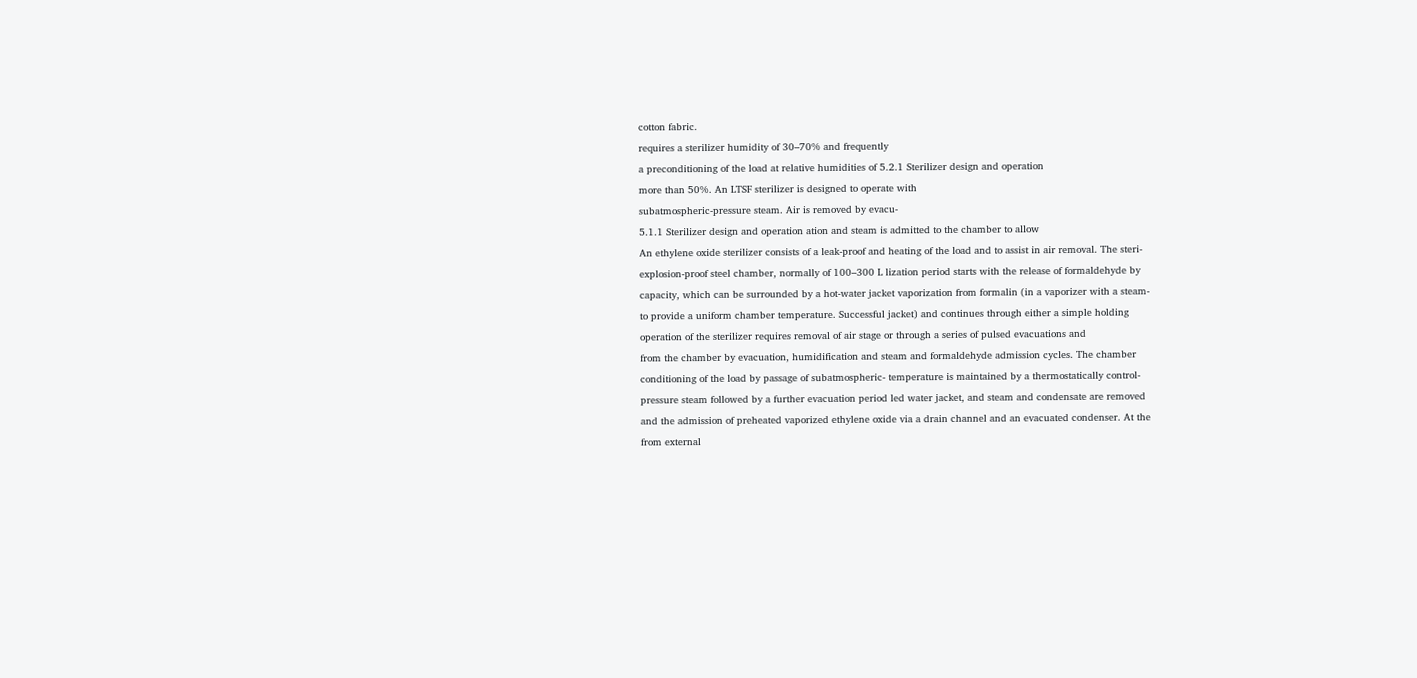cotton fabric.
requires a sterilizer humidity of 30–70% and frequently
a preconditioning of the load at relative humidities of 5.2.1 Sterilizer design and operation
more than 50%. An LTSF sterilizer is designed to operate with
subatmospheric-pressure steam. Air is removed by evacu-
5.1.1 Sterilizer design and operation ation and steam is admitted to the chamber to allow
An ethylene oxide sterilizer consists of a leak-proof and heating of the load and to assist in air removal. The steri-
explosion-proof steel chamber, normally of 100–300 L lization period starts with the release of formaldehyde by
capacity, which can be surrounded by a hot-water jacket vaporization from formalin (in a vaporizer with a steam-
to provide a uniform chamber temperature. Successful jacket) and continues through either a simple holding
operation of the sterilizer requires removal of air stage or through a series of pulsed evacuations and
from the chamber by evacuation, humidification and steam and formaldehyde admission cycles. The chamber
conditioning of the load by passage of subatmospheric- temperature is maintained by a thermostatically control-
pressure steam followed by a further evacuation period led water jacket, and steam and condensate are removed
and the admission of preheated vaporized ethylene oxide via a drain channel and an evacuated condenser. At the
from external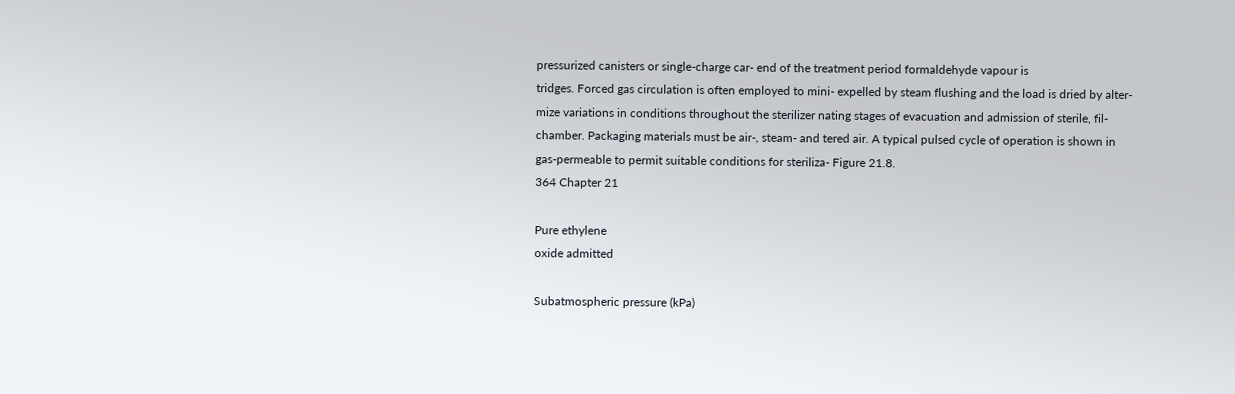pressurized canisters or single-charge car- end of the treatment period formaldehyde vapour is
tridges. Forced gas circulation is often employed to mini- expelled by steam flushing and the load is dried by alter-
mize variations in conditions throughout the sterilizer nating stages of evacuation and admission of sterile, fil-
chamber. Packaging materials must be air-, steam- and tered air. A typical pulsed cycle of operation is shown in
gas-permeable to permit suitable conditions for steriliza- Figure 21.8.
364 Chapter 21

Pure ethylene
oxide admitted

Subatmospheric pressure (kPa)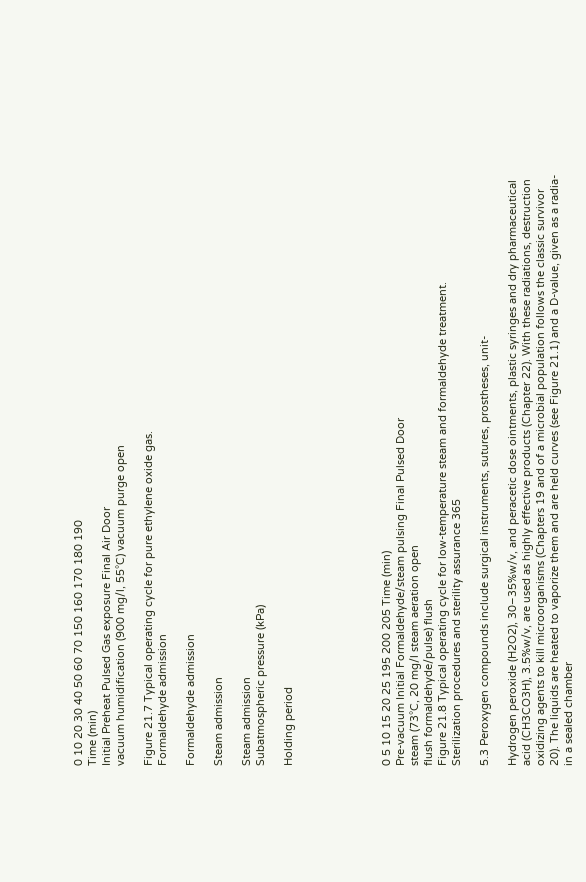0 10 20 30 40 50 60 70 150 160 170 180 190
Time (min)
Initial Preheat Pulsed Gas exposure Final Air Door
vacuum humidification (900 mg/l, 55°C) vacuum purge open

Figure 21.7 Typical operating cycle for pure ethylene oxide gas.
Formaldehyde admission

Formaldehyde admission

Steam admission

Steam admission
Subatmospheric pressure (kPa)

Holding period






0 5 10 15 20 25 195 200 205 Time (min)
Pre-vacuum Initial Formaldehyde/steam pulsing Final Pulsed Door
steam (73°C, 20 mg/l steam aeration open
flush formaldehyde/pulse) flush
Figure 21.8 Typical operating cycle for low-temperature steam and formaldehyde treatment.
Sterilization procedures and sterility assurance 365

5.3 Peroxygen compounds include surgical instruments, sutures, prostheses, unit-

Hydrogen peroxide (H2O2), 30–35%w/v, and peracetic dose ointments, plastic syringes and dry pharmaceutical
acid (CH3CO3H), 3.5%w/v, are used as highly effective products (Chapter 22). With these radiations, destruction
oxidizing agents to kill microorganisms (Chapters 19 and of a microbial population follows the classic survivor
20). The liquids are heated to vaporize them and are held curves (see Figure 21.1) and a D-value, given as a radia-
in a sealed chamber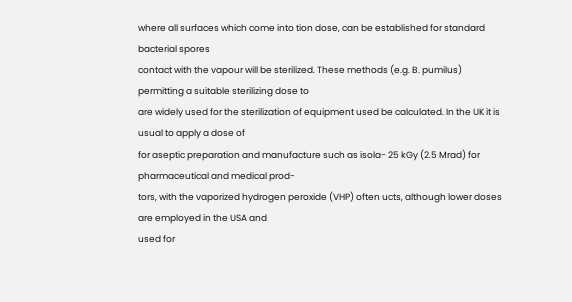where all surfaces which come into tion dose, can be established for standard bacterial spores
contact with the vapour will be sterilized. These methods (e.g. B. pumilus) permitting a suitable sterilizing dose to
are widely used for the sterilization of equipment used be calculated. In the UK it is usual to apply a dose of
for aseptic preparation and manufacture such as isola- 25 kGy (2.5 Mrad) for pharmaceutical and medical prod-
tors, with the vaporized hydrogen peroxide (VHP) often ucts, although lower doses are employed in the USA and
used for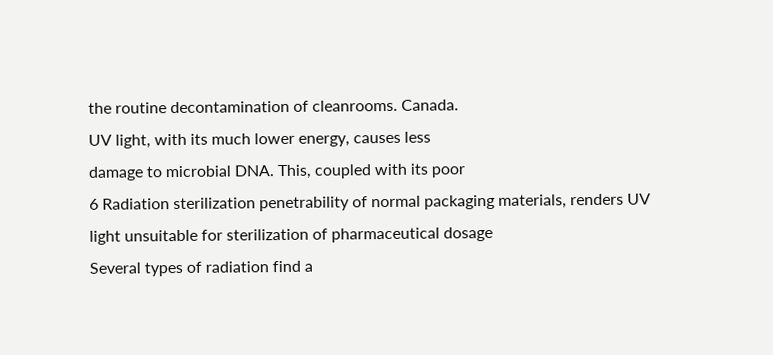the routine decontamination of cleanrooms. Canada.
UV light, with its much lower energy, causes less
damage to microbial DNA. This, coupled with its poor
6 Radiation sterilization penetrability of normal packaging materials, renders UV
light unsuitable for sterilization of pharmaceutical dosage
Several types of radiation find a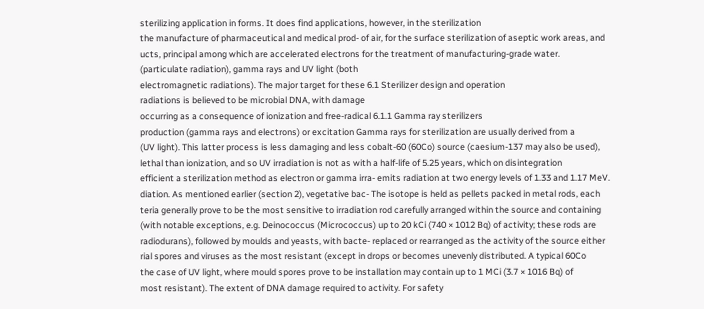sterilizing application in forms. It does find applications, however, in the sterilization
the manufacture of pharmaceutical and medical prod- of air, for the surface sterilization of aseptic work areas, and
ucts, principal among which are accelerated electrons for the treatment of manufacturing-grade water.
(particulate radiation), gamma rays and UV light (both
electromagnetic radiations). The major target for these 6.1 Sterilizer design and operation
radiations is believed to be microbial DNA, with damage
occurring as a consequence of ionization and free-radical 6.1.1 Gamma ray sterilizers
production (gamma rays and electrons) or excitation Gamma rays for sterilization are usually derived from a
(UV light). This latter process is less damaging and less cobalt-60 (60Co) source (caesium-137 may also be used),
lethal than ionization, and so UV irradiation is not as with a half-life of 5.25 years, which on disintegration
efficient a sterilization method as electron or gamma irra- emits radiation at two energy levels of 1.33 and 1.17 MeV.
diation. As mentioned earlier (section 2), vegetative bac- The isotope is held as pellets packed in metal rods, each
teria generally prove to be the most sensitive to irradiation rod carefully arranged within the source and containing
(with notable exceptions, e.g. Deinococcus (Micrococcus) up to 20 kCi (740 × 1012 Bq) of activity; these rods are
radiodurans), followed by moulds and yeasts, with bacte- replaced or rearranged as the activity of the source either
rial spores and viruses as the most resistant (except in drops or becomes unevenly distributed. A typical 60Co
the case of UV light, where mould spores prove to be installation may contain up to 1 MCi (3.7 × 1016 Bq) of
most resistant). The extent of DNA damage required to activity. For safety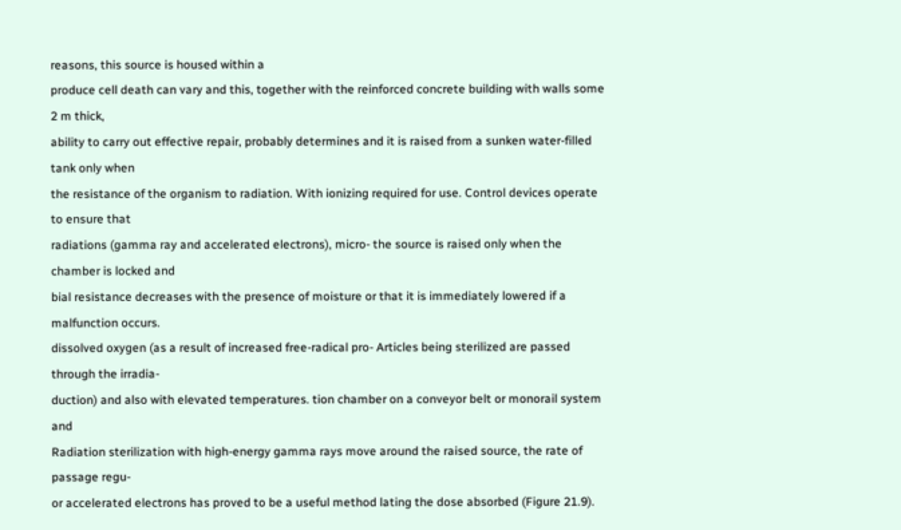reasons, this source is housed within a
produce cell death can vary and this, together with the reinforced concrete building with walls some 2 m thick,
ability to carry out effective repair, probably determines and it is raised from a sunken water-filled tank only when
the resistance of the organism to radiation. With ionizing required for use. Control devices operate to ensure that
radiations (gamma ray and accelerated electrons), micro- the source is raised only when the chamber is locked and
bial resistance decreases with the presence of moisture or that it is immediately lowered if a malfunction occurs.
dissolved oxygen (as a result of increased free-radical pro- Articles being sterilized are passed through the irradia-
duction) and also with elevated temperatures. tion chamber on a conveyor belt or monorail system and
Radiation sterilization with high-energy gamma rays move around the raised source, the rate of passage regu-
or accelerated electrons has proved to be a useful method lating the dose absorbed (Figure 21.9).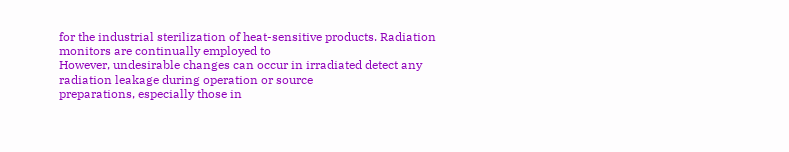for the industrial sterilization of heat-sensitive products. Radiation monitors are continually employed to
However, undesirable changes can occur in irradiated detect any radiation leakage during operation or source
preparations, especially those in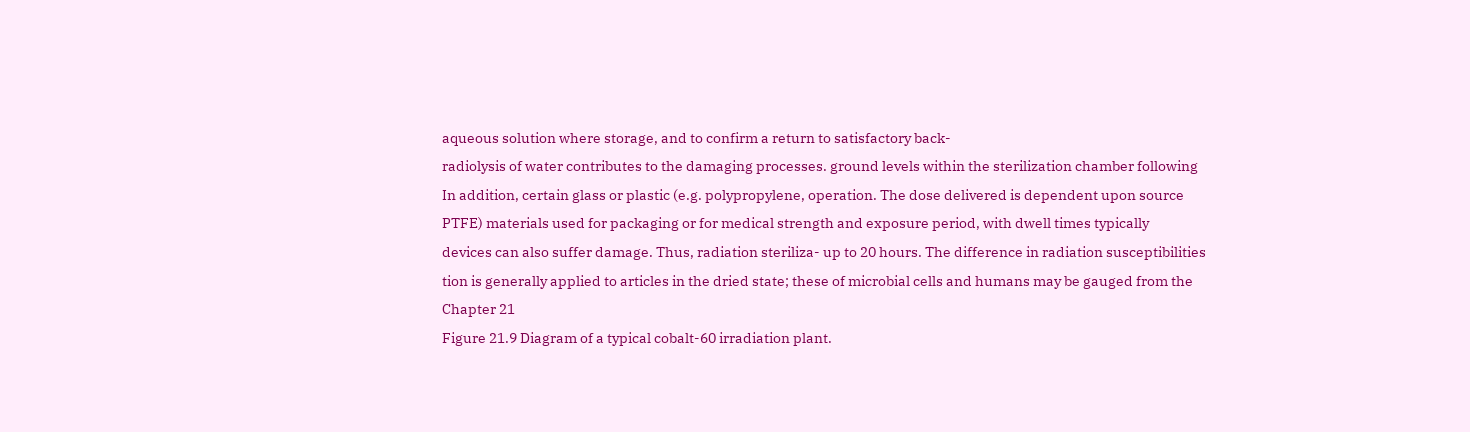aqueous solution where storage, and to confirm a return to satisfactory back-
radiolysis of water contributes to the damaging processes. ground levels within the sterilization chamber following
In addition, certain glass or plastic (e.g. polypropylene, operation. The dose delivered is dependent upon source
PTFE) materials used for packaging or for medical strength and exposure period, with dwell times typically
devices can also suffer damage. Thus, radiation steriliza- up to 20 hours. The difference in radiation susceptibilities
tion is generally applied to articles in the dried state; these of microbial cells and humans may be gauged from the
Chapter 21
Figure 21.9 Diagram of a typical cobalt-60 irradiation plant.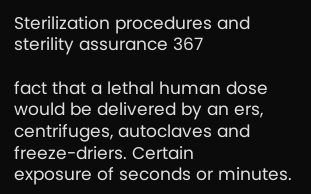Sterilization procedures and sterility assurance 367

fact that a lethal human dose would be delivered by an ers, centrifuges, autoclaves and freeze-driers. Certain
exposure of seconds or minutes.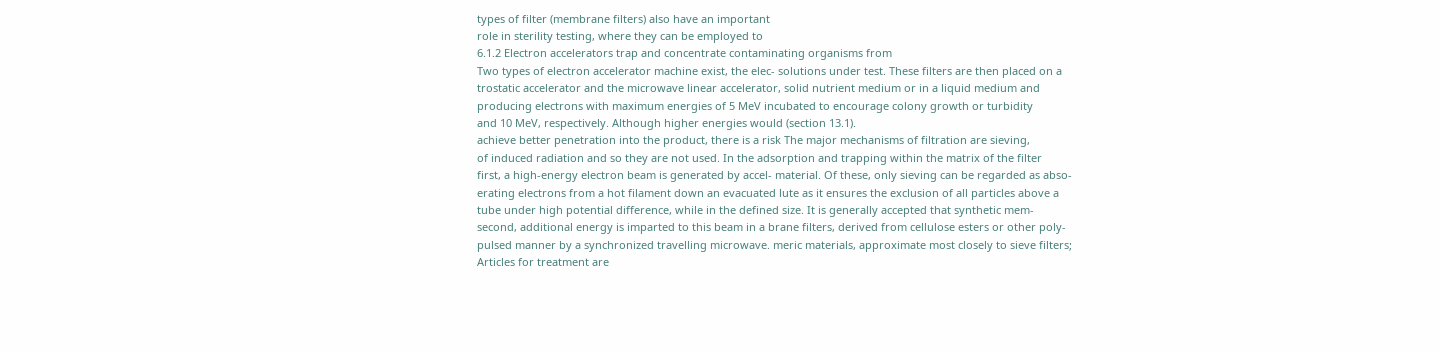types of filter (membrane filters) also have an important
role in sterility testing, where they can be employed to
6.1.2 Electron accelerators trap and concentrate contaminating organisms from
Two types of electron accelerator machine exist, the elec- solutions under test. These filters are then placed on a
trostatic accelerator and the microwave linear accelerator, solid nutrient medium or in a liquid medium and
producing electrons with maximum energies of 5 MeV incubated to encourage colony growth or turbidity
and 10 MeV, respectively. Although higher energies would (section 13.1).
achieve better penetration into the product, there is a risk The major mechanisms of filtration are sieving,
of induced radiation and so they are not used. In the adsorption and trapping within the matrix of the filter
first, a high-energy electron beam is generated by accel- material. Of these, only sieving can be regarded as abso-
erating electrons from a hot filament down an evacuated lute as it ensures the exclusion of all particles above a
tube under high potential difference, while in the defined size. It is generally accepted that synthetic mem-
second, additional energy is imparted to this beam in a brane filters, derived from cellulose esters or other poly-
pulsed manner by a synchronized travelling microwave. meric materials, approximate most closely to sieve filters;
Articles for treatment are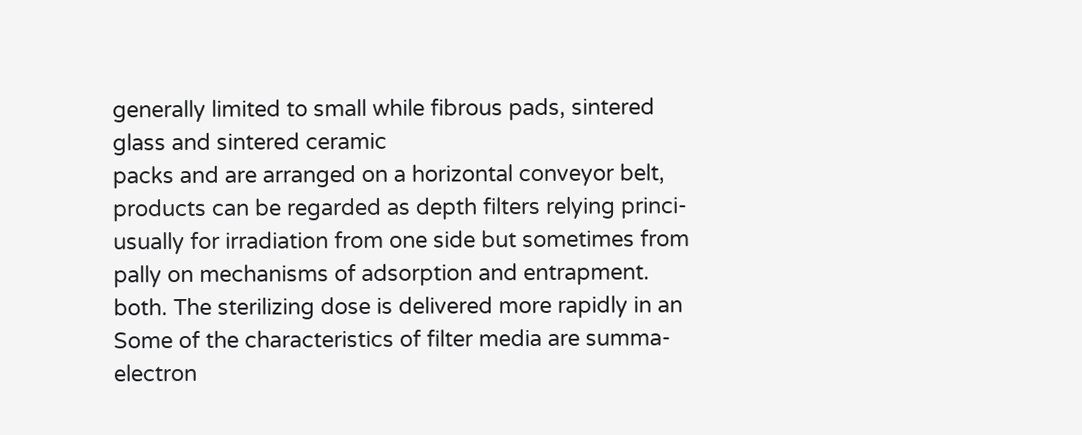generally limited to small while fibrous pads, sintered glass and sintered ceramic
packs and are arranged on a horizontal conveyor belt, products can be regarded as depth filters relying princi-
usually for irradiation from one side but sometimes from pally on mechanisms of adsorption and entrapment.
both. The sterilizing dose is delivered more rapidly in an Some of the characteristics of filter media are summa-
electron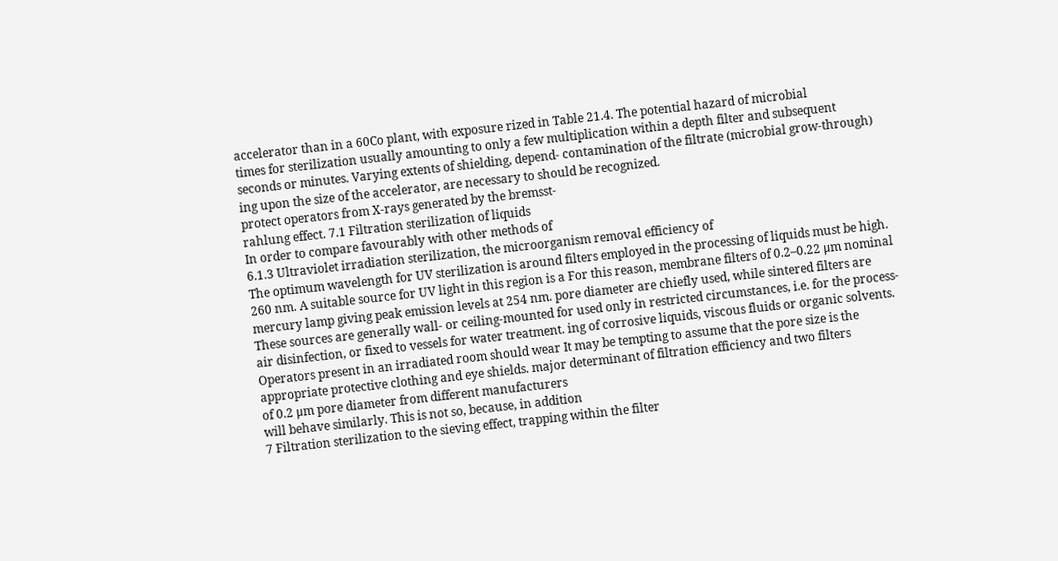accelerator than in a 60Co plant, with exposure rized in Table 21.4. The potential hazard of microbial
times for sterilization usually amounting to only a few multiplication within a depth filter and subsequent
seconds or minutes. Varying extents of shielding, depend- contamination of the filtrate (microbial grow-through)
ing upon the size of the accelerator, are necessary to should be recognized.
protect operators from X-rays generated by the bremsst-
rahlung effect. 7.1 Filtration sterilization of liquids
In order to compare favourably with other methods of
6.1.3 Ultraviolet irradiation sterilization, the microorganism removal efficiency of
The optimum wavelength for UV sterilization is around filters employed in the processing of liquids must be high.
260 nm. A suitable source for UV light in this region is a For this reason, membrane filters of 0.2–0.22 μm nominal
mercury lamp giving peak emission levels at 254 nm. pore diameter are chiefly used, while sintered filters are
These sources are generally wall- or ceiling-mounted for used only in restricted circumstances, i.e. for the process-
air disinfection, or fixed to vessels for water treatment. ing of corrosive liquids, viscous fluids or organic solvents.
Operators present in an irradiated room should wear It may be tempting to assume that the pore size is the
appropriate protective clothing and eye shields. major determinant of filtration efficiency and two filters
of 0.2 μm pore diameter from different manufacturers
will behave similarly. This is not so, because, in addition
7 Filtration sterilization to the sieving effect, trapping within the filter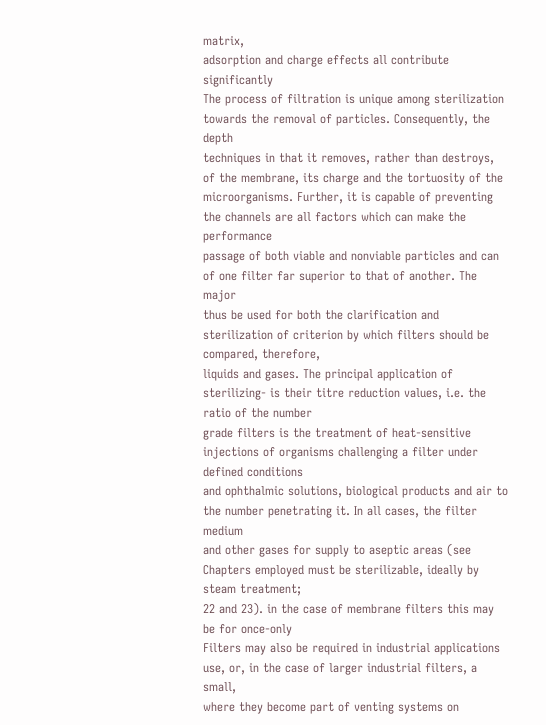matrix,
adsorption and charge effects all contribute significantly
The process of filtration is unique among sterilization towards the removal of particles. Consequently, the depth
techniques in that it removes, rather than destroys, of the membrane, its charge and the tortuosity of the
microorganisms. Further, it is capable of preventing the channels are all factors which can make the performance
passage of both viable and nonviable particles and can of one filter far superior to that of another. The major
thus be used for both the clarification and sterilization of criterion by which filters should be compared, therefore,
liquids and gases. The principal application of sterilizing- is their titre reduction values, i.e. the ratio of the number
grade filters is the treatment of heat-sensitive injections of organisms challenging a filter under defined conditions
and ophthalmic solutions, biological products and air to the number penetrating it. In all cases, the filter medium
and other gases for supply to aseptic areas (see Chapters employed must be sterilizable, ideally by steam treatment;
22 and 23). in the case of membrane filters this may be for once-only
Filters may also be required in industrial applications use, or, in the case of larger industrial filters, a small,
where they become part of venting systems on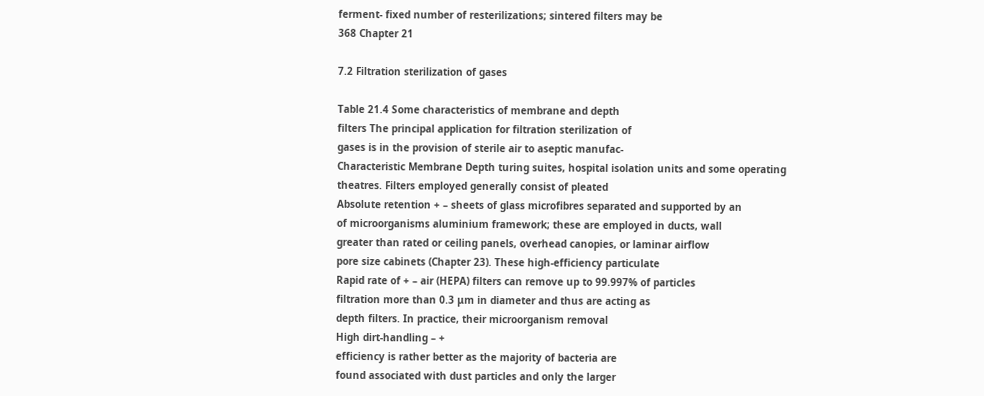ferment- fixed number of resterilizations; sintered filters may be
368 Chapter 21

7.2 Filtration sterilization of gases

Table 21.4 Some characteristics of membrane and depth
filters The principal application for filtration sterilization of
gases is in the provision of sterile air to aseptic manufac-
Characteristic Membrane Depth turing suites, hospital isolation units and some operating
theatres. Filters employed generally consist of pleated
Absolute retention + – sheets of glass microfibres separated and supported by an
of microorganisms aluminium framework; these are employed in ducts, wall
greater than rated or ceiling panels, overhead canopies, or laminar airflow
pore size cabinets (Chapter 23). These high-efficiency particulate
Rapid rate of + – air (HEPA) filters can remove up to 99.997% of particles
filtration more than 0.3 μm in diameter and thus are acting as
depth filters. In practice, their microorganism removal
High dirt-handling – +
efficiency is rather better as the majority of bacteria are
found associated with dust particles and only the larger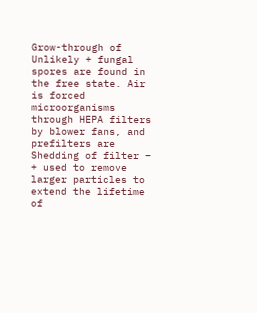Grow-through of Unlikely + fungal spores are found in the free state. Air is forced
microorganisms through HEPA filters by blower fans, and prefilters are
Shedding of filter – + used to remove larger particles to extend the lifetime of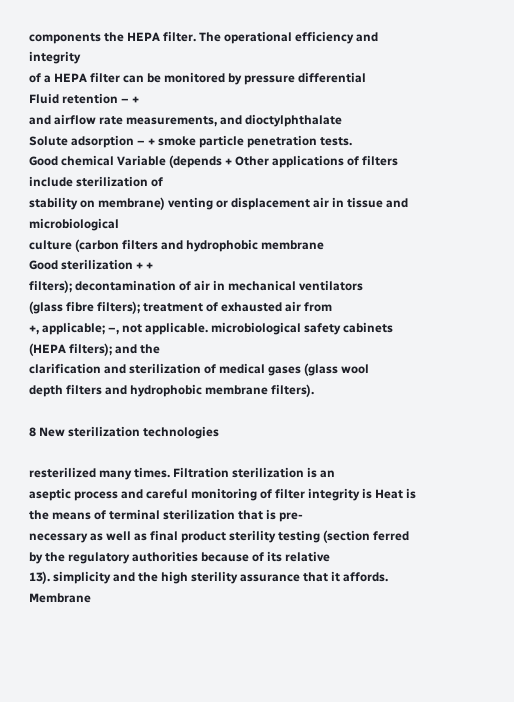components the HEPA filter. The operational efficiency and integrity
of a HEPA filter can be monitored by pressure differential
Fluid retention – +
and airflow rate measurements, and dioctylphthalate
Solute adsorption – + smoke particle penetration tests.
Good chemical Variable (depends + Other applications of filters include sterilization of
stability on membrane) venting or displacement air in tissue and microbiological
culture (carbon filters and hydrophobic membrane
Good sterilization + +
filters); decontamination of air in mechanical ventilators
(glass fibre filters); treatment of exhausted air from
+, applicable; –, not applicable. microbiological safety cabinets (HEPA filters); and the
clarification and sterilization of medical gases (glass wool
depth filters and hydrophobic membrane filters).

8 New sterilization technologies

resterilized many times. Filtration sterilization is an
aseptic process and careful monitoring of filter integrity is Heat is the means of terminal sterilization that is pre-
necessary as well as final product sterility testing (section ferred by the regulatory authorities because of its relative
13). simplicity and the high sterility assurance that it affords.
Membrane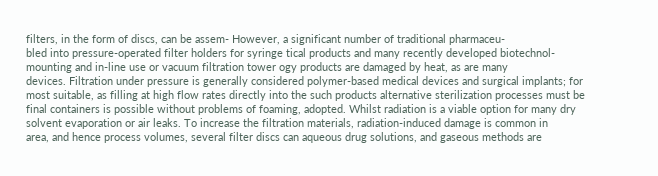filters, in the form of discs, can be assem- However, a significant number of traditional pharmaceu-
bled into pressure-operated filter holders for syringe tical products and many recently developed biotechnol-
mounting and in-line use or vacuum filtration tower ogy products are damaged by heat, as are many
devices. Filtration under pressure is generally considered polymer-based medical devices and surgical implants; for
most suitable, as filling at high flow rates directly into the such products alternative sterilization processes must be
final containers is possible without problems of foaming, adopted. Whilst radiation is a viable option for many dry
solvent evaporation or air leaks. To increase the filtration materials, radiation-induced damage is common in
area, and hence process volumes, several filter discs can aqueous drug solutions, and gaseous methods are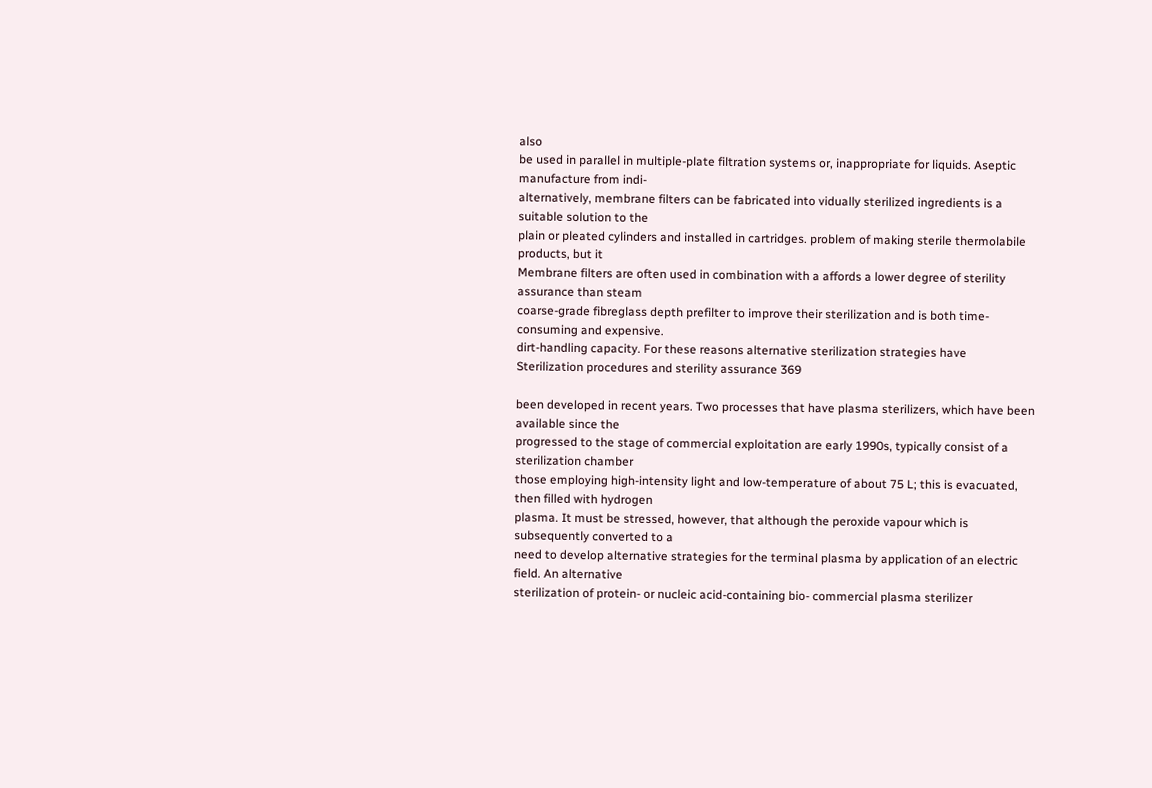also
be used in parallel in multiple-plate filtration systems or, inappropriate for liquids. Aseptic manufacture from indi-
alternatively, membrane filters can be fabricated into vidually sterilized ingredients is a suitable solution to the
plain or pleated cylinders and installed in cartridges. problem of making sterile thermolabile products, but it
Membrane filters are often used in combination with a affords a lower degree of sterility assurance than steam
coarse-grade fibreglass depth prefilter to improve their sterilization and is both time-consuming and expensive.
dirt-handling capacity. For these reasons alternative sterilization strategies have
Sterilization procedures and sterility assurance 369

been developed in recent years. Two processes that have plasma sterilizers, which have been available since the
progressed to the stage of commercial exploitation are early 1990s, typically consist of a sterilization chamber
those employing high-intensity light and low-temperature of about 75 L; this is evacuated, then filled with hydrogen
plasma. It must be stressed, however, that although the peroxide vapour which is subsequently converted to a
need to develop alternative strategies for the terminal plasma by application of an electric field. An alternative
sterilization of protein- or nucleic acid-containing bio- commercial plasma sterilizer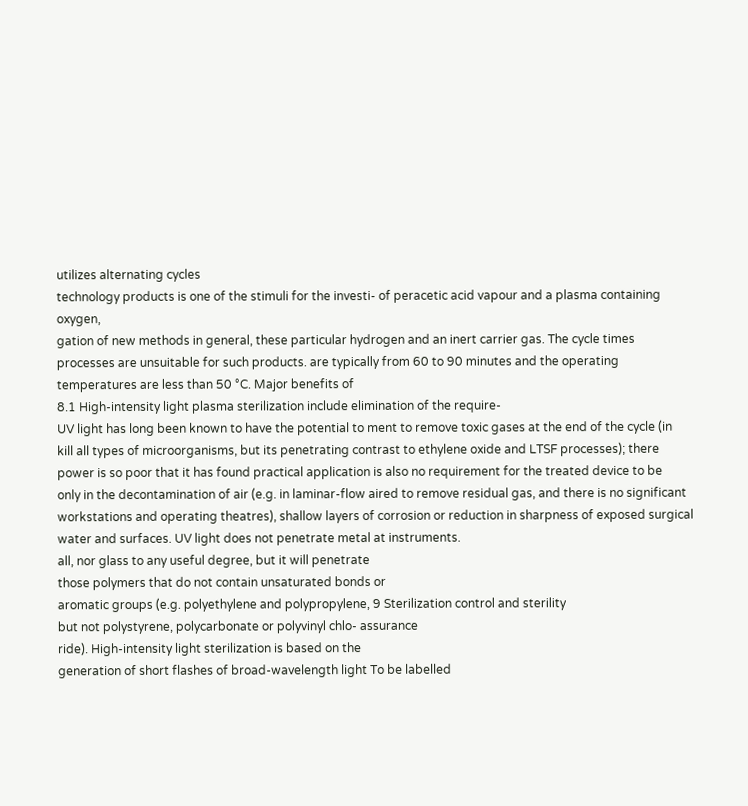utilizes alternating cycles
technology products is one of the stimuli for the investi- of peracetic acid vapour and a plasma containing oxygen,
gation of new methods in general, these particular hydrogen and an inert carrier gas. The cycle times
processes are unsuitable for such products. are typically from 60 to 90 minutes and the operating
temperatures are less than 50 °C. Major benefits of
8.1 High-intensity light plasma sterilization include elimination of the require-
UV light has long been known to have the potential to ment to remove toxic gases at the end of the cycle (in
kill all types of microorganisms, but its penetrating contrast to ethylene oxide and LTSF processes); there
power is so poor that it has found practical application is also no requirement for the treated device to be
only in the decontamination of air (e.g. in laminar-flow aired to remove residual gas, and there is no significant
workstations and operating theatres), shallow layers of corrosion or reduction in sharpness of exposed surgical
water and surfaces. UV light does not penetrate metal at instruments.
all, nor glass to any useful degree, but it will penetrate
those polymers that do not contain unsaturated bonds or
aromatic groups (e.g. polyethylene and polypropylene, 9 Sterilization control and sterility
but not polystyrene, polycarbonate or polyvinyl chlo- assurance
ride). High-intensity light sterilization is based on the
generation of short flashes of broad-wavelength light To be labelled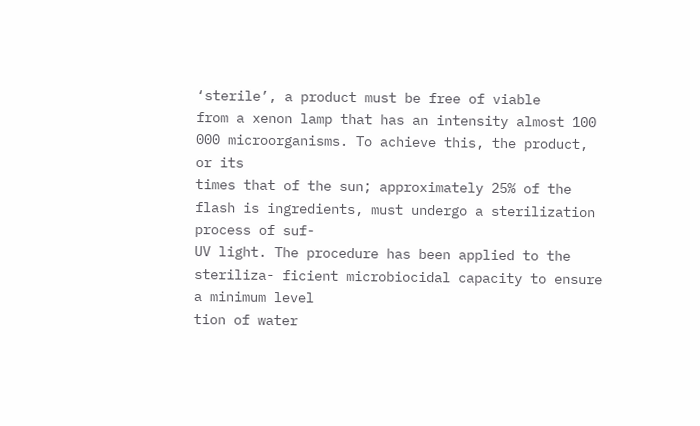‘sterile’, a product must be free of viable
from a xenon lamp that has an intensity almost 100 000 microorganisms. To achieve this, the product, or its
times that of the sun; approximately 25% of the flash is ingredients, must undergo a sterilization process of suf-
UV light. The procedure has been applied to the steriliza- ficient microbiocidal capacity to ensure a minimum level
tion of water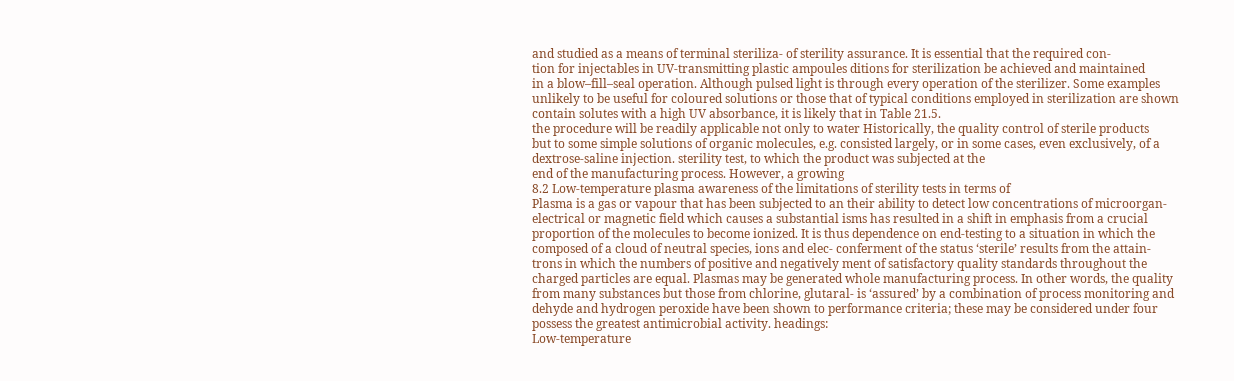and studied as a means of terminal steriliza- of sterility assurance. It is essential that the required con-
tion for injectables in UV-transmitting plastic ampoules ditions for sterilization be achieved and maintained
in a blow–fill–seal operation. Although pulsed light is through every operation of the sterilizer. Some examples
unlikely to be useful for coloured solutions or those that of typical conditions employed in sterilization are shown
contain solutes with a high UV absorbance, it is likely that in Table 21.5.
the procedure will be readily applicable not only to water Historically, the quality control of sterile products
but to some simple solutions of organic molecules, e.g. consisted largely, or in some cases, even exclusively, of a
dextrose-saline injection. sterility test, to which the product was subjected at the
end of the manufacturing process. However, a growing
8.2 Low-temperature plasma awareness of the limitations of sterility tests in terms of
Plasma is a gas or vapour that has been subjected to an their ability to detect low concentrations of microorgan-
electrical or magnetic field which causes a substantial isms has resulted in a shift in emphasis from a crucial
proportion of the molecules to become ionized. It is thus dependence on end-testing to a situation in which the
composed of a cloud of neutral species, ions and elec- conferment of the status ‘sterile’ results from the attain-
trons in which the numbers of positive and negatively ment of satisfactory quality standards throughout the
charged particles are equal. Plasmas may be generated whole manufacturing process. In other words, the quality
from many substances but those from chlorine, glutaral- is ‘assured’ by a combination of process monitoring and
dehyde and hydrogen peroxide have been shown to performance criteria; these may be considered under four
possess the greatest antimicrobial activity. headings:
Low-temperature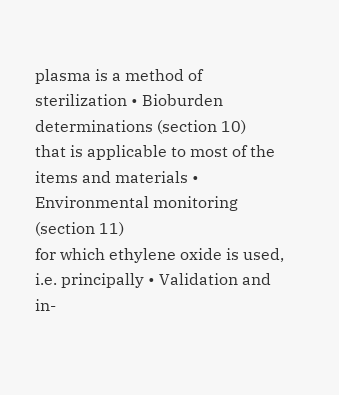plasma is a method of sterilization • Bioburden determinations (section 10)
that is applicable to most of the items and materials • Environmental monitoring (section 11)
for which ethylene oxide is used, i.e. principally • Validation and in-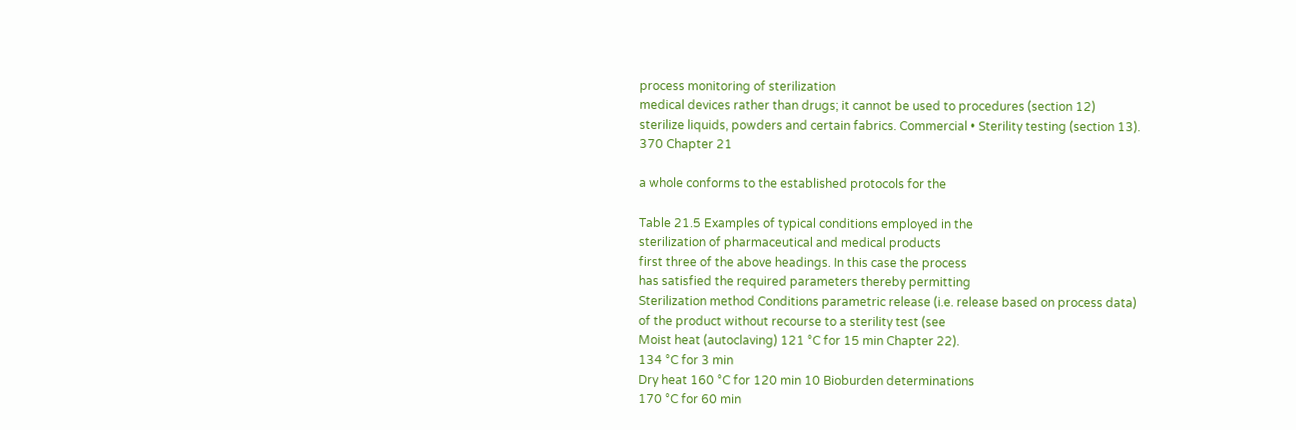process monitoring of sterilization
medical devices rather than drugs; it cannot be used to procedures (section 12)
sterilize liquids, powders and certain fabrics. Commercial • Sterility testing (section 13).
370 Chapter 21

a whole conforms to the established protocols for the

Table 21.5 Examples of typical conditions employed in the
sterilization of pharmaceutical and medical products
first three of the above headings. In this case the process
has satisfied the required parameters thereby permitting
Sterilization method Conditions parametric release (i.e. release based on process data)
of the product without recourse to a sterility test (see
Moist heat (autoclaving) 121 °C for 15 min Chapter 22).
134 °C for 3 min
Dry heat 160 °C for 120 min 10 Bioburden determinations
170 °C for 60 min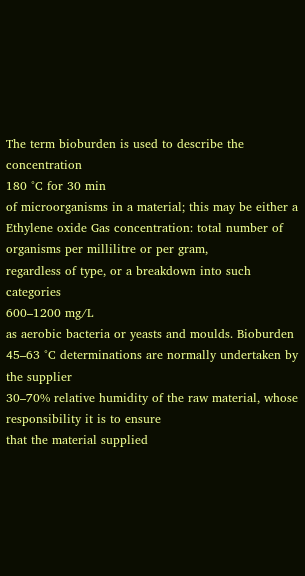The term bioburden is used to describe the concentration
180 °C for 30 min
of microorganisms in a material; this may be either a
Ethylene oxide Gas concentration: total number of organisms per millilitre or per gram,
regardless of type, or a breakdown into such categories
600–1200 mg/L
as aerobic bacteria or yeasts and moulds. Bioburden
45–63 °C determinations are normally undertaken by the supplier
30–70% relative humidity of the raw material, whose responsibility it is to ensure
that the material supplied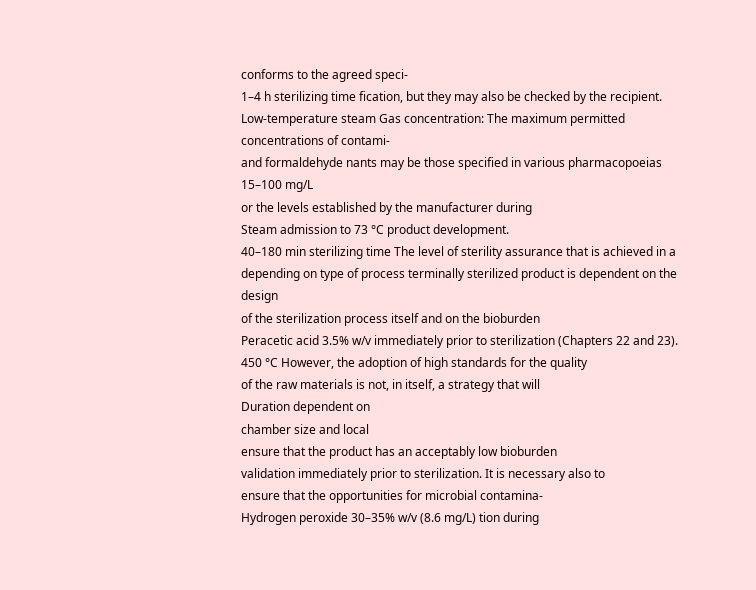conforms to the agreed speci-
1–4 h sterilizing time fication, but they may also be checked by the recipient.
Low-temperature steam Gas concentration: The maximum permitted concentrations of contami-
and formaldehyde nants may be those specified in various pharmacopoeias
15–100 mg/L
or the levels established by the manufacturer during
Steam admission to 73 °C product development.
40–180 min sterilizing time The level of sterility assurance that is achieved in a
depending on type of process terminally sterilized product is dependent on the design
of the sterilization process itself and on the bioburden
Peracetic acid 3.5% w/v immediately prior to sterilization (Chapters 22 and 23).
450 °C However, the adoption of high standards for the quality
of the raw materials is not, in itself, a strategy that will
Duration dependent on
chamber size and local
ensure that the product has an acceptably low bioburden
validation immediately prior to sterilization. It is necessary also to
ensure that the opportunities for microbial contamina-
Hydrogen peroxide 30–35% w/v (8.6 mg/L) tion during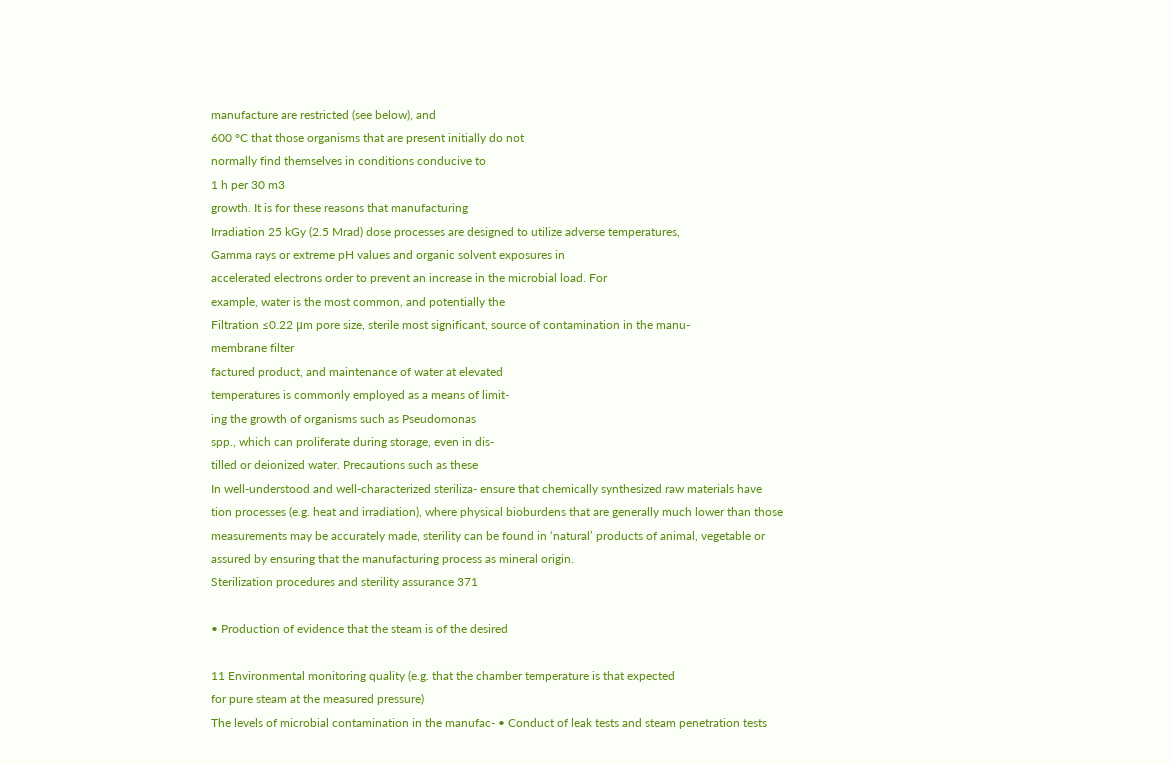manufacture are restricted (see below), and
600 °C that those organisms that are present initially do not
normally find themselves in conditions conducive to
1 h per 30 m3
growth. It is for these reasons that manufacturing
Irradiation 25 kGy (2.5 Mrad) dose processes are designed to utilize adverse temperatures,
Gamma rays or extreme pH values and organic solvent exposures in
accelerated electrons order to prevent an increase in the microbial load. For
example, water is the most common, and potentially the
Filtration ≤0.22 μm pore size, sterile most significant, source of contamination in the manu-
membrane filter
factured product, and maintenance of water at elevated
temperatures is commonly employed as a means of limit-
ing the growth of organisms such as Pseudomonas
spp., which can proliferate during storage, even in dis-
tilled or deionized water. Precautions such as these
In well-understood and well-characterized steriliza- ensure that chemically synthesized raw materials have
tion processes (e.g. heat and irradiation), where physical bioburdens that are generally much lower than those
measurements may be accurately made, sterility can be found in ‘natural’ products of animal, vegetable or
assured by ensuring that the manufacturing process as mineral origin.
Sterilization procedures and sterility assurance 371

• Production of evidence that the steam is of the desired

11 Environmental monitoring quality (e.g. that the chamber temperature is that expected
for pure steam at the measured pressure)
The levels of microbial contamination in the manufac- • Conduct of leak tests and steam penetration tests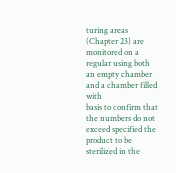turing areas (Chapter 23) are monitored on a regular using both an empty chamber and a chamber filled with
basis to confirm that the numbers do not exceed specified the product to be sterilized in the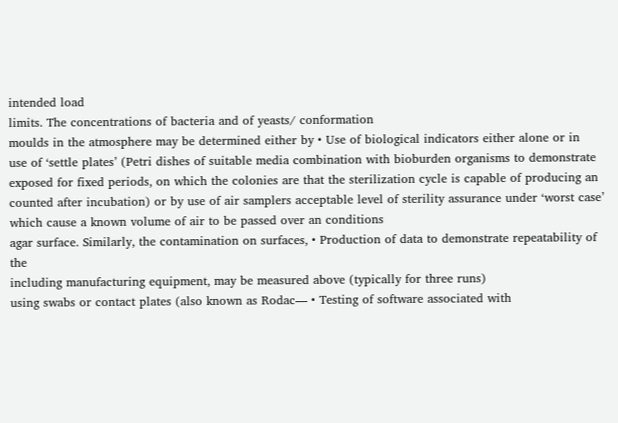intended load
limits. The concentrations of bacteria and of yeasts/ conformation
moulds in the atmosphere may be determined either by • Use of biological indicators either alone or in
use of ‘settle plates’ (Petri dishes of suitable media combination with bioburden organisms to demonstrate
exposed for fixed periods, on which the colonies are that the sterilization cycle is capable of producing an
counted after incubation) or by use of air samplers acceptable level of sterility assurance under ‘worst case’
which cause a known volume of air to be passed over an conditions
agar surface. Similarly, the contamination on surfaces, • Production of data to demonstrate repeatability of the
including manufacturing equipment, may be measured above (typically for three runs)
using swabs or contact plates (also known as Rodac— • Testing of software associated with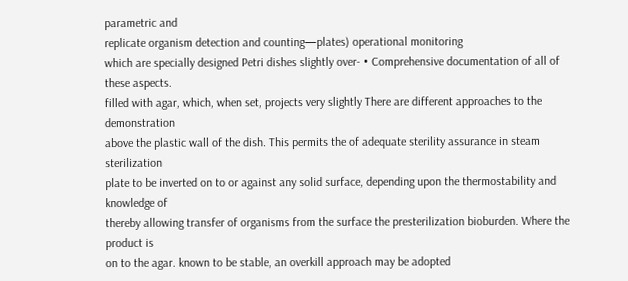parametric and
replicate organism detection and counting—plates) operational monitoring
which are specially designed Petri dishes slightly over- • Comprehensive documentation of all of these aspects.
filled with agar, which, when set, projects very slightly There are different approaches to the demonstration
above the plastic wall of the dish. This permits the of adequate sterility assurance in steam sterilization
plate to be inverted on to or against any solid surface, depending upon the thermostability and knowledge of
thereby allowing transfer of organisms from the surface the presterilization bioburden. Where the product is
on to the agar. known to be stable, an overkill approach may be adopted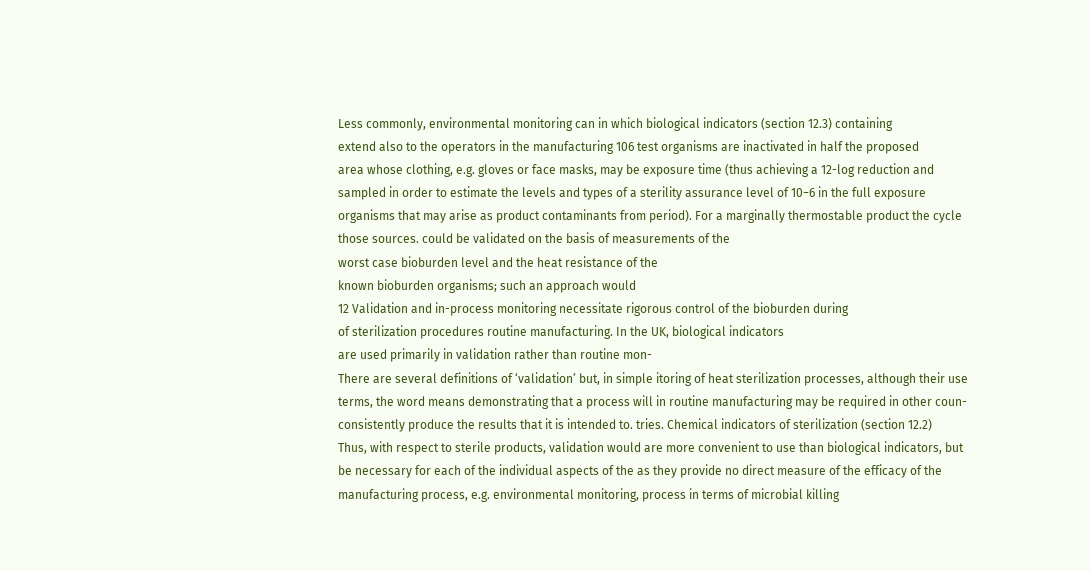Less commonly, environmental monitoring can in which biological indicators (section 12.3) containing
extend also to the operators in the manufacturing 106 test organisms are inactivated in half the proposed
area whose clothing, e.g. gloves or face masks, may be exposure time (thus achieving a 12-log reduction and
sampled in order to estimate the levels and types of a sterility assurance level of 10−6 in the full exposure
organisms that may arise as product contaminants from period). For a marginally thermostable product the cycle
those sources. could be validated on the basis of measurements of the
worst case bioburden level and the heat resistance of the
known bioburden organisms; such an approach would
12 Validation and in-process monitoring necessitate rigorous control of the bioburden during
of sterilization procedures routine manufacturing. In the UK, biological indicators
are used primarily in validation rather than routine mon-
There are several definitions of ‘validation’ but, in simple itoring of heat sterilization processes, although their use
terms, the word means demonstrating that a process will in routine manufacturing may be required in other coun-
consistently produce the results that it is intended to. tries. Chemical indicators of sterilization (section 12.2)
Thus, with respect to sterile products, validation would are more convenient to use than biological indicators, but
be necessary for each of the individual aspects of the as they provide no direct measure of the efficacy of the
manufacturing process, e.g. environmental monitoring, process in terms of microbial killing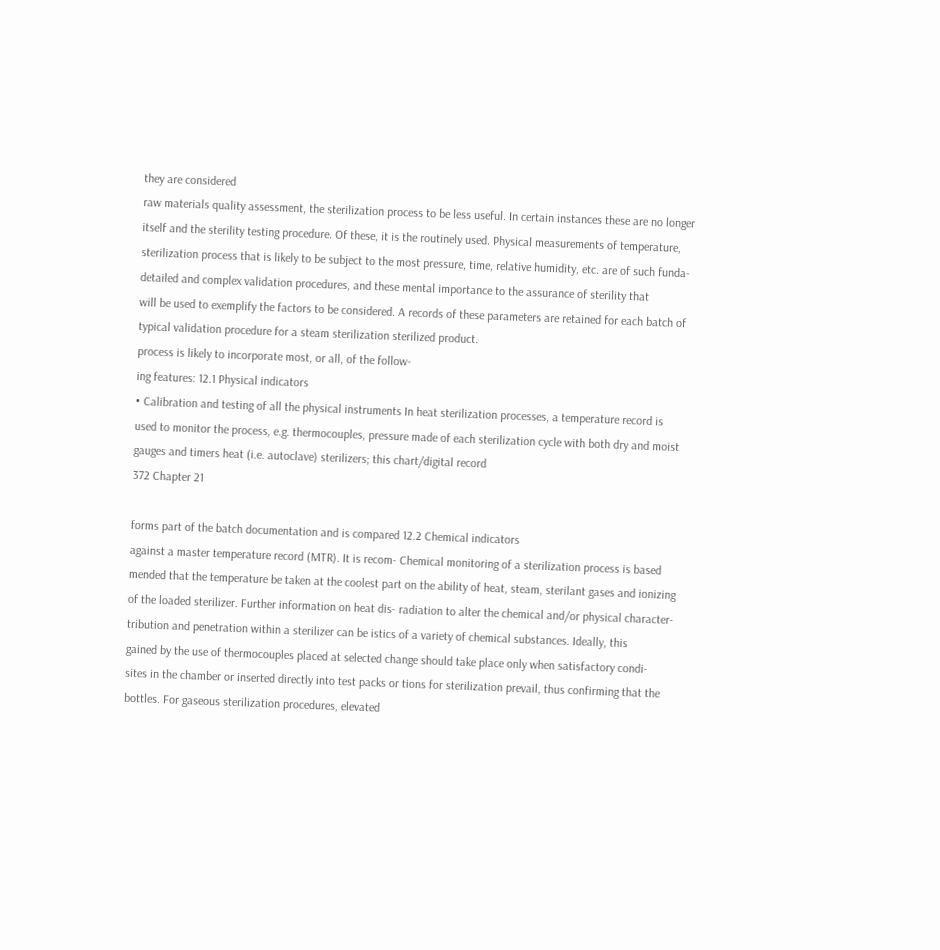they are considered
raw materials quality assessment, the sterilization process to be less useful. In certain instances these are no longer
itself and the sterility testing procedure. Of these, it is the routinely used. Physical measurements of temperature,
sterilization process that is likely to be subject to the most pressure, time, relative humidity, etc. are of such funda-
detailed and complex validation procedures, and these mental importance to the assurance of sterility that
will be used to exemplify the factors to be considered. A records of these parameters are retained for each batch of
typical validation procedure for a steam sterilization sterilized product.
process is likely to incorporate most, or all, of the follow-
ing features: 12.1 Physical indicators
• Calibration and testing of all the physical instruments In heat sterilization processes, a temperature record is
used to monitor the process, e.g. thermocouples, pressure made of each sterilization cycle with both dry and moist
gauges and timers heat (i.e. autoclave) sterilizers; this chart/digital record
372 Chapter 21

forms part of the batch documentation and is compared 12.2 Chemical indicators
against a master temperature record (MTR). It is recom- Chemical monitoring of a sterilization process is based
mended that the temperature be taken at the coolest part on the ability of heat, steam, sterilant gases and ionizing
of the loaded sterilizer. Further information on heat dis- radiation to alter the chemical and/or physical character-
tribution and penetration within a sterilizer can be istics of a variety of chemical substances. Ideally, this
gained by the use of thermocouples placed at selected change should take place only when satisfactory condi-
sites in the chamber or inserted directly into test packs or tions for sterilization prevail, thus confirming that the
bottles. For gaseous sterilization procedures, elevated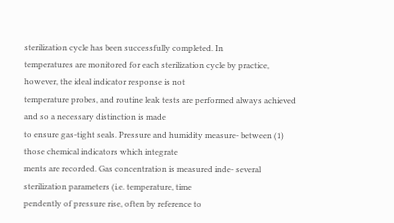sterilization cycle has been successfully completed. In
temperatures are monitored for each sterilization cycle by practice, however, the ideal indicator response is not
temperature probes, and routine leak tests are performed always achieved and so a necessary distinction is made
to ensure gas-tight seals. Pressure and humidity measure- between (1) those chemical indicators which integrate
ments are recorded. Gas concentration is measured inde- several sterilization parameters (i.e. temperature, time
pendently of pressure rise, often by reference to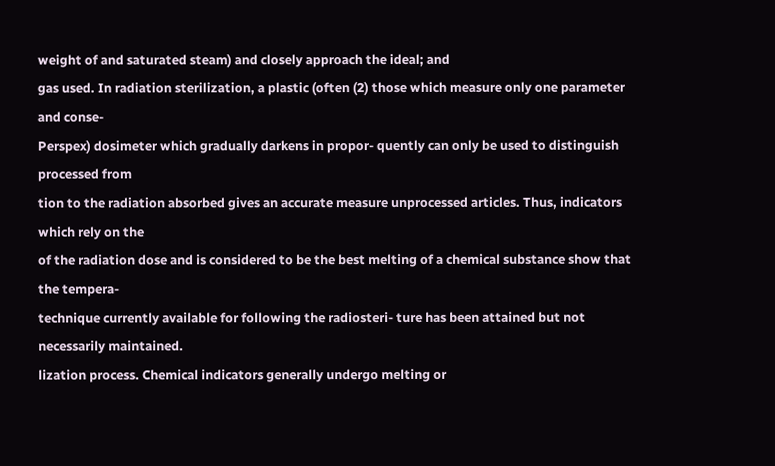weight of and saturated steam) and closely approach the ideal; and
gas used. In radiation sterilization, a plastic (often (2) those which measure only one parameter and conse-
Perspex) dosimeter which gradually darkens in propor- quently can only be used to distinguish processed from
tion to the radiation absorbed gives an accurate measure unprocessed articles. Thus, indicators which rely on the
of the radiation dose and is considered to be the best melting of a chemical substance show that the tempera-
technique currently available for following the radiosteri- ture has been attained but not necessarily maintained.
lization process. Chemical indicators generally undergo melting or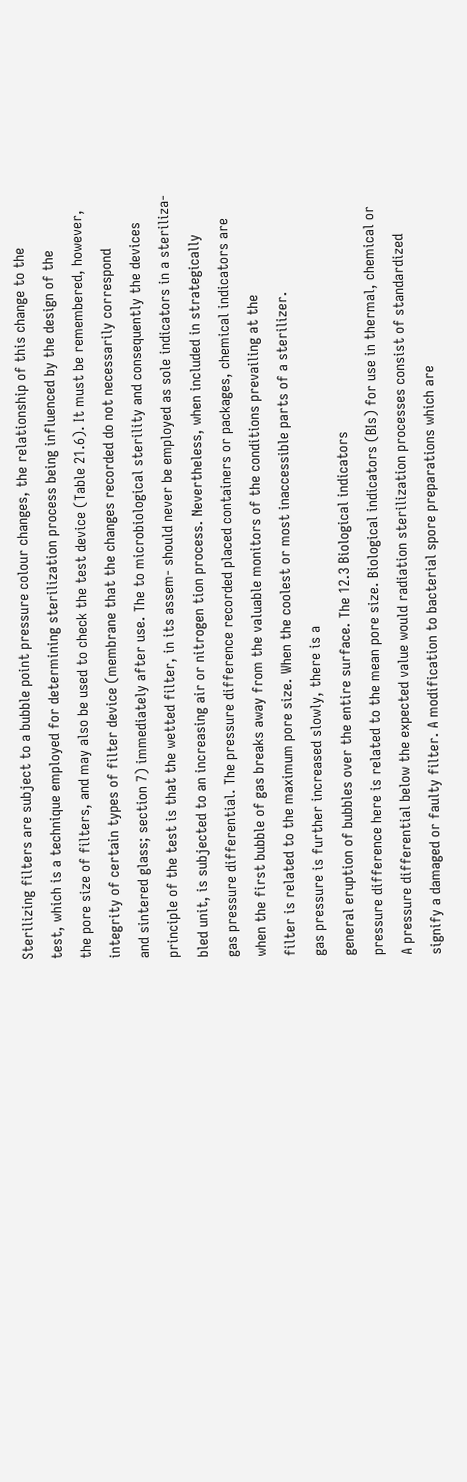Sterilizing filters are subject to a bubble point pressure colour changes, the relationship of this change to the
test, which is a technique employed for determining sterilization process being influenced by the design of the
the pore size of filters, and may also be used to check the test device (Table 21.6). It must be remembered, however,
integrity of certain types of filter device (membrane that the changes recorded do not necessarily correspond
and sintered glass; section 7) immediately after use. The to microbiological sterility and consequently the devices
principle of the test is that the wetted filter, in its assem- should never be employed as sole indicators in a steriliza-
bled unit, is subjected to an increasing air or nitrogen tion process. Nevertheless, when included in strategically
gas pressure differential. The pressure difference recorded placed containers or packages, chemical indicators are
when the first bubble of gas breaks away from the valuable monitors of the conditions prevailing at the
filter is related to the maximum pore size. When the coolest or most inaccessible parts of a sterilizer.
gas pressure is further increased slowly, there is a
general eruption of bubbles over the entire surface. The 12.3 Biological indicators
pressure difference here is related to the mean pore size. Biological indicators (BIs) for use in thermal, chemical or
A pressure differential below the expected value would radiation sterilization processes consist of standardized
signify a damaged or faulty filter. A modification to bacterial spore preparations which are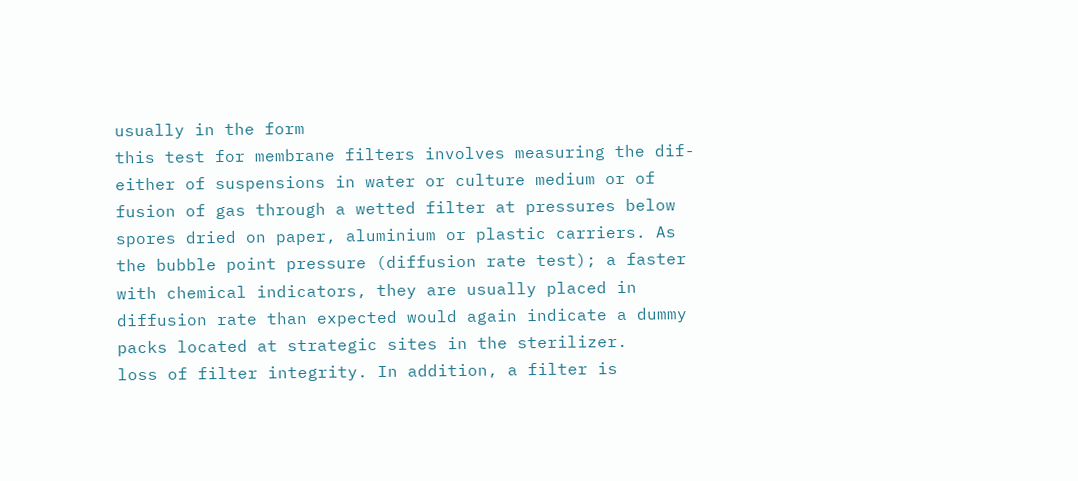usually in the form
this test for membrane filters involves measuring the dif- either of suspensions in water or culture medium or of
fusion of gas through a wetted filter at pressures below spores dried on paper, aluminium or plastic carriers. As
the bubble point pressure (diffusion rate test); a faster with chemical indicators, they are usually placed in
diffusion rate than expected would again indicate a dummy packs located at strategic sites in the sterilizer.
loss of filter integrity. In addition, a filter is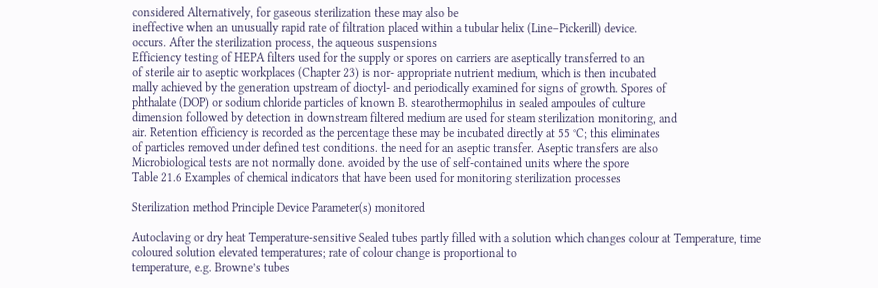considered Alternatively, for gaseous sterilization these may also be
ineffective when an unusually rapid rate of filtration placed within a tubular helix (Line–Pickerill) device.
occurs. After the sterilization process, the aqueous suspensions
Efficiency testing of HEPA filters used for the supply or spores on carriers are aseptically transferred to an
of sterile air to aseptic workplaces (Chapter 23) is nor- appropriate nutrient medium, which is then incubated
mally achieved by the generation upstream of dioctyl- and periodically examined for signs of growth. Spores of
phthalate (DOP) or sodium chloride particles of known B. stearothermophilus in sealed ampoules of culture
dimension followed by detection in downstream filtered medium are used for steam sterilization monitoring, and
air. Retention efficiency is recorded as the percentage these may be incubated directly at 55 °C; this eliminates
of particles removed under defined test conditions. the need for an aseptic transfer. Aseptic transfers are also
Microbiological tests are not normally done. avoided by the use of self-contained units where the spore
Table 21.6 Examples of chemical indicators that have been used for monitoring sterilization processes

Sterilization method Principle Device Parameter(s) monitored

Autoclaving or dry heat Temperature-sensitive Sealed tubes partly filled with a solution which changes colour at Temperature, time
coloured solution elevated temperatures; rate of colour change is proportional to
temperature, e.g. Browne’s tubes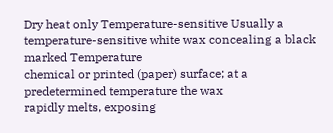Dry heat only Temperature-sensitive Usually a temperature-sensitive white wax concealing a black marked Temperature
chemical or printed (paper) surface; at a predetermined temperature the wax
rapidly melts, exposing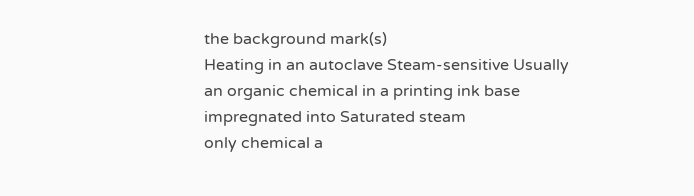the background mark(s)
Heating in an autoclave Steam-sensitive Usually an organic chemical in a printing ink base impregnated into Saturated steam
only chemical a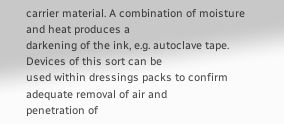carrier material. A combination of moisture and heat produces a
darkening of the ink, e.g. autoclave tape. Devices of this sort can be
used within dressings packs to confirm adequate removal of air and
penetration of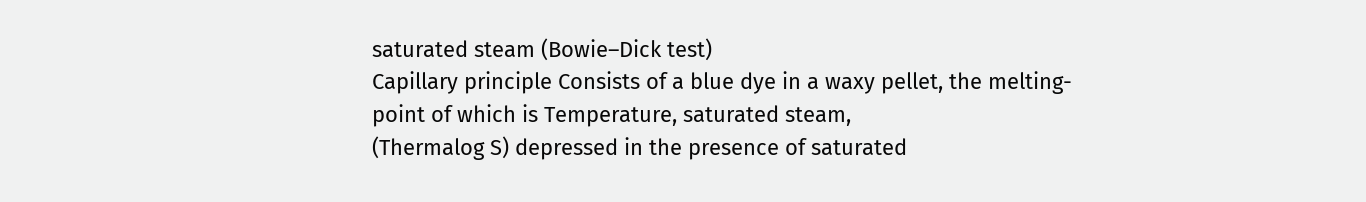saturated steam (Bowie–Dick test)
Capillary principle Consists of a blue dye in a waxy pellet, the melting-point of which is Temperature, saturated steam,
(Thermalog S) depressed in the presence of saturated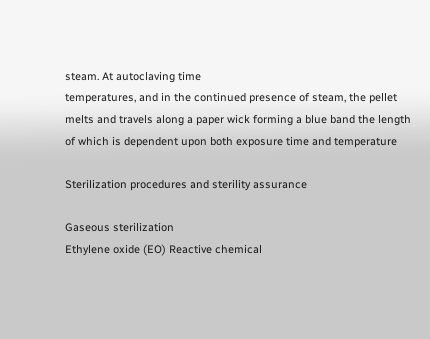steam. At autoclaving time
temperatures, and in the continued presence of steam, the pellet
melts and travels along a paper wick forming a blue band the length
of which is dependent upon both exposure time and temperature

Sterilization procedures and sterility assurance

Gaseous sterilization
Ethylene oxide (EO) Reactive chemical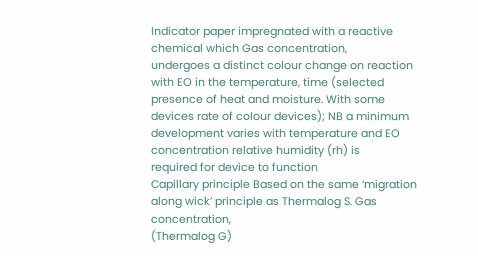Indicator paper impregnated with a reactive chemical which Gas concentration,
undergoes a distinct colour change on reaction with EO in the temperature, time (selected
presence of heat and moisture. With some devices rate of colour devices); NB a minimum
development varies with temperature and EO concentration relative humidity (rh) is
required for device to function
Capillary principle Based on the same ‘migration along wick’ principle as Thermalog S. Gas concentration,
(Thermalog G)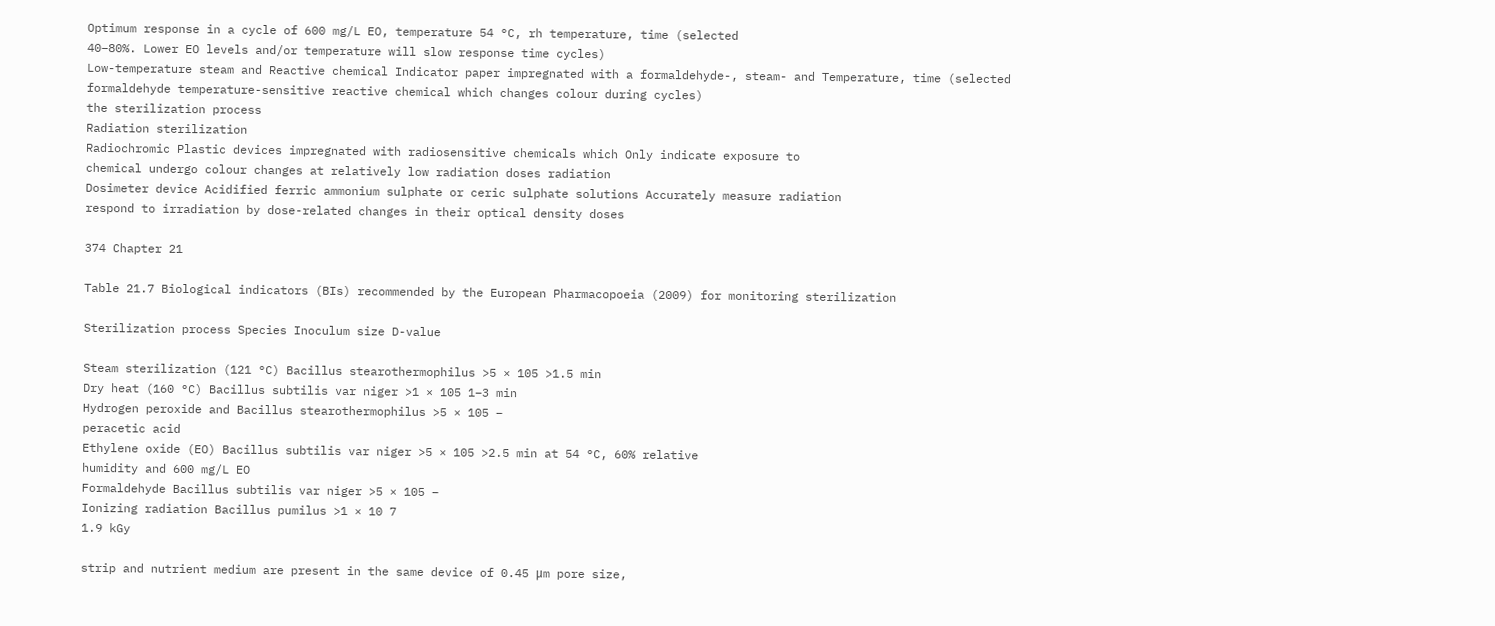Optimum response in a cycle of 600 mg/L EO, temperature 54 °C, rh temperature, time (selected
40–80%. Lower EO levels and/or temperature will slow response time cycles)
Low-temperature steam and Reactive chemical Indicator paper impregnated with a formaldehyde-, steam- and Temperature, time (selected
formaldehyde temperature-sensitive reactive chemical which changes colour during cycles)
the sterilization process
Radiation sterilization
Radiochromic Plastic devices impregnated with radiosensitive chemicals which Only indicate exposure to
chemical undergo colour changes at relatively low radiation doses radiation
Dosimeter device Acidified ferric ammonium sulphate or ceric sulphate solutions Accurately measure radiation
respond to irradiation by dose-related changes in their optical density doses

374 Chapter 21

Table 21.7 Biological indicators (BIs) recommended by the European Pharmacopoeia (2009) for monitoring sterilization

Sterilization process Species Inoculum size D-value

Steam sterilization (121 °C) Bacillus stearothermophilus >5 × 105 >1.5 min
Dry heat (160 °C) Bacillus subtilis var niger >1 × 105 1–3 min
Hydrogen peroxide and Bacillus stearothermophilus >5 × 105 –
peracetic acid
Ethylene oxide (EO) Bacillus subtilis var niger >5 × 105 >2.5 min at 54 °C, 60% relative
humidity and 600 mg/L EO
Formaldehyde Bacillus subtilis var niger >5 × 105 –
Ionizing radiation Bacillus pumilus >1 × 10 7
1.9 kGy

strip and nutrient medium are present in the same device of 0.45 μm pore size,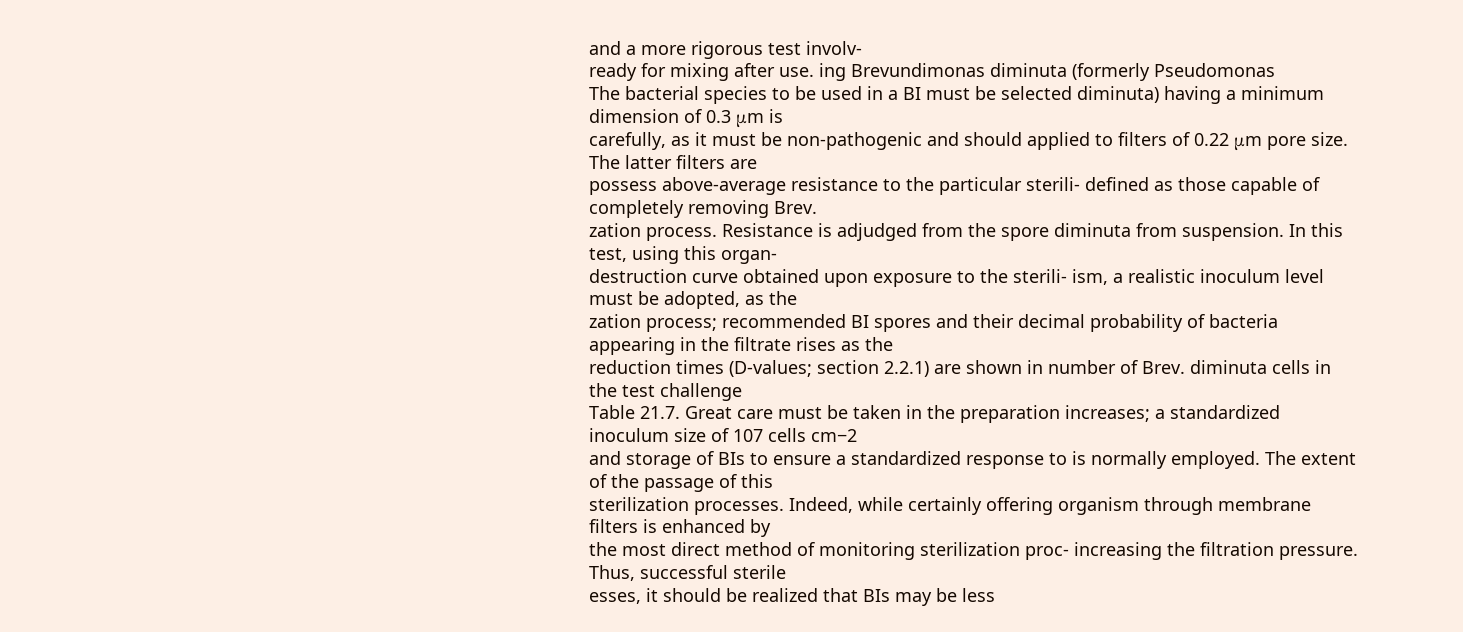and a more rigorous test involv-
ready for mixing after use. ing Brevundimonas diminuta (formerly Pseudomonas
The bacterial species to be used in a BI must be selected diminuta) having a minimum dimension of 0.3 μm is
carefully, as it must be non-pathogenic and should applied to filters of 0.22 μm pore size. The latter filters are
possess above-average resistance to the particular sterili- defined as those capable of completely removing Brev.
zation process. Resistance is adjudged from the spore diminuta from suspension. In this test, using this organ-
destruction curve obtained upon exposure to the sterili- ism, a realistic inoculum level must be adopted, as the
zation process; recommended BI spores and their decimal probability of bacteria appearing in the filtrate rises as the
reduction times (D-values; section 2.2.1) are shown in number of Brev. diminuta cells in the test challenge
Table 21.7. Great care must be taken in the preparation increases; a standardized inoculum size of 107 cells cm−2
and storage of BIs to ensure a standardized response to is normally employed. The extent of the passage of this
sterilization processes. Indeed, while certainly offering organism through membrane filters is enhanced by
the most direct method of monitoring sterilization proc- increasing the filtration pressure. Thus, successful sterile
esses, it should be realized that BIs may be less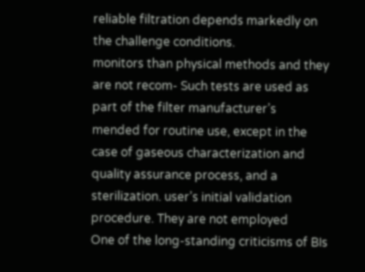reliable filtration depends markedly on the challenge conditions.
monitors than physical methods and they are not recom- Such tests are used as part of the filter manufacturer’s
mended for routine use, except in the case of gaseous characterization and quality assurance process, and a
sterilization. user’s initial validation procedure. They are not employed
One of the long-standing criticisms of BIs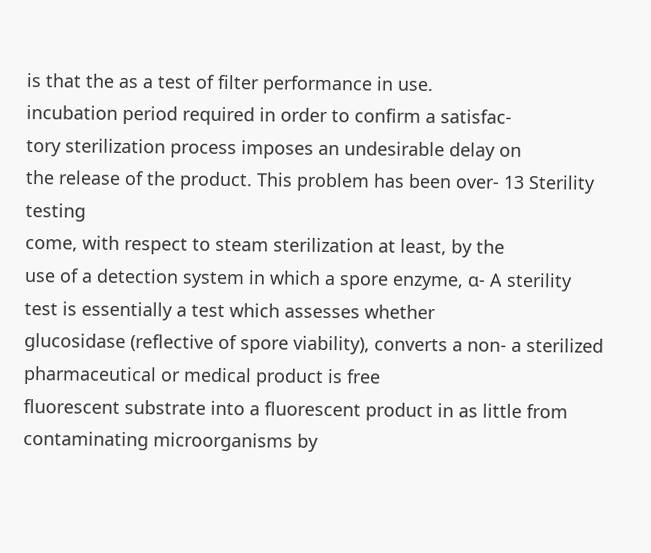is that the as a test of filter performance in use.
incubation period required in order to confirm a satisfac-
tory sterilization process imposes an undesirable delay on
the release of the product. This problem has been over- 13 Sterility testing
come, with respect to steam sterilization at least, by the
use of a detection system in which a spore enzyme, α- A sterility test is essentially a test which assesses whether
glucosidase (reflective of spore viability), converts a non- a sterilized pharmaceutical or medical product is free
fluorescent substrate into a fluorescent product in as little from contaminating microorganisms by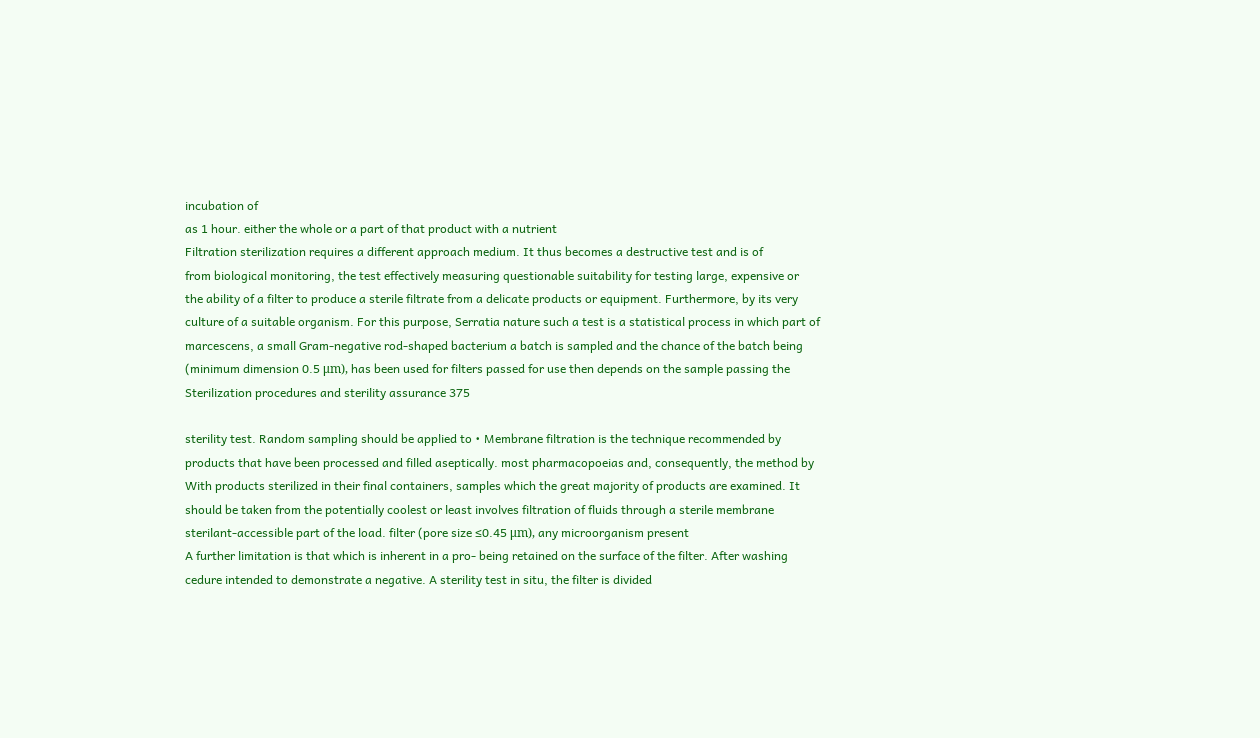incubation of
as 1 hour. either the whole or a part of that product with a nutrient
Filtration sterilization requires a different approach medium. It thus becomes a destructive test and is of
from biological monitoring, the test effectively measuring questionable suitability for testing large, expensive or
the ability of a filter to produce a sterile filtrate from a delicate products or equipment. Furthermore, by its very
culture of a suitable organism. For this purpose, Serratia nature such a test is a statistical process in which part of
marcescens, a small Gram-negative rod-shaped bacterium a batch is sampled and the chance of the batch being
(minimum dimension 0.5 μm), has been used for filters passed for use then depends on the sample passing the
Sterilization procedures and sterility assurance 375

sterility test. Random sampling should be applied to • Membrane filtration is the technique recommended by
products that have been processed and filled aseptically. most pharmacopoeias and, consequently, the method by
With products sterilized in their final containers, samples which the great majority of products are examined. It
should be taken from the potentially coolest or least involves filtration of fluids through a sterile membrane
sterilant-accessible part of the load. filter (pore size ≤0.45 μm), any microorganism present
A further limitation is that which is inherent in a pro- being retained on the surface of the filter. After washing
cedure intended to demonstrate a negative. A sterility test in situ, the filter is divided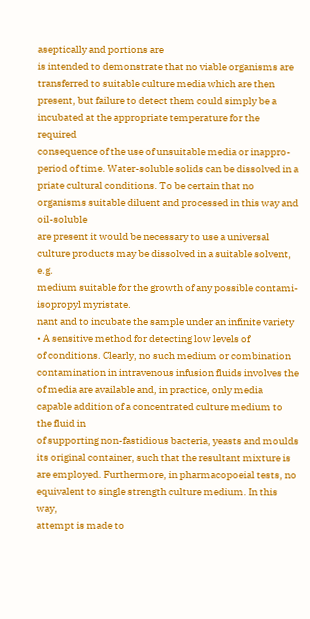aseptically and portions are
is intended to demonstrate that no viable organisms are transferred to suitable culture media which are then
present, but failure to detect them could simply be a incubated at the appropriate temperature for the required
consequence of the use of unsuitable media or inappro- period of time. Water-soluble solids can be dissolved in a
priate cultural conditions. To be certain that no organisms suitable diluent and processed in this way and oil-soluble
are present it would be necessary to use a universal culture products may be dissolved in a suitable solvent, e.g.
medium suitable for the growth of any possible contami- isopropyl myristate.
nant and to incubate the sample under an infinite variety • A sensitive method for detecting low levels of
of conditions. Clearly, no such medium or combination contamination in intravenous infusion fluids involves the
of media are available and, in practice, only media capable addition of a concentrated culture medium to the fluid in
of supporting non-fastidious bacteria, yeasts and moulds its original container, such that the resultant mixture is
are employed. Furthermore, in pharmacopoeial tests, no equivalent to single strength culture medium. In this way,
attempt is made to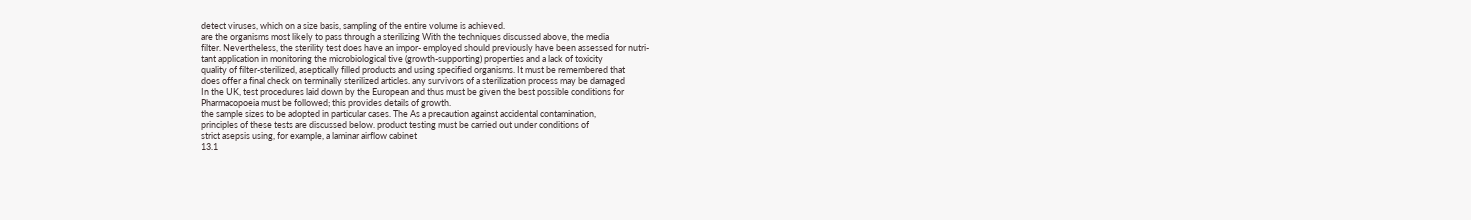detect viruses, which on a size basis, sampling of the entire volume is achieved.
are the organisms most likely to pass through a sterilizing With the techniques discussed above, the media
filter. Nevertheless, the sterility test does have an impor- employed should previously have been assessed for nutri-
tant application in monitoring the microbiological tive (growth-supporting) properties and a lack of toxicity
quality of filter-sterilized, aseptically filled products and using specified organisms. It must be remembered that
does offer a final check on terminally sterilized articles. any survivors of a sterilization process may be damaged
In the UK, test procedures laid down by the European and thus must be given the best possible conditions for
Pharmacopoeia must be followed; this provides details of growth.
the sample sizes to be adopted in particular cases. The As a precaution against accidental contamination,
principles of these tests are discussed below. product testing must be carried out under conditions of
strict asepsis using, for example, a laminar airflow cabinet
13.1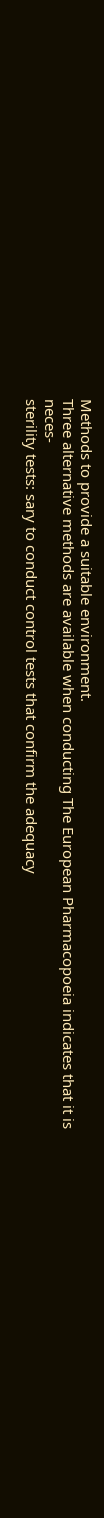Methods to provide a suitable environment.
Three alternative methods are available when conducting The European Pharmacopoeia indicates that it is neces-
sterility tests: sary to conduct control tests that confirm the adequacy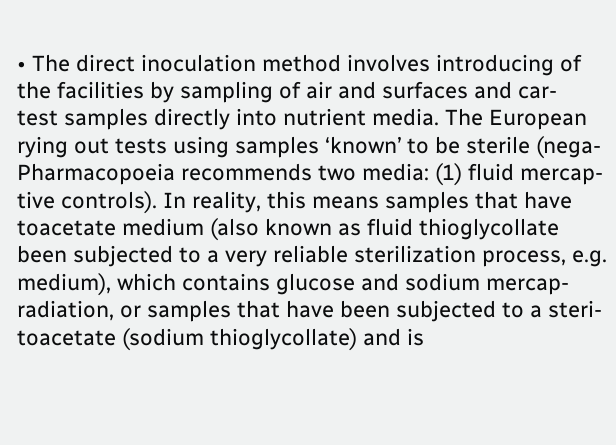• The direct inoculation method involves introducing of the facilities by sampling of air and surfaces and car-
test samples directly into nutrient media. The European rying out tests using samples ‘known’ to be sterile (nega-
Pharmacopoeia recommends two media: (1) fluid mercap- tive controls). In reality, this means samples that have
toacetate medium (also known as fluid thioglycollate been subjected to a very reliable sterilization process, e.g.
medium), which contains glucose and sodium mercap- radiation, or samples that have been subjected to a steri-
toacetate (sodium thioglycollate) and is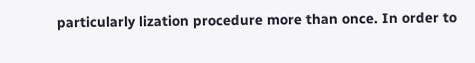particularly lization procedure more than once. In order to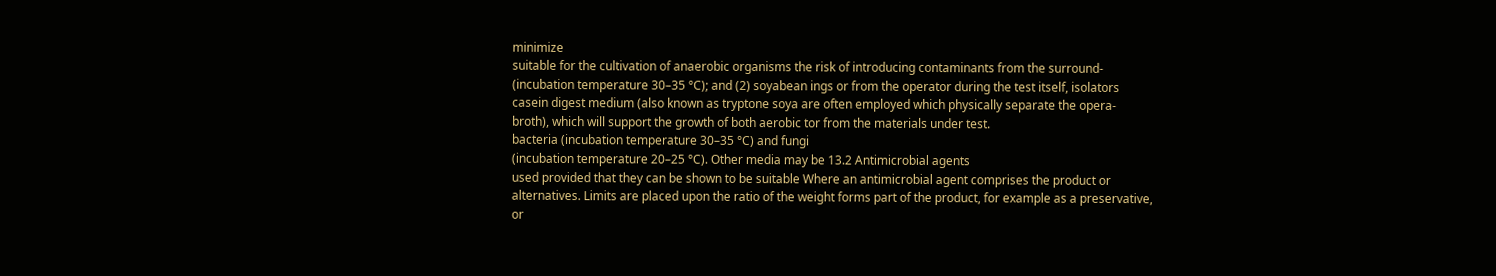minimize
suitable for the cultivation of anaerobic organisms the risk of introducing contaminants from the surround-
(incubation temperature 30–35 °C); and (2) soyabean ings or from the operator during the test itself, isolators
casein digest medium (also known as tryptone soya are often employed which physically separate the opera-
broth), which will support the growth of both aerobic tor from the materials under test.
bacteria (incubation temperature 30–35 °C) and fungi
(incubation temperature 20–25 °C). Other media may be 13.2 Antimicrobial agents
used provided that they can be shown to be suitable Where an antimicrobial agent comprises the product or
alternatives. Limits are placed upon the ratio of the weight forms part of the product, for example as a preservative,
or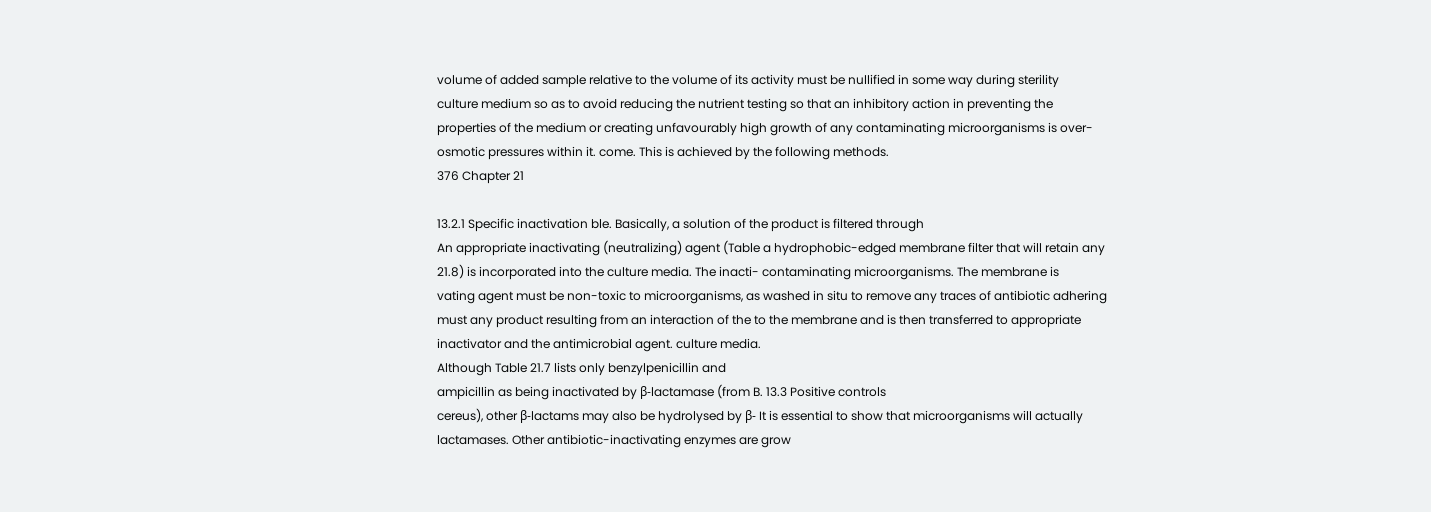volume of added sample relative to the volume of its activity must be nullified in some way during sterility
culture medium so as to avoid reducing the nutrient testing so that an inhibitory action in preventing the
properties of the medium or creating unfavourably high growth of any contaminating microorganisms is over-
osmotic pressures within it. come. This is achieved by the following methods.
376 Chapter 21

13.2.1 Specific inactivation ble. Basically, a solution of the product is filtered through
An appropriate inactivating (neutralizing) agent (Table a hydrophobic-edged membrane filter that will retain any
21.8) is incorporated into the culture media. The inacti- contaminating microorganisms. The membrane is
vating agent must be non-toxic to microorganisms, as washed in situ to remove any traces of antibiotic adhering
must any product resulting from an interaction of the to the membrane and is then transferred to appropriate
inactivator and the antimicrobial agent. culture media.
Although Table 21.7 lists only benzylpenicillin and
ampicillin as being inactivated by β-lactamase (from B. 13.3 Positive controls
cereus), other β-lactams may also be hydrolysed by β- It is essential to show that microorganisms will actually
lactamases. Other antibiotic-inactivating enzymes are grow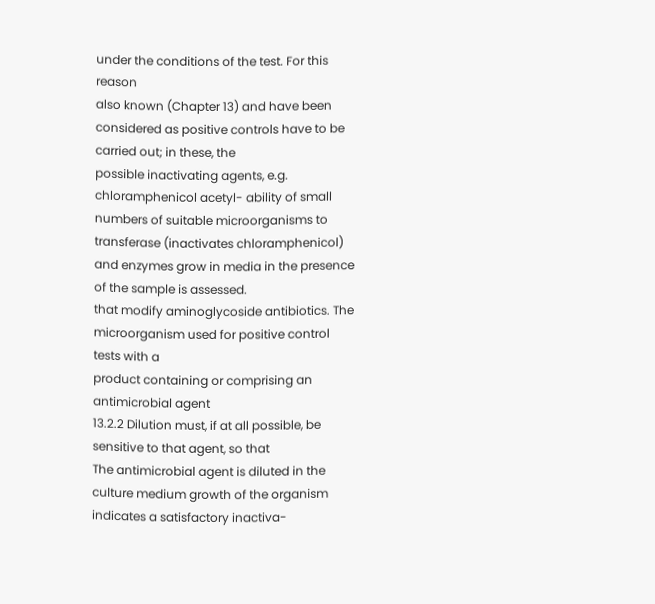under the conditions of the test. For this reason
also known (Chapter 13) and have been considered as positive controls have to be carried out; in these, the
possible inactivating agents, e.g. chloramphenicol acetyl- ability of small numbers of suitable microorganisms to
transferase (inactivates chloramphenicol) and enzymes grow in media in the presence of the sample is assessed.
that modify aminoglycoside antibiotics. The microorganism used for positive control tests with a
product containing or comprising an antimicrobial agent
13.2.2 Dilution must, if at all possible, be sensitive to that agent, so that
The antimicrobial agent is diluted in the culture medium growth of the organism indicates a satisfactory inactiva-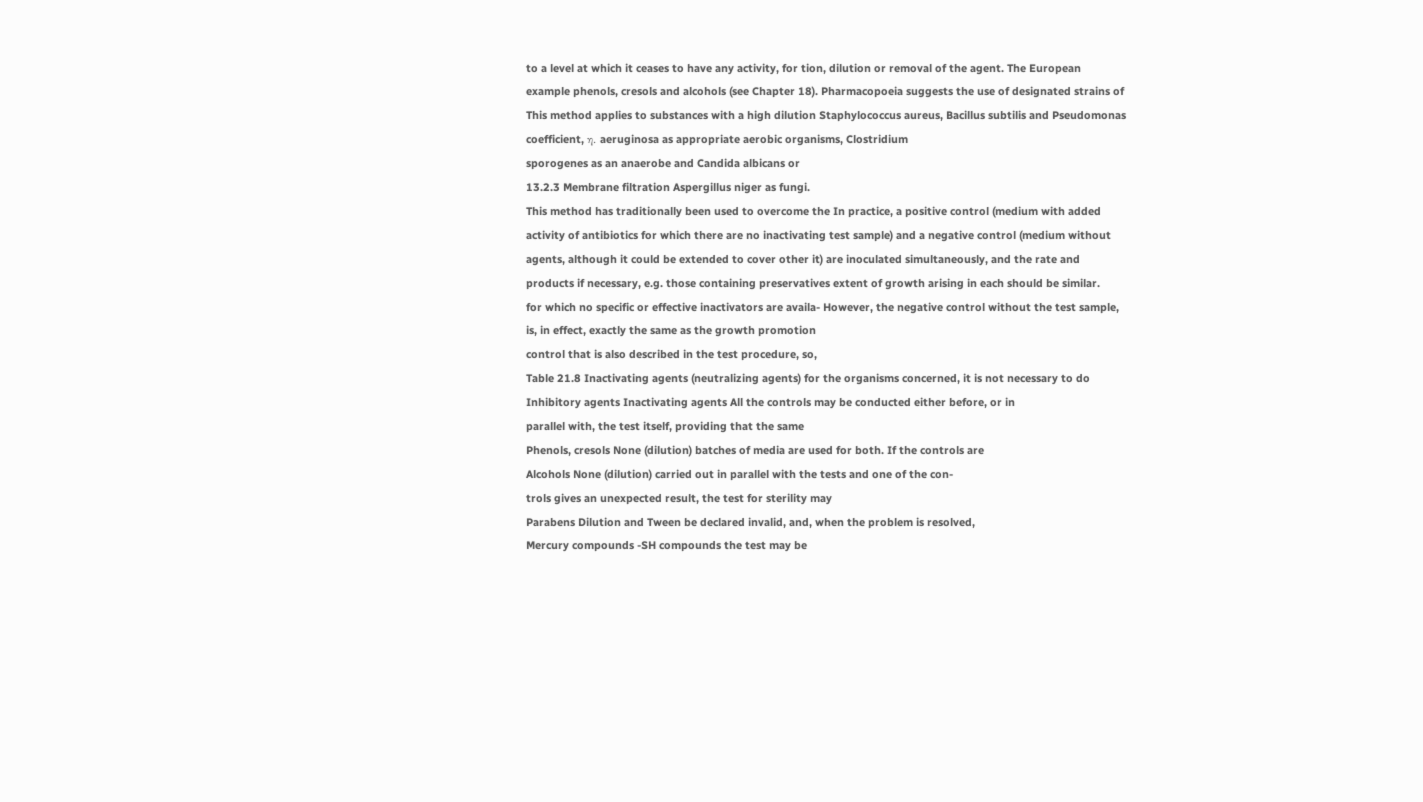to a level at which it ceases to have any activity, for tion, dilution or removal of the agent. The European
example phenols, cresols and alcohols (see Chapter 18). Pharmacopoeia suggests the use of designated strains of
This method applies to substances with a high dilution Staphylococcus aureus, Bacillus subtilis and Pseudomonas
coefficient, η. aeruginosa as appropriate aerobic organisms, Clostridium
sporogenes as an anaerobe and Candida albicans or
13.2.3 Membrane filtration Aspergillus niger as fungi.
This method has traditionally been used to overcome the In practice, a positive control (medium with added
activity of antibiotics for which there are no inactivating test sample) and a negative control (medium without
agents, although it could be extended to cover other it) are inoculated simultaneously, and the rate and
products if necessary, e.g. those containing preservatives extent of growth arising in each should be similar.
for which no specific or effective inactivators are availa- However, the negative control without the test sample,
is, in effect, exactly the same as the growth promotion
control that is also described in the test procedure, so,
Table 21.8 Inactivating agents (neutralizing agents) for the organisms concerned, it is not necessary to do
Inhibitory agents Inactivating agents All the controls may be conducted either before, or in
parallel with, the test itself, providing that the same
Phenols, cresols None (dilution) batches of media are used for both. If the controls are
Alcohols None (dilution) carried out in parallel with the tests and one of the con-
trols gives an unexpected result, the test for sterility may
Parabens Dilution and Tween be declared invalid, and, when the problem is resolved,
Mercury compounds -SH compounds the test may be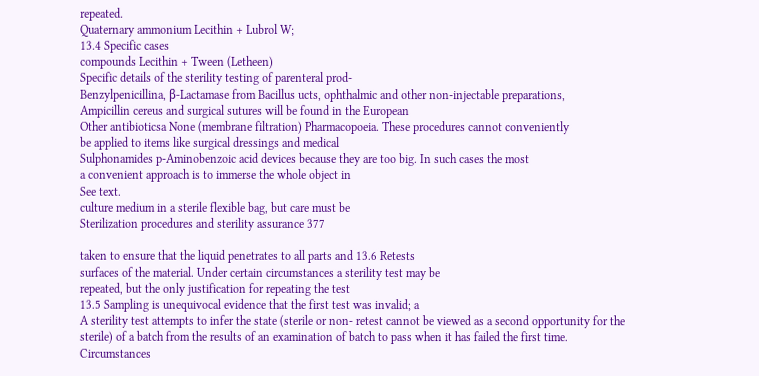repeated.
Quaternary ammonium Lecithin + Lubrol W;
13.4 Specific cases
compounds Lecithin + Tween (Letheen)
Specific details of the sterility testing of parenteral prod-
Benzylpenicillina, β-Lactamase from Bacillus ucts, ophthalmic and other non-injectable preparations,
Ampicillin cereus and surgical sutures will be found in the European
Other antibioticsa None (membrane filtration) Pharmacopoeia. These procedures cannot conveniently
be applied to items like surgical dressings and medical
Sulphonamides p-Aminobenzoic acid devices because they are too big. In such cases the most
a convenient approach is to immerse the whole object in
See text.
culture medium in a sterile flexible bag, but care must be
Sterilization procedures and sterility assurance 377

taken to ensure that the liquid penetrates to all parts and 13.6 Retests
surfaces of the material. Under certain circumstances a sterility test may be
repeated, but the only justification for repeating the test
13.5 Sampling is unequivocal evidence that the first test was invalid; a
A sterility test attempts to infer the state (sterile or non- retest cannot be viewed as a second opportunity for the
sterile) of a batch from the results of an examination of batch to pass when it has failed the first time. Circumstances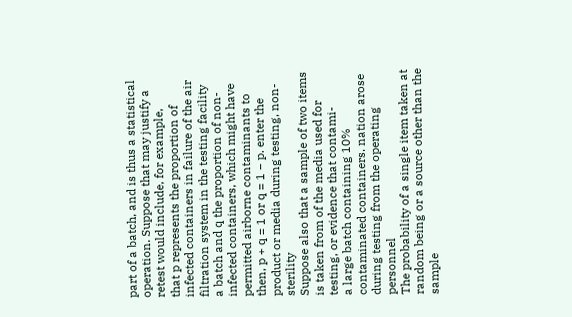part of a batch, and is thus a statistical operation. Suppose that may justify a retest would include, for example,
that p represents the proportion of infected containers in failure of the air filtration system in the testing facility
a batch and q the proportion of non-infected containers, which might have permitted airborne contaminants to
then, p + q = 1 or q = 1 − p. enter the product or media during testing, non-sterility
Suppose also that a sample of two items is taken from of the media used for testing, or evidence that contami-
a large batch containing 10% contaminated containers. nation arose during testing from the operating personnel
The probability of a single item taken at random being or a source other than the sample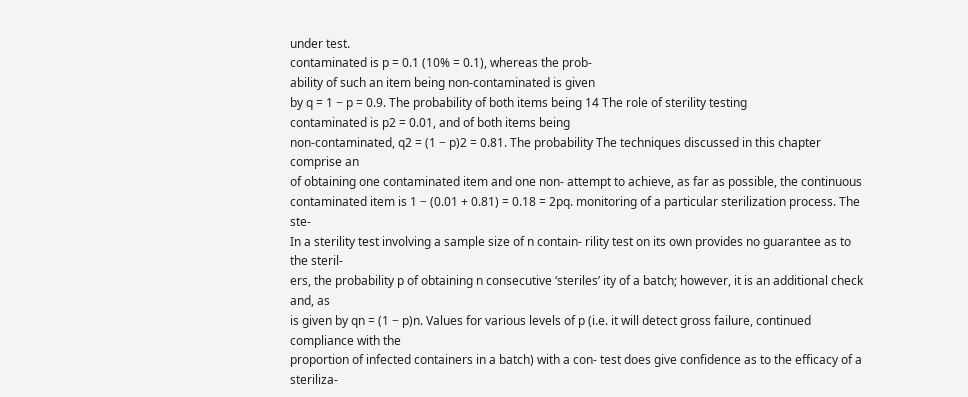under test.
contaminated is p = 0.1 (10% = 0.1), whereas the prob-
ability of such an item being non-contaminated is given
by q = 1 − p = 0.9. The probability of both items being 14 The role of sterility testing
contaminated is p2 = 0.01, and of both items being
non-contaminated, q2 = (1 − p)2 = 0.81. The probability The techniques discussed in this chapter comprise an
of obtaining one contaminated item and one non- attempt to achieve, as far as possible, the continuous
contaminated item is 1 − (0.01 + 0.81) = 0.18 = 2pq. monitoring of a particular sterilization process. The ste-
In a sterility test involving a sample size of n contain- rility test on its own provides no guarantee as to the steril-
ers, the probability p of obtaining n consecutive ‘steriles’ ity of a batch; however, it is an additional check and, as
is given by qn = (1 − p)n. Values for various levels of p (i.e. it will detect gross failure, continued compliance with the
proportion of infected containers in a batch) with a con- test does give confidence as to the efficacy of a steriliza-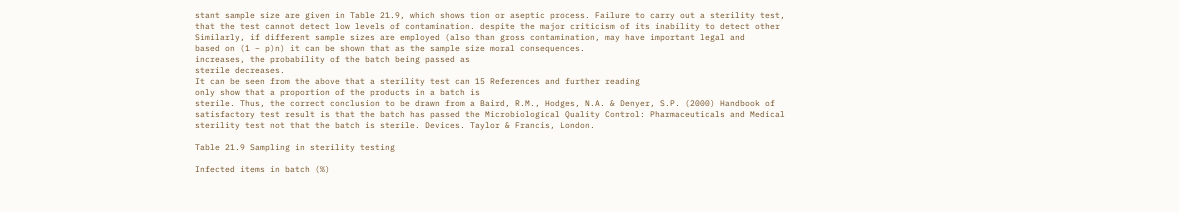stant sample size are given in Table 21.9, which shows tion or aseptic process. Failure to carry out a sterility test,
that the test cannot detect low levels of contamination. despite the major criticism of its inability to detect other
Similarly, if different sample sizes are employed (also than gross contamination, may have important legal and
based on (1 − p)n) it can be shown that as the sample size moral consequences.
increases, the probability of the batch being passed as
sterile decreases.
It can be seen from the above that a sterility test can 15 References and further reading
only show that a proportion of the products in a batch is
sterile. Thus, the correct conclusion to be drawn from a Baird, R.M., Hodges, N.A. & Denyer, S.P. (2000) Handbook of
satisfactory test result is that the batch has passed the Microbiological Quality Control: Pharmaceuticals and Medical
sterility test not that the batch is sterile. Devices. Taylor & Francis, London.

Table 21.9 Sampling in sterility testing

Infected items in batch (%)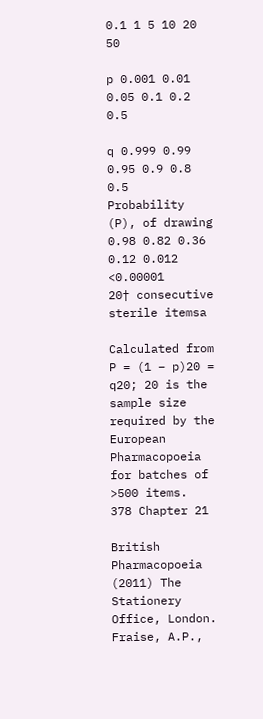0.1 1 5 10 20 50

p 0.001 0.01 0.05 0.1 0.2 0.5

q 0.999 0.99 0.95 0.9 0.8 0.5
Probability (P), of drawing 0.98 0.82 0.36 0.12 0.012 <0.00001
20† consecutive sterile itemsa

Calculated from P = (1 − p)20 = q20; 20 is the sample size required by the European Pharmacopoeia for batches of >500 items.
378 Chapter 21

British Pharmacopoeia (2011) The Stationery Office, London. Fraise, A.P.,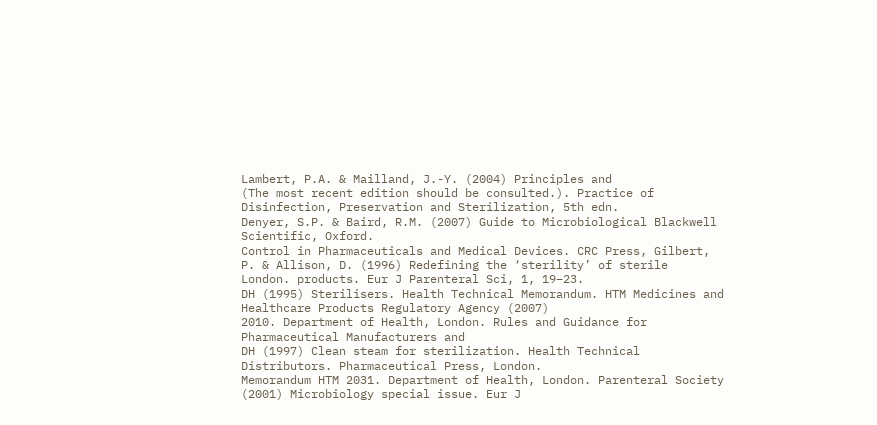Lambert, P.A. & Mailland, J.-Y. (2004) Principles and
(The most recent edition should be consulted.). Practice of Disinfection, Preservation and Sterilization, 5th edn.
Denyer, S.P. & Baird, R.M. (2007) Guide to Microbiological Blackwell Scientific, Oxford.
Control in Pharmaceuticals and Medical Devices. CRC Press, Gilbert, P. & Allison, D. (1996) Redefining the ‘sterility’ of sterile
London. products. Eur J Parenteral Sci, 1, 19–23.
DH (1995) Sterilisers. Health Technical Memorandum. HTM Medicines and Healthcare Products Regulatory Agency (2007)
2010. Department of Health, London. Rules and Guidance for Pharmaceutical Manufacturers and
DH (1997) Clean steam for sterilization. Health Technical Distributors. Pharmaceutical Press, London.
Memorandum HTM 2031. Department of Health, London. Parenteral Society (2001) Microbiology special issue. Eur J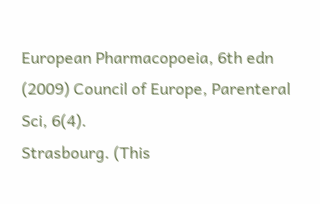European Pharmacopoeia, 6th edn (2009) Council of Europe, Parenteral Sci, 6(4).
Strasbourg. (This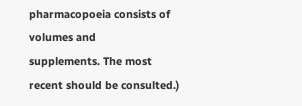pharmacopoeia consists of volumes and
supplements. The most recent should be consulted.)